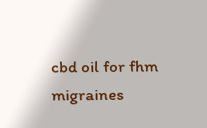cbd oil for fhm migraines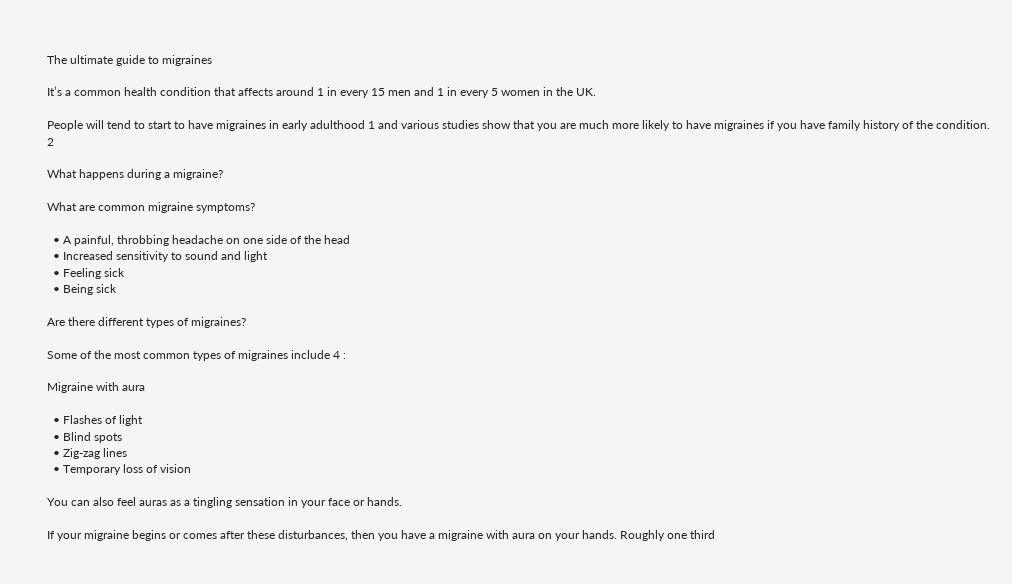The ultimate guide to migraines

It’s a common health condition that affects around 1 in every 15 men and 1 in every 5 women in the UK.

People will tend to start to have migraines in early adulthood 1 and various studies show that you are much more likely to have migraines if you have family history of the condition. 2

What happens during a migraine?

What are common migraine symptoms?

  • A painful, throbbing headache on one side of the head
  • Increased sensitivity to sound and light
  • Feeling sick
  • Being sick

Are there different types of migraines?

Some of the most common types of migraines include 4 :

Migraine with aura

  • Flashes of light
  • Blind spots
  • Zig-zag lines
  • Temporary loss of vision

You can also feel auras as a tingling sensation in your face or hands.

If your migraine begins or comes after these disturbances, then you have a migraine with aura on your hands. Roughly one third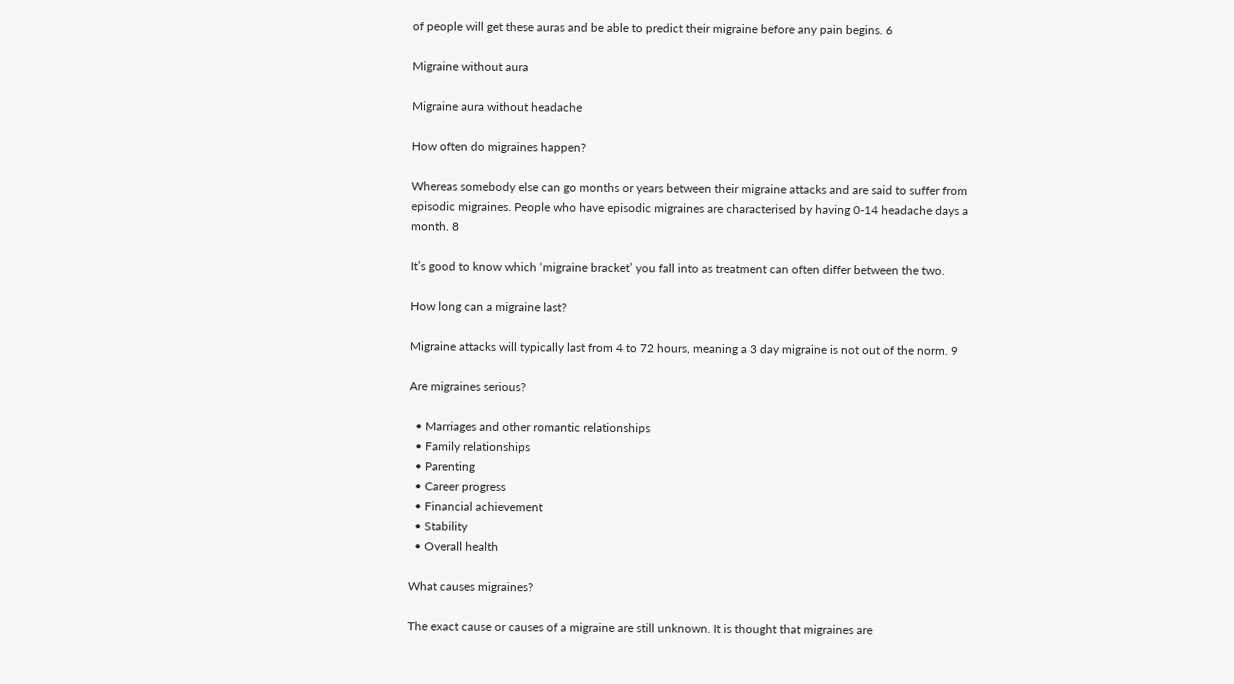of people will get these auras and be able to predict their migraine before any pain begins. 6

Migraine without aura

Migraine aura without headache

How often do migraines happen?

Whereas somebody else can go months or years between their migraine attacks and are said to suffer from episodic migraines. People who have episodic migraines are characterised by having 0-14 headache days a month. 8

It’s good to know which ‘migraine bracket’ you fall into as treatment can often differ between the two.

How long can a migraine last?

Migraine attacks will typically last from 4 to 72 hours, meaning a 3 day migraine is not out of the norm. 9

Are migraines serious?

  • Marriages and other romantic relationships
  • Family relationships
  • Parenting
  • Career progress
  • Financial achievement
  • Stability
  • Overall health

What causes migraines?

The exact cause or causes of a migraine are still unknown. It is thought that migraines are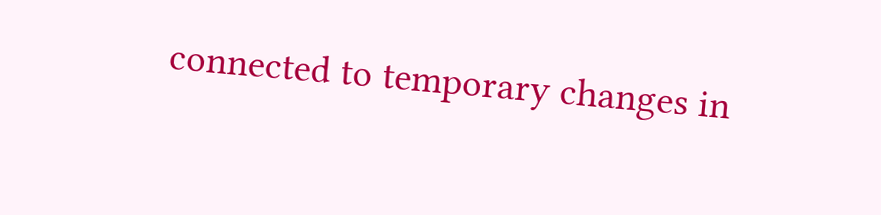connected to temporary changes in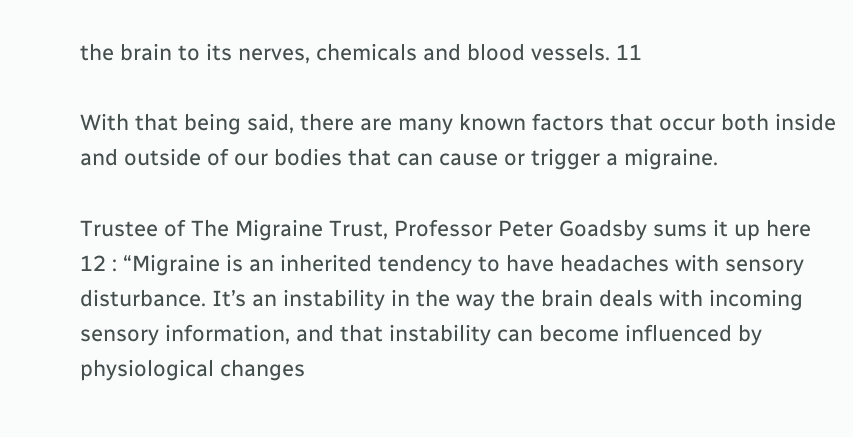the brain to its nerves, chemicals and blood vessels. 11

With that being said, there are many known factors that occur both inside and outside of our bodies that can cause or trigger a migraine.

Trustee of The Migraine Trust, Professor Peter Goadsby sums it up here 12 : “Migraine is an inherited tendency to have headaches with sensory disturbance. It’s an instability in the way the brain deals with incoming sensory information, and that instability can become influenced by physiological changes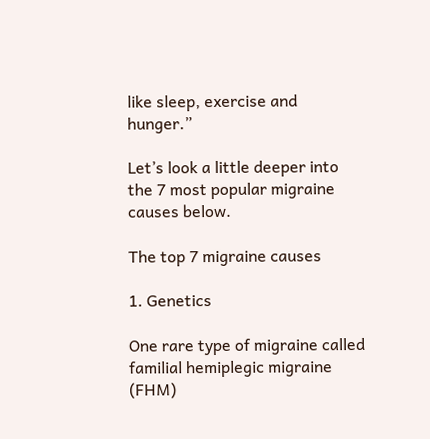like sleep, exercise and hunger.”

Let’s look a little deeper into the 7 most popular migraine causes below.

The top 7 migraine causes

1. Genetics

One rare type of migraine called familial hemiplegic migraine (FHM)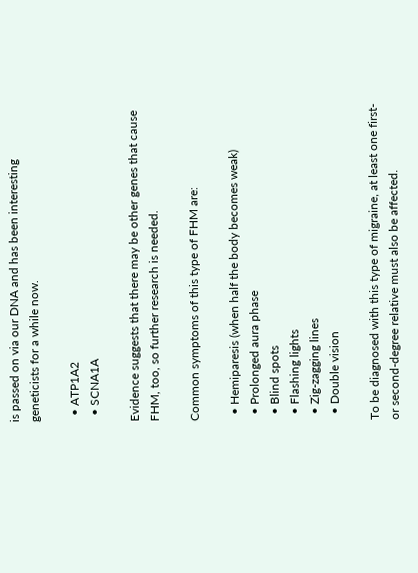is passed on via our DNA and has been interesting geneticists for a while now.

  • ATP1A2
  • SCNA1A

Evidence suggests that there may be other genes that cause FHM, too, so further research is needed.

Common symptoms of this type of FHM are:

  • Hemiparesis (when half the body becomes weak)
  • Prolonged aura phase
  • Blind spots
  • Flashing lights
  • Zig-zagging lines
  • Double vision

To be diagnosed with this type of migraine, at least one first- or second-degree relative must also be affected.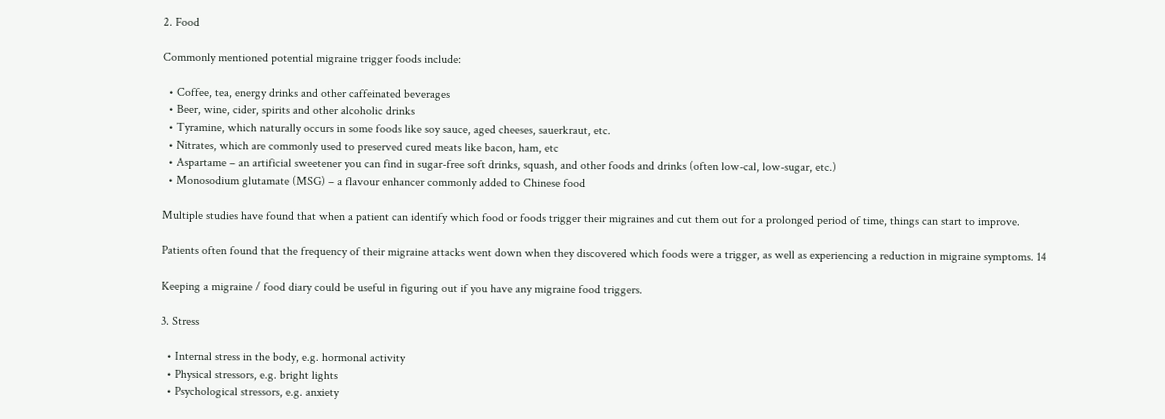2. Food

Commonly mentioned potential migraine trigger foods include:

  • Coffee, tea, energy drinks and other caffeinated beverages
  • Beer, wine, cider, spirits and other alcoholic drinks
  • Tyramine, which naturally occurs in some foods like soy sauce, aged cheeses, sauerkraut, etc.
  • Nitrates, which are commonly used to preserved cured meats like bacon, ham, etc
  • Aspartame – an artificial sweetener you can find in sugar-free soft drinks, squash, and other foods and drinks (often low-cal, low-sugar, etc.)
  • Monosodium glutamate (MSG) – a flavour enhancer commonly added to Chinese food

Multiple studies have found that when a patient can identify which food or foods trigger their migraines and cut them out for a prolonged period of time, things can start to improve.

Patients often found that the frequency of their migraine attacks went down when they discovered which foods were a trigger, as well as experiencing a reduction in migraine symptoms. 14

Keeping a migraine / food diary could be useful in figuring out if you have any migraine food triggers.

3. Stress

  • Internal stress in the body, e.g. hormonal activity
  • Physical stressors, e.g. bright lights
  • Psychological stressors, e.g. anxiety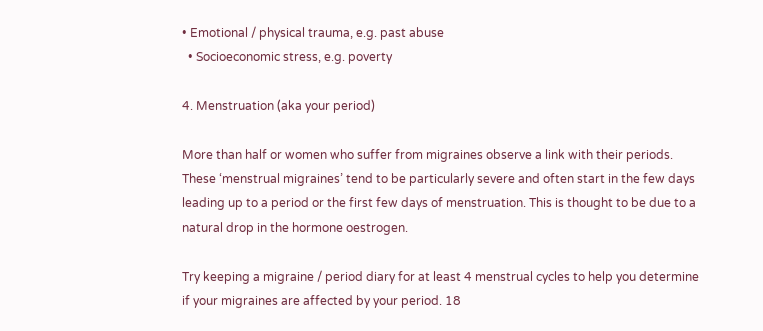• Emotional / physical trauma, e.g. past abuse
  • Socioeconomic stress, e.g. poverty

4. Menstruation (aka your period)

More than half or women who suffer from migraines observe a link with their periods. These ‘menstrual migraines’ tend to be particularly severe and often start in the few days leading up to a period or the first few days of menstruation. This is thought to be due to a natural drop in the hormone oestrogen.

Try keeping a migraine / period diary for at least 4 menstrual cycles to help you determine if your migraines are affected by your period. 18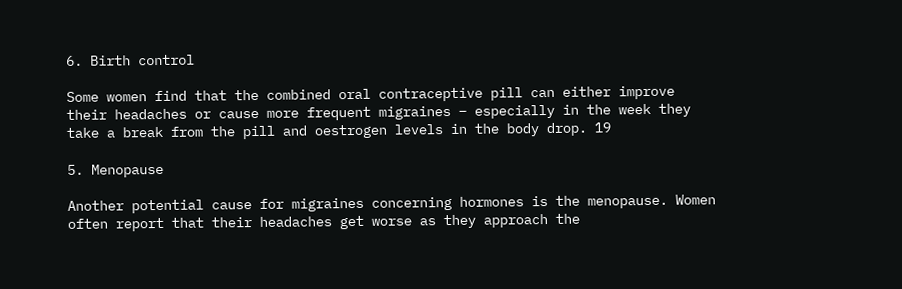6. Birth control

Some women find that the combined oral contraceptive pill can either improve their headaches or cause more frequent migraines – especially in the week they take a break from the pill and oestrogen levels in the body drop. 19

5. Menopause

Another potential cause for migraines concerning hormones is the menopause. Women often report that their headaches get worse as they approach the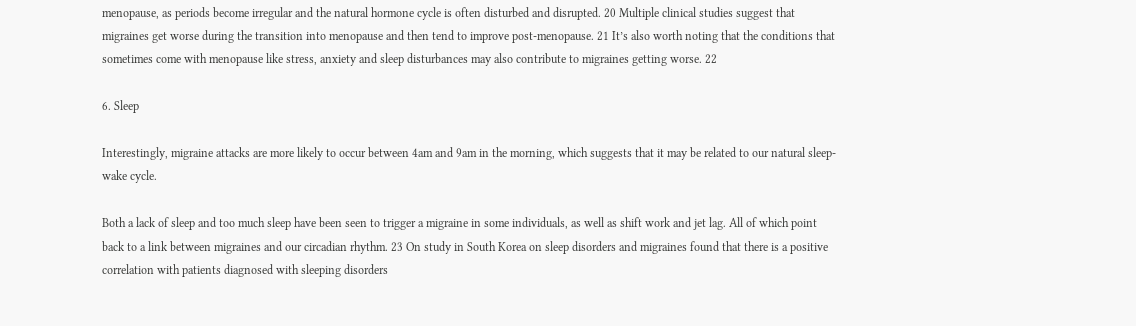menopause, as periods become irregular and the natural hormone cycle is often disturbed and disrupted. 20 Multiple clinical studies suggest that migraines get worse during the transition into menopause and then tend to improve post-menopause. 21 It’s also worth noting that the conditions that sometimes come with menopause like stress, anxiety and sleep disturbances may also contribute to migraines getting worse. 22

6. Sleep

Interestingly, migraine attacks are more likely to occur between 4am and 9am in the morning, which suggests that it may be related to our natural sleep-wake cycle.

Both a lack of sleep and too much sleep have been seen to trigger a migraine in some individuals, as well as shift work and jet lag. All of which point back to a link between migraines and our circadian rhythm. 23 On study in South Korea on sleep disorders and migraines found that there is a positive correlation with patients diagnosed with sleeping disorders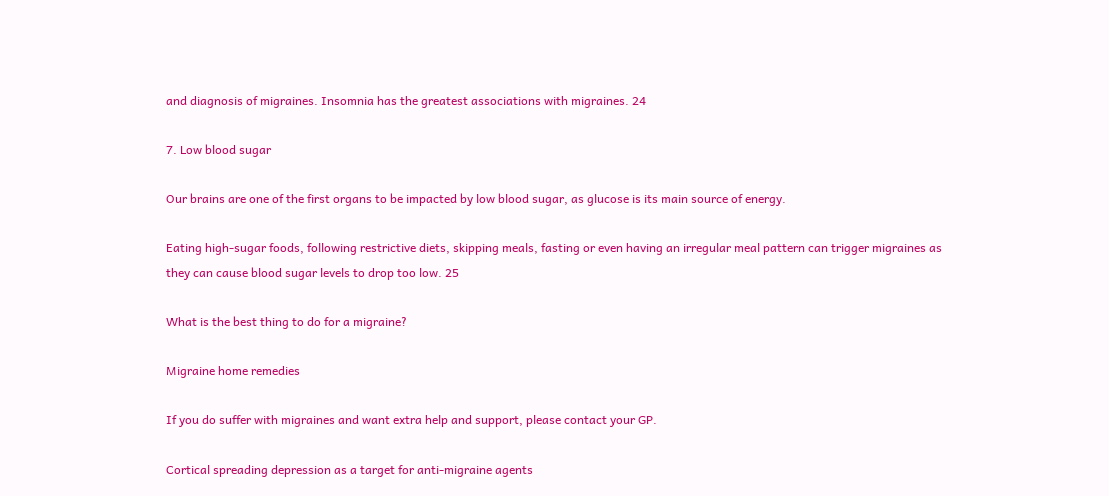and diagnosis of migraines. Insomnia has the greatest associations with migraines. 24

7. Low blood sugar

Our brains are one of the first organs to be impacted by low blood sugar, as glucose is its main source of energy.

Eating high-sugar foods, following restrictive diets, skipping meals, fasting or even having an irregular meal pattern can trigger migraines as they can cause blood sugar levels to drop too low. 25

What is the best thing to do for a migraine?

Migraine home remedies

If you do suffer with migraines and want extra help and support, please contact your GP.

Cortical spreading depression as a target for anti-migraine agents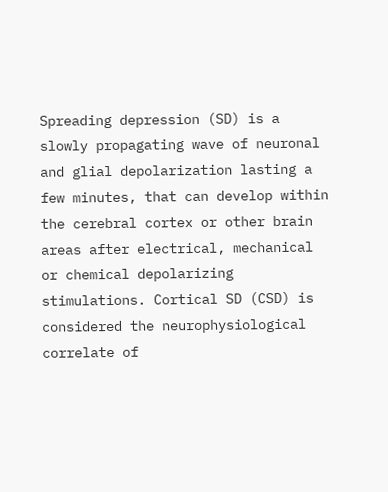Spreading depression (SD) is a slowly propagating wave of neuronal and glial depolarization lasting a few minutes, that can develop within the cerebral cortex or other brain areas after electrical, mechanical or chemical depolarizing stimulations. Cortical SD (CSD) is considered the neurophysiological correlate of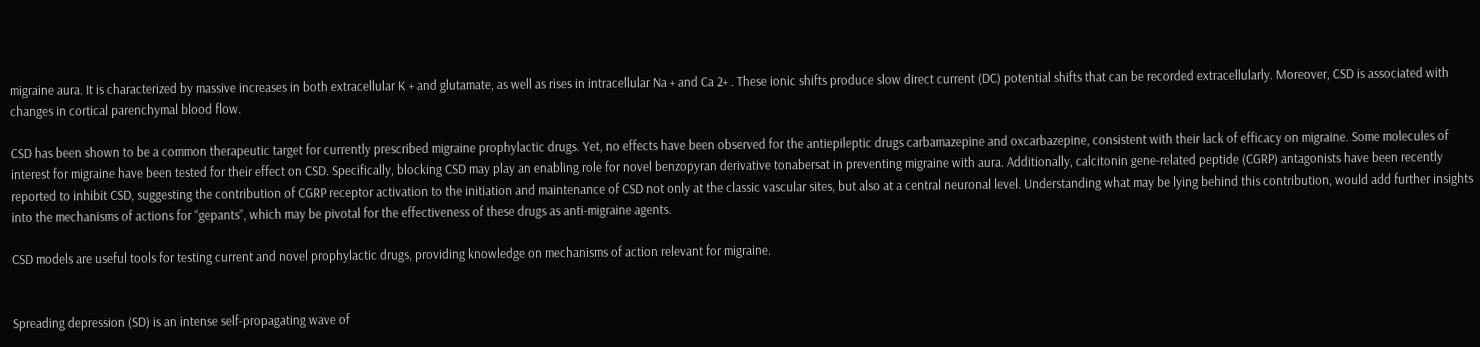migraine aura. It is characterized by massive increases in both extracellular K + and glutamate, as well as rises in intracellular Na + and Ca 2+ . These ionic shifts produce slow direct current (DC) potential shifts that can be recorded extracellularly. Moreover, CSD is associated with changes in cortical parenchymal blood flow.

CSD has been shown to be a common therapeutic target for currently prescribed migraine prophylactic drugs. Yet, no effects have been observed for the antiepileptic drugs carbamazepine and oxcarbazepine, consistent with their lack of efficacy on migraine. Some molecules of interest for migraine have been tested for their effect on CSD. Specifically, blocking CSD may play an enabling role for novel benzopyran derivative tonabersat in preventing migraine with aura. Additionally, calcitonin gene-related peptide (CGRP) antagonists have been recently reported to inhibit CSD, suggesting the contribution of CGRP receptor activation to the initiation and maintenance of CSD not only at the classic vascular sites, but also at a central neuronal level. Understanding what may be lying behind this contribution, would add further insights into the mechanisms of actions for “gepants”, which may be pivotal for the effectiveness of these drugs as anti-migraine agents.

CSD models are useful tools for testing current and novel prophylactic drugs, providing knowledge on mechanisms of action relevant for migraine.


Spreading depression (SD) is an intense self-propagating wave of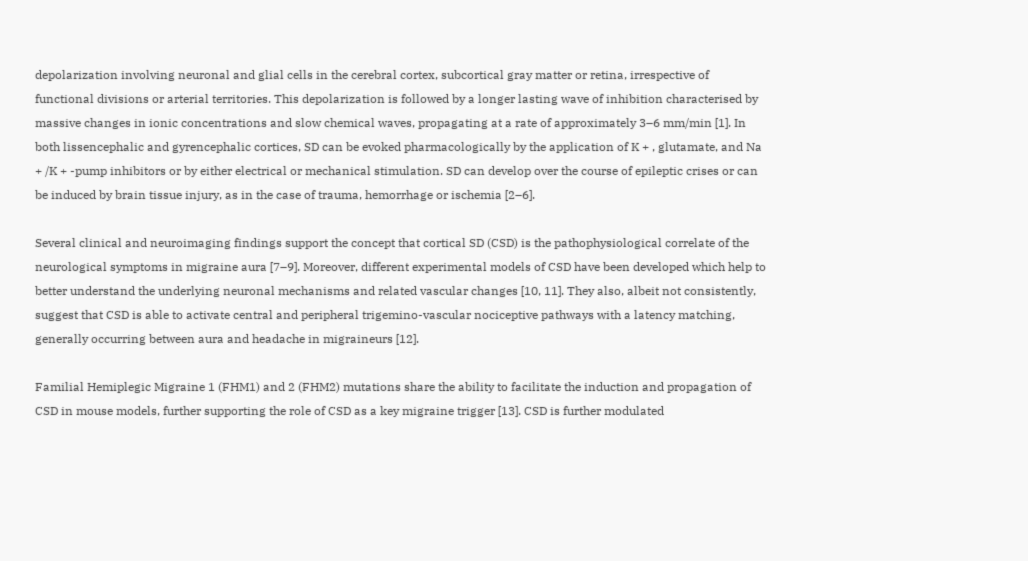depolarization involving neuronal and glial cells in the cerebral cortex, subcortical gray matter or retina, irrespective of functional divisions or arterial territories. This depolarization is followed by a longer lasting wave of inhibition characterised by massive changes in ionic concentrations and slow chemical waves, propagating at a rate of approximately 3–6 mm/min [1]. In both lissencephalic and gyrencephalic cortices, SD can be evoked pharmacologically by the application of K + , glutamate, and Na + /K + -pump inhibitors or by either electrical or mechanical stimulation. SD can develop over the course of epileptic crises or can be induced by brain tissue injury, as in the case of trauma, hemorrhage or ischemia [2–6].

Several clinical and neuroimaging findings support the concept that cortical SD (CSD) is the pathophysiological correlate of the neurological symptoms in migraine aura [7–9]. Moreover, different experimental models of CSD have been developed which help to better understand the underlying neuronal mechanisms and related vascular changes [10, 11]. They also, albeit not consistently, suggest that CSD is able to activate central and peripheral trigemino-vascular nociceptive pathways with a latency matching, generally occurring between aura and headache in migraineurs [12].

Familial Hemiplegic Migraine 1 (FHM1) and 2 (FHM2) mutations share the ability to facilitate the induction and propagation of CSD in mouse models, further supporting the role of CSD as a key migraine trigger [13]. CSD is further modulated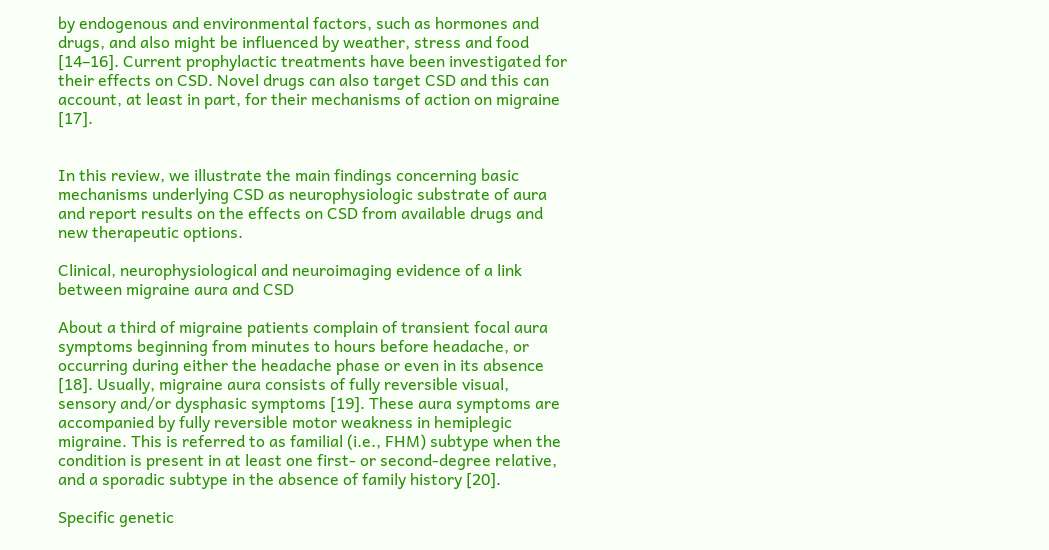by endogenous and environmental factors, such as hormones and drugs, and also might be influenced by weather, stress and food [14–16]. Current prophylactic treatments have been investigated for their effects on CSD. Novel drugs can also target CSD and this can account, at least in part, for their mechanisms of action on migraine [17].


In this review, we illustrate the main findings concerning basic mechanisms underlying CSD as neurophysiologic substrate of aura and report results on the effects on CSD from available drugs and new therapeutic options.

Clinical, neurophysiological and neuroimaging evidence of a link between migraine aura and CSD

About a third of migraine patients complain of transient focal aura symptoms beginning from minutes to hours before headache, or occurring during either the headache phase or even in its absence [18]. Usually, migraine aura consists of fully reversible visual, sensory and/or dysphasic symptoms [19]. These aura symptoms are accompanied by fully reversible motor weakness in hemiplegic migraine. This is referred to as familial (i.e., FHM) subtype when the condition is present in at least one first- or second-degree relative, and a sporadic subtype in the absence of family history [20].

Specific genetic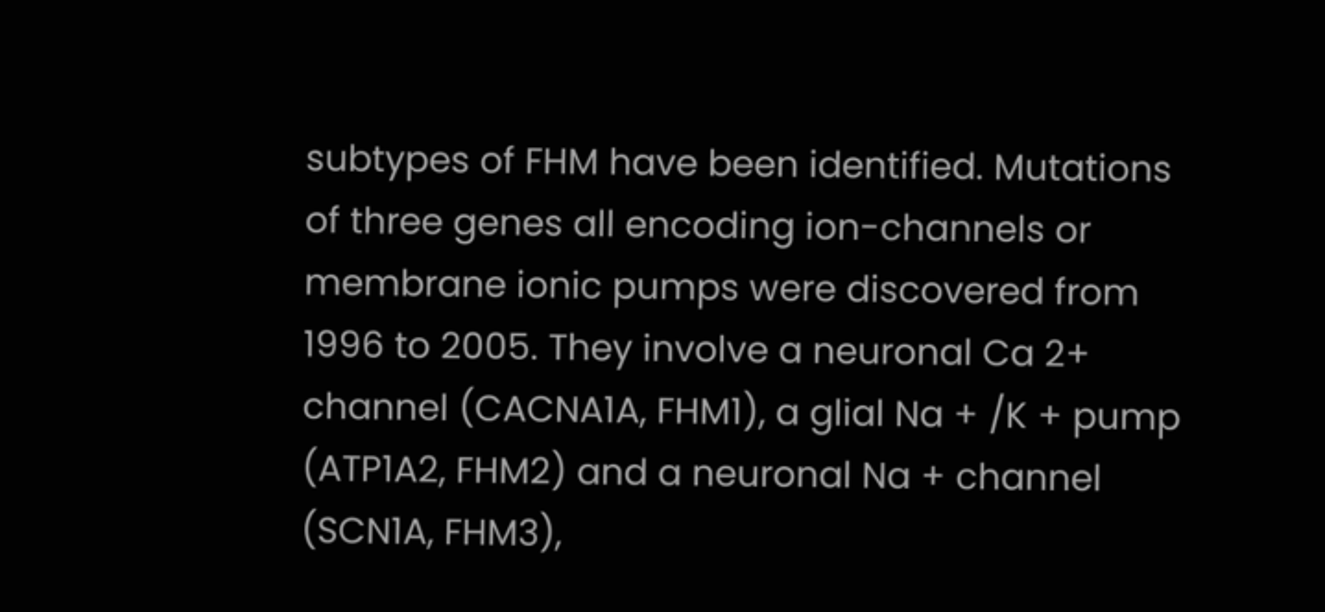subtypes of FHM have been identified. Mutations of three genes all encoding ion-channels or membrane ionic pumps were discovered from 1996 to 2005. They involve a neuronal Ca 2+ channel (CACNA1A, FHM1), a glial Na + /K + pump (ATP1A2, FHM2) and a neuronal Na + channel (SCN1A, FHM3),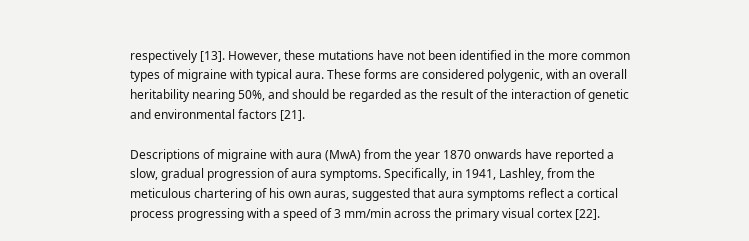respectively [13]. However, these mutations have not been identified in the more common types of migraine with typical aura. These forms are considered polygenic, with an overall heritability nearing 50%, and should be regarded as the result of the interaction of genetic and environmental factors [21].

Descriptions of migraine with aura (MwA) from the year 1870 onwards have reported a slow, gradual progression of aura symptoms. Specifically, in 1941, Lashley, from the meticulous chartering of his own auras, suggested that aura symptoms reflect a cortical process progressing with a speed of 3 mm/min across the primary visual cortex [22].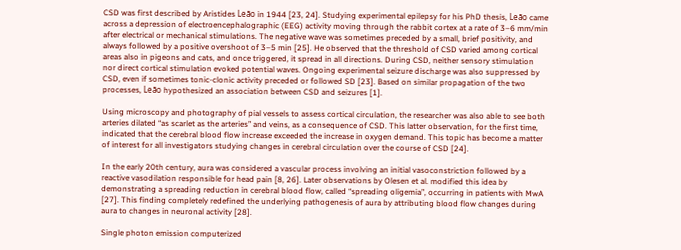CSD was first described by Aristides Leão in 1944 [23, 24]. Studying experimental epilepsy for his PhD thesis, Leão came across a depression of electroencephalographic (EEG) activity moving through the rabbit cortex at a rate of 3–6 mm/min after electrical or mechanical stimulations. The negative wave was sometimes preceded by a small, brief positivity, and always followed by a positive overshoot of 3–5 min [25]. He observed that the threshold of CSD varied among cortical areas also in pigeons and cats, and once triggered, it spread in all directions. During CSD, neither sensory stimulation nor direct cortical stimulation evoked potential waves. Ongoing experimental seizure discharge was also suppressed by CSD, even if sometimes tonic-clonic activity preceded or followed SD [23]. Based on similar propagation of the two processes, Leão hypothesized an association between CSD and seizures [1].

Using microscopy and photography of pial vessels to assess cortical circulation, the researcher was also able to see both arteries dilated “as scarlet as the arteries” and veins, as a consequence of CSD. This latter observation, for the first time, indicated that the cerebral blood flow increase exceeded the increase in oxygen demand. This topic has become a matter of interest for all investigators studying changes in cerebral circulation over the course of CSD [24].

In the early 20th century, aura was considered a vascular process involving an initial vasoconstriction followed by a reactive vasodilation responsible for head pain [8, 26]. Later observations by Olesen et al. modified this idea by demonstrating a spreading reduction in cerebral blood flow, called “spreading oligemia”, occurring in patients with MwA [27]. This finding completely redefined the underlying pathogenesis of aura by attributing blood flow changes during aura to changes in neuronal activity [28].

Single photon emission computerized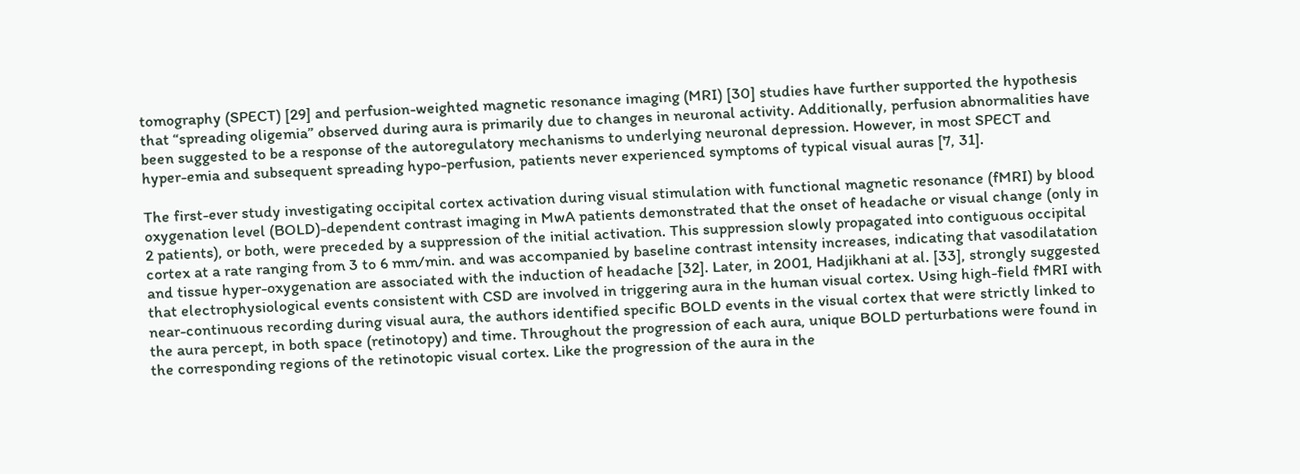tomography (SPECT) [29] and perfusion-weighted magnetic resonance imaging (MRI) [30] studies have further supported the hypothesis that “spreading oligemia” observed during aura is primarily due to changes in neuronal activity. Additionally, perfusion abnormalities have been suggested to be a response of the autoregulatory mechanisms to underlying neuronal depression. However, in most SPECT and hyper-emia and subsequent spreading hypo-perfusion, patients never experienced symptoms of typical visual auras [7, 31].

The first-ever study investigating occipital cortex activation during visual stimulation with functional magnetic resonance (fMRI) by blood oxygenation level (BOLD)-dependent contrast imaging in MwA patients demonstrated that the onset of headache or visual change (only in 2 patients), or both, were preceded by a suppression of the initial activation. This suppression slowly propagated into contiguous occipital cortex at a rate ranging from 3 to 6 mm/min. and was accompanied by baseline contrast intensity increases, indicating that vasodilatation and tissue hyper-oxygenation are associated with the induction of headache [32]. Later, in 2001, Hadjikhani at al. [33], strongly suggested that electrophysiological events consistent with CSD are involved in triggering aura in the human visual cortex. Using high-field fMRI with near-continuous recording during visual aura, the authors identified specific BOLD events in the visual cortex that were strictly linked to the aura percept, in both space (retinotopy) and time. Throughout the progression of each aura, unique BOLD perturbations were found in the corresponding regions of the retinotopic visual cortex. Like the progression of the aura in the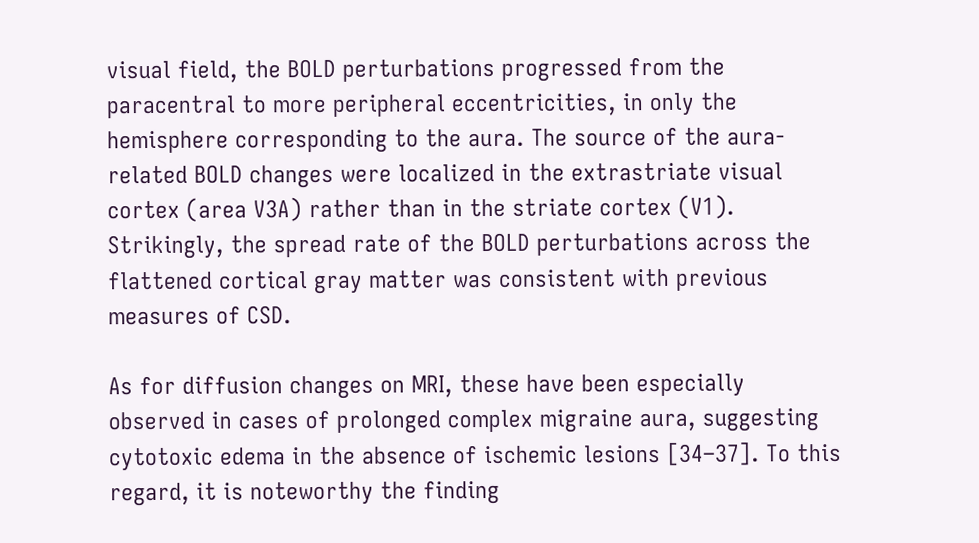visual field, the BOLD perturbations progressed from the paracentral to more peripheral eccentricities, in only the hemisphere corresponding to the aura. The source of the aura-related BOLD changes were localized in the extrastriate visual cortex (area V3A) rather than in the striate cortex (V1). Strikingly, the spread rate of the BOLD perturbations across the flattened cortical gray matter was consistent with previous measures of CSD.

As for diffusion changes on MRI, these have been especially observed in cases of prolonged complex migraine aura, suggesting cytotoxic edema in the absence of ischemic lesions [34–37]. To this regard, it is noteworthy the finding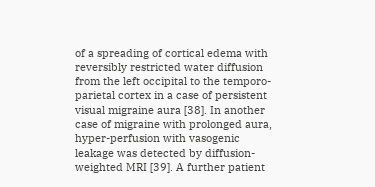of a spreading of cortical edema with reversibly restricted water diffusion from the left occipital to the temporo-parietal cortex in a case of persistent visual migraine aura [38]. In another case of migraine with prolonged aura, hyper-perfusion with vasogenic leakage was detected by diffusion-weighted MRI [39]. A further patient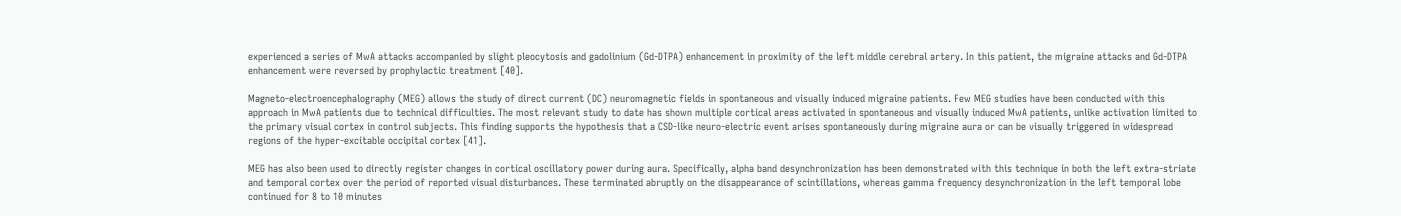experienced a series of MwA attacks accompanied by slight pleocytosis and gadolinium (Gd-DTPA) enhancement in proximity of the left middle cerebral artery. In this patient, the migraine attacks and Gd-DTPA enhancement were reversed by prophylactic treatment [40].

Magneto-electroencephalography (MEG) allows the study of direct current (DC) neuromagnetic fields in spontaneous and visually induced migraine patients. Few MEG studies have been conducted with this approach in MwA patients due to technical difficulties. The most relevant study to date has shown multiple cortical areas activated in spontaneous and visually induced MwA patients, unlike activation limited to the primary visual cortex in control subjects. This finding supports the hypothesis that a CSD-like neuro-electric event arises spontaneously during migraine aura or can be visually triggered in widespread regions of the hyper-excitable occipital cortex [41].

MEG has also been used to directly register changes in cortical oscillatory power during aura. Specifically, alpha band desynchronization has been demonstrated with this technique in both the left extra-striate and temporal cortex over the period of reported visual disturbances. These terminated abruptly on the disappearance of scintillations, whereas gamma frequency desynchronization in the left temporal lobe continued for 8 to 10 minutes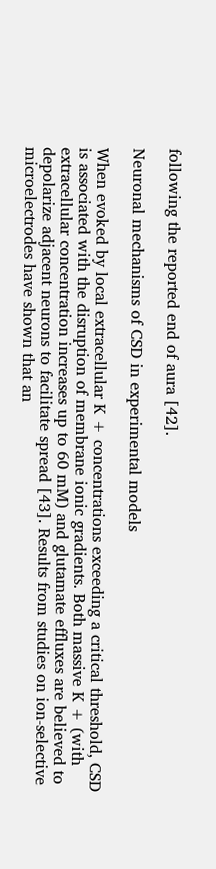following the reported end of aura [42].

Neuronal mechanisms of CSD in experimental models

When evoked by local extracellular K + concentrations exceeding a critical threshold, CSD is associated with the disruption of membrane ionic gradients. Both massive K + (with extracellular concentration increases up to 60 mM) and glutamate effluxes are believed to depolarize adjacent neurons to facilitate spread [43]. Results from studies on ion-selective microelectrodes have shown that an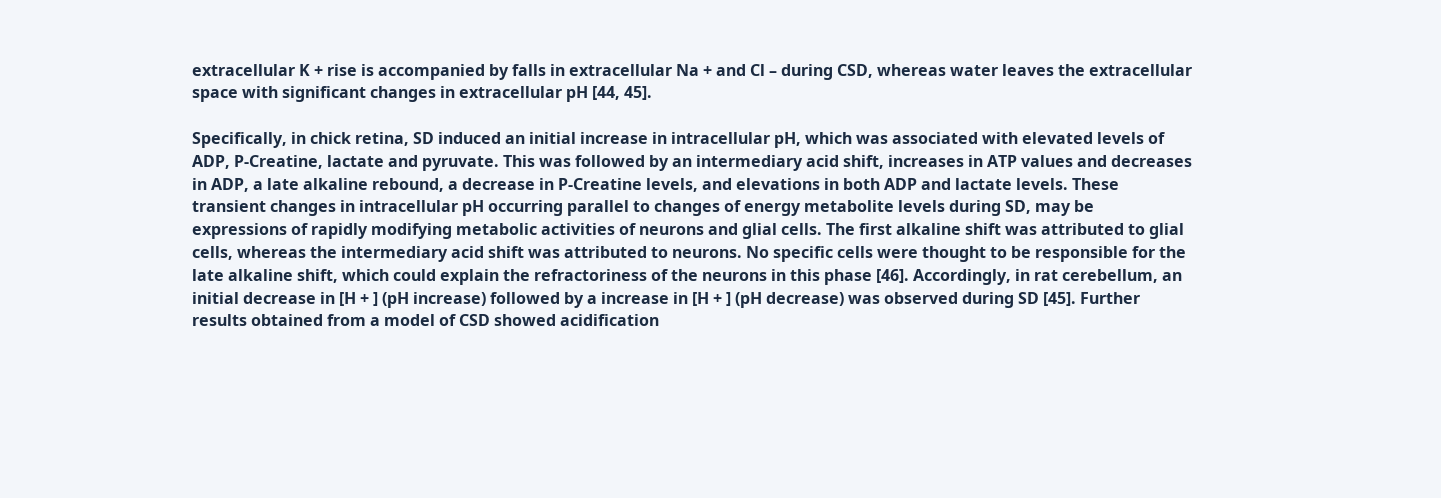extracellular K + rise is accompanied by falls in extracellular Na + and Cl – during CSD, whereas water leaves the extracellular space with significant changes in extracellular pH [44, 45].

Specifically, in chick retina, SD induced an initial increase in intracellular pH, which was associated with elevated levels of ADP, P-Creatine, lactate and pyruvate. This was followed by an intermediary acid shift, increases in ATP values and decreases in ADP, a late alkaline rebound, a decrease in P-Creatine levels, and elevations in both ADP and lactate levels. These transient changes in intracellular pH occurring parallel to changes of energy metabolite levels during SD, may be expressions of rapidly modifying metabolic activities of neurons and glial cells. The first alkaline shift was attributed to glial cells, whereas the intermediary acid shift was attributed to neurons. No specific cells were thought to be responsible for the late alkaline shift, which could explain the refractoriness of the neurons in this phase [46]. Accordingly, in rat cerebellum, an initial decrease in [H + ] (pH increase) followed by a increase in [H + ] (pH decrease) was observed during SD [45]. Further results obtained from a model of CSD showed acidification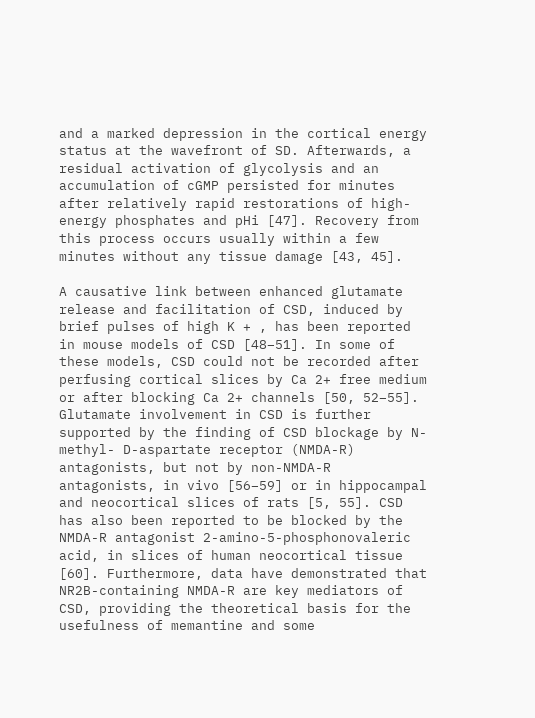and a marked depression in the cortical energy status at the wavefront of SD. Afterwards, a residual activation of glycolysis and an accumulation of cGMP persisted for minutes after relatively rapid restorations of high-energy phosphates and pHi [47]. Recovery from this process occurs usually within a few minutes without any tissue damage [43, 45].

A causative link between enhanced glutamate release and facilitation of CSD, induced by brief pulses of high K + , has been reported in mouse models of CSD [48–51]. In some of these models, CSD could not be recorded after perfusing cortical slices by Ca 2+ free medium or after blocking Ca 2+ channels [50, 52–55]. Glutamate involvement in CSD is further supported by the finding of CSD blockage by N-methyl- D-aspartate receptor (NMDA-R) antagonists, but not by non-NMDA-R antagonists, in vivo [56–59] or in hippocampal and neocortical slices of rats [5, 55]. CSD has also been reported to be blocked by the NMDA-R antagonist 2-amino-5-phosphonovaleric acid, in slices of human neocortical tissue [60]. Furthermore, data have demonstrated that NR2B-containing NMDA-R are key mediators of CSD, providing the theoretical basis for the usefulness of memantine and some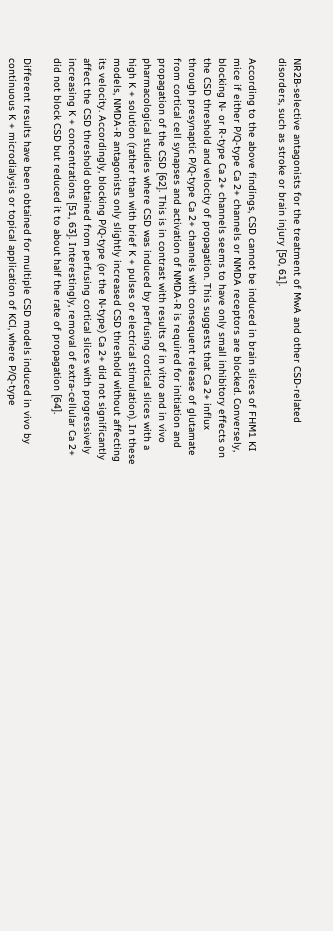NR2B-selective antagonists for the treatment of MwA and other CSD-related disorders, such as stroke or brain injury [50, 61].

According to the above findings, CSD cannot be induced in brain slices of FHM1 KI mice if either P/Q-type Ca 2+ channels or NMDA receptors are blocked. Conversely, blocking N- or R-type Ca 2+ channels seems to have only small inhibitory effects on the CSD threshold and velocity of propagation. This suggests that Ca 2+ influx through presynaptic P/Q-type Ca 2+ channels with consequent release of glutamate from cortical cell synapses and activation of NMDA-R is required for initiation and propagation of the CSD [62]. This is in contrast with results of in vitro and in vivo pharmacological studies where CSD was induced by perfusing cortical slices with a high K + solution (rather than with brief K + pulses or electrical stimulation). In these models, NMDA-R antagonists only slightly increased CSD threshold without affecting its velocity. Accordingly, blocking P/Q-type (or the N-type) Ca 2+ did not significantly affect the CSD threshold obtained from perfusing cortical slices with progressively increasing K + concentrations [51, 63]. Interestingly, removal of extra-cellular Ca 2+ did not block CSD but reduced it to about half the rate of propagation [64].

Different results have been obtained for multiple CSD models induced in vivo by continuous K + microdialysis or topical application of KCl, where P/Q-type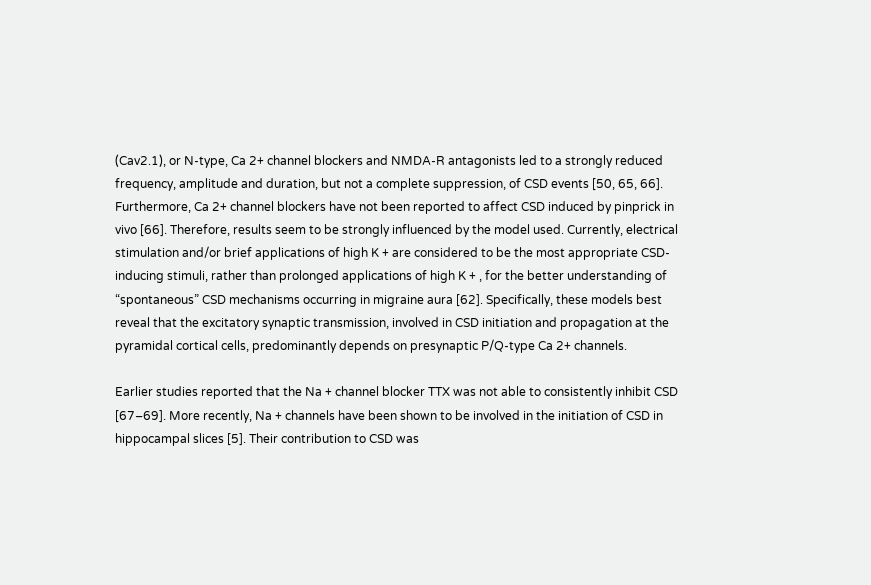(Cav2.1), or N-type, Ca 2+ channel blockers and NMDA-R antagonists led to a strongly reduced frequency, amplitude and duration, but not a complete suppression, of CSD events [50, 65, 66]. Furthermore, Ca 2+ channel blockers have not been reported to affect CSD induced by pinprick in vivo [66]. Therefore, results seem to be strongly influenced by the model used. Currently, electrical stimulation and/or brief applications of high K + are considered to be the most appropriate CSD-inducing stimuli, rather than prolonged applications of high K + , for the better understanding of “spontaneous” CSD mechanisms occurring in migraine aura [62]. Specifically, these models best reveal that the excitatory synaptic transmission, involved in CSD initiation and propagation at the pyramidal cortical cells, predominantly depends on presynaptic P/Q-type Ca 2+ channels.

Earlier studies reported that the Na + channel blocker TTX was not able to consistently inhibit CSD [67–69]. More recently, Na + channels have been shown to be involved in the initiation of CSD in hippocampal slices [5]. Their contribution to CSD was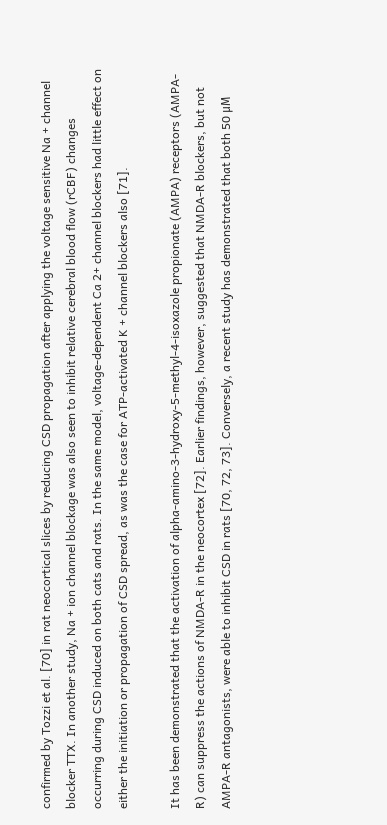confirmed by Tozzi et al. [70] in rat neocortical slices by reducing CSD propagation after applying the voltage sensitive Na + channel blocker TTX. In another study, Na + ion channel blockage was also seen to inhibit relative cerebral blood flow (rCBF) changes occurring during CSD induced on both cats and rats. In the same model, voltage-dependent Ca 2+ channel blockers had little effect on either the initiation or propagation of CSD spread, as was the case for ATP-activated K + channel blockers also [71].

It has been demonstrated that the activation of alpha-amino-3-hydroxy-5-methyl-4-isoxazole propionate (AMPA) receptors (AMPA-R) can suppress the actions of NMDA-R in the neocortex [72]. Earlier findings, however, suggested that NMDA-R blockers, but not AMPA-R antagonists, were able to inhibit CSD in rats [70, 72, 73]. Conversely, a recent study has demonstrated that both 50 μM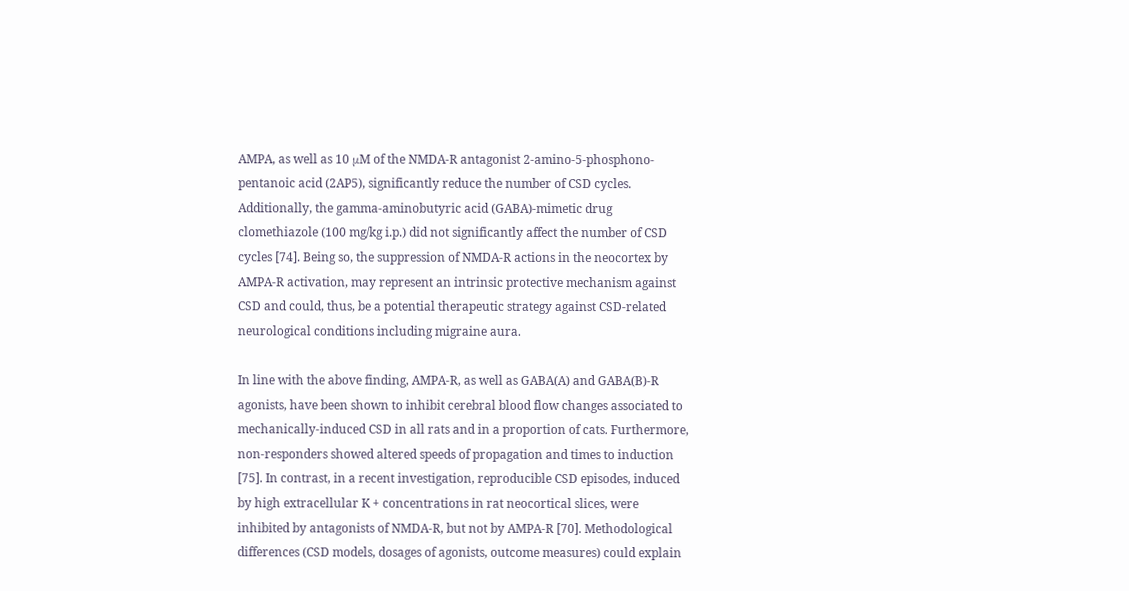AMPA, as well as 10 μM of the NMDA-R antagonist 2-amino-5-phosphono-pentanoic acid (2AP5), significantly reduce the number of CSD cycles. Additionally, the gamma-aminobutyric acid (GABA)-mimetic drug clomethiazole (100 mg/kg i.p.) did not significantly affect the number of CSD cycles [74]. Being so, the suppression of NMDA-R actions in the neocortex by AMPA-R activation, may represent an intrinsic protective mechanism against CSD and could, thus, be a potential therapeutic strategy against CSD-related neurological conditions including migraine aura.

In line with the above finding, AMPA-R, as well as GABA(A) and GABA(B)-R agonists, have been shown to inhibit cerebral blood flow changes associated to mechanically-induced CSD in all rats and in a proportion of cats. Furthermore, non-responders showed altered speeds of propagation and times to induction [75]. In contrast, in a recent investigation, reproducible CSD episodes, induced by high extracellular K + concentrations in rat neocortical slices, were inhibited by antagonists of NMDA-R, but not by AMPA-R [70]. Methodological differences (CSD models, dosages of agonists, outcome measures) could explain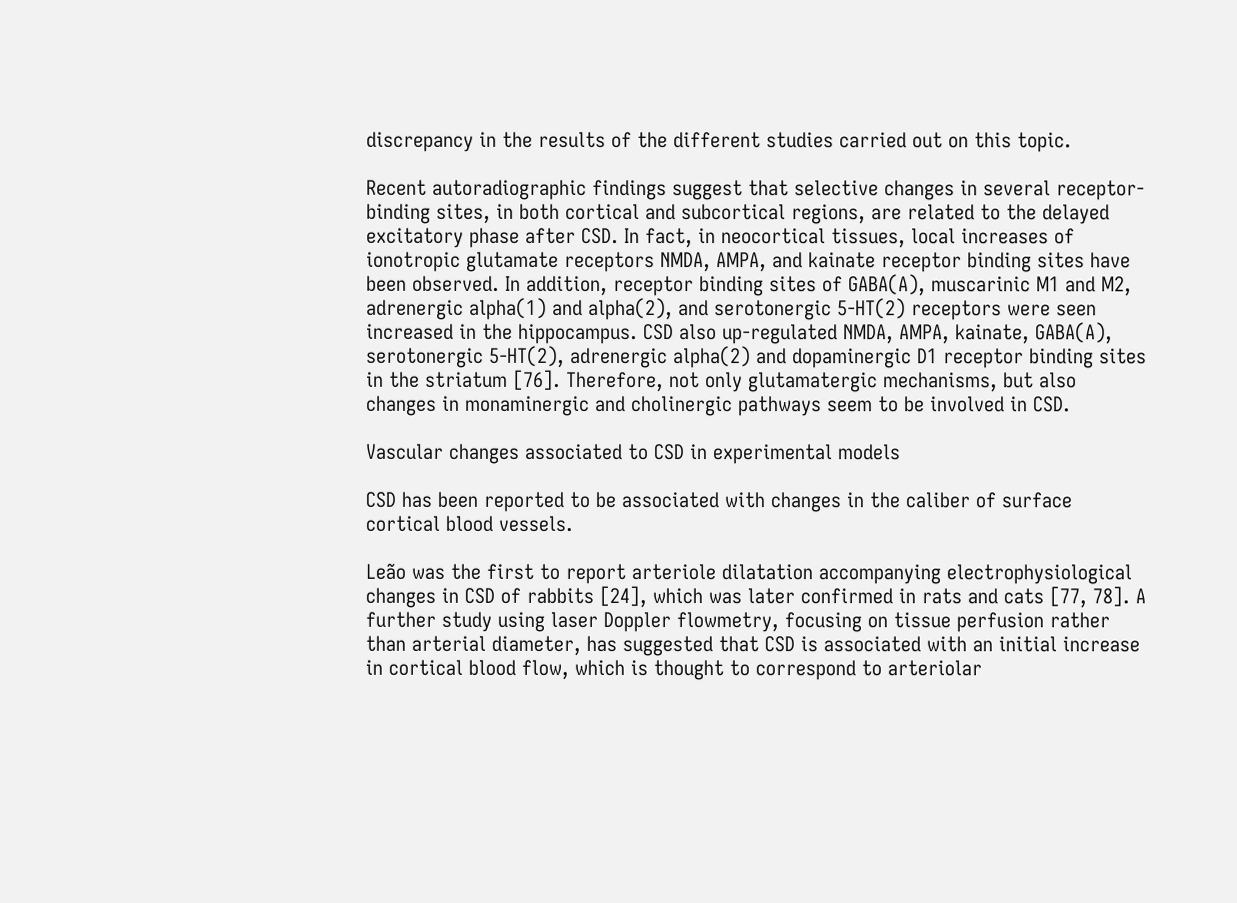discrepancy in the results of the different studies carried out on this topic.

Recent autoradiographic findings suggest that selective changes in several receptor-binding sites, in both cortical and subcortical regions, are related to the delayed excitatory phase after CSD. In fact, in neocortical tissues, local increases of ionotropic glutamate receptors NMDA, AMPA, and kainate receptor binding sites have been observed. In addition, receptor binding sites of GABA(A), muscarinic M1 and M2, adrenergic alpha(1) and alpha(2), and serotonergic 5-HT(2) receptors were seen increased in the hippocampus. CSD also up-regulated NMDA, AMPA, kainate, GABA(A), serotonergic 5-HT(2), adrenergic alpha(2) and dopaminergic D1 receptor binding sites in the striatum [76]. Therefore, not only glutamatergic mechanisms, but also changes in monaminergic and cholinergic pathways seem to be involved in CSD.

Vascular changes associated to CSD in experimental models

CSD has been reported to be associated with changes in the caliber of surface cortical blood vessels.

Leão was the first to report arteriole dilatation accompanying electrophysiological changes in CSD of rabbits [24], which was later confirmed in rats and cats [77, 78]. A further study using laser Doppler flowmetry, focusing on tissue perfusion rather than arterial diameter, has suggested that CSD is associated with an initial increase in cortical blood flow, which is thought to correspond to arteriolar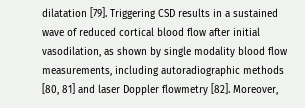dilatation [79]. Triggering CSD results in a sustained wave of reduced cortical blood flow after initial vasodilation, as shown by single modality blood flow measurements, including autoradiographic methods [80, 81] and laser Doppler flowmetry [82]. Moreover,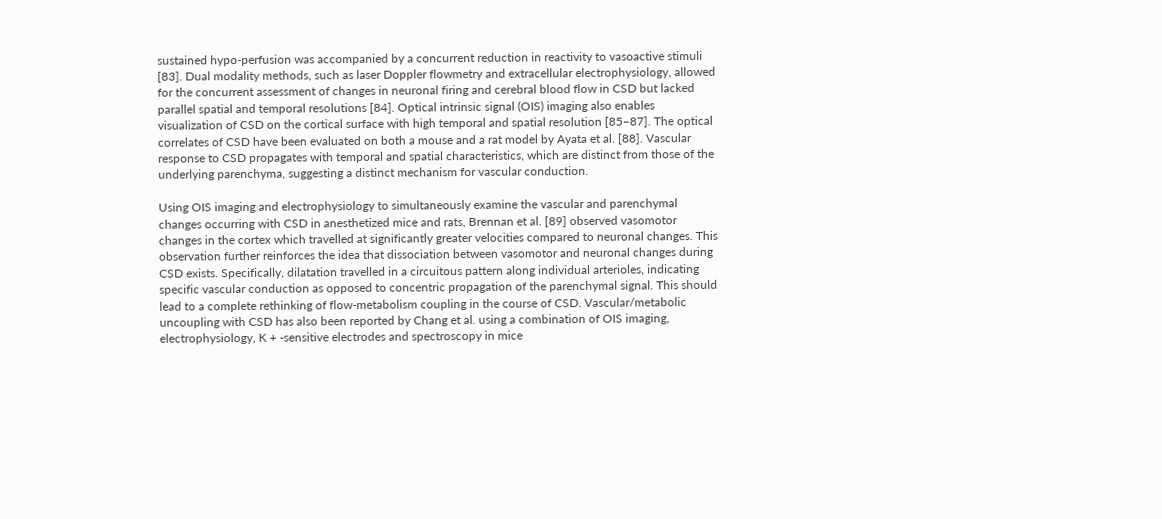sustained hypo-perfusion was accompanied by a concurrent reduction in reactivity to vasoactive stimuli [83]. Dual modality methods, such as laser Doppler flowmetry and extracellular electrophysiology, allowed for the concurrent assessment of changes in neuronal firing and cerebral blood flow in CSD but lacked parallel spatial and temporal resolutions [84]. Optical intrinsic signal (OIS) imaging also enables visualization of CSD on the cortical surface with high temporal and spatial resolution [85–87]. The optical correlates of CSD have been evaluated on both a mouse and a rat model by Ayata et al. [88]. Vascular response to CSD propagates with temporal and spatial characteristics, which are distinct from those of the underlying parenchyma, suggesting a distinct mechanism for vascular conduction.

Using OIS imaging and electrophysiology to simultaneously examine the vascular and parenchymal changes occurring with CSD in anesthetized mice and rats, Brennan et al. [89] observed vasomotor changes in the cortex which travelled at significantly greater velocities compared to neuronal changes. This observation further reinforces the idea that dissociation between vasomotor and neuronal changes during CSD exists. Specifically, dilatation travelled in a circuitous pattern along individual arterioles, indicating specific vascular conduction as opposed to concentric propagation of the parenchymal signal. This should lead to a complete rethinking of flow-metabolism coupling in the course of CSD. Vascular/metabolic uncoupling with CSD has also been reported by Chang et al. using a combination of OIS imaging, electrophysiology, K + -sensitive electrodes and spectroscopy in mice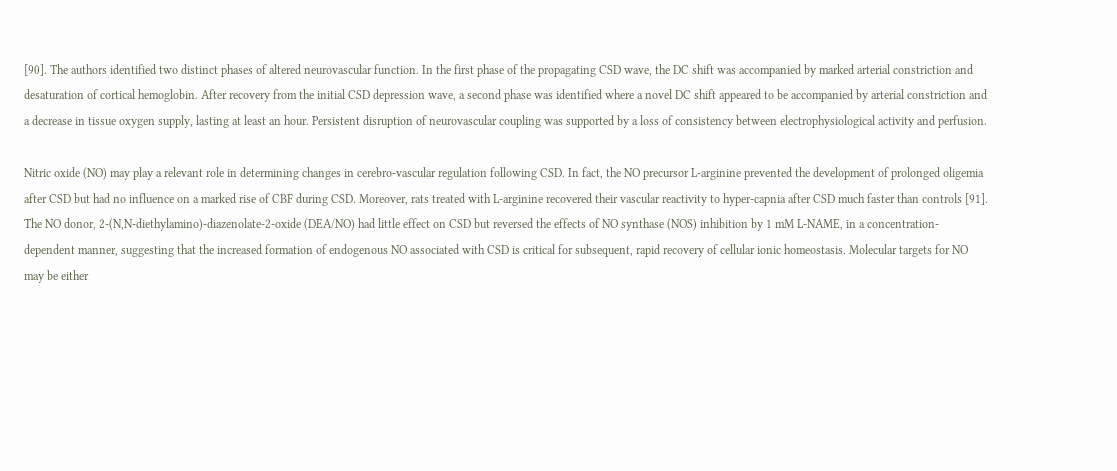[90]. The authors identified two distinct phases of altered neurovascular function. In the first phase of the propagating CSD wave, the DC shift was accompanied by marked arterial constriction and desaturation of cortical hemoglobin. After recovery from the initial CSD depression wave, a second phase was identified where a novel DC shift appeared to be accompanied by arterial constriction and a decrease in tissue oxygen supply, lasting at least an hour. Persistent disruption of neurovascular coupling was supported by a loss of consistency between electrophysiological activity and perfusion.

Nitric oxide (NO) may play a relevant role in determining changes in cerebro-vascular regulation following CSD. In fact, the NO precursor L-arginine prevented the development of prolonged oligemia after CSD but had no influence on a marked rise of CBF during CSD. Moreover, rats treated with L-arginine recovered their vascular reactivity to hyper-capnia after CSD much faster than controls [91]. The NO donor, 2-(N,N-diethylamino)-diazenolate-2-oxide (DEA/NO) had little effect on CSD but reversed the effects of NO synthase (NOS) inhibition by 1 mM L-NAME, in a concentration-dependent manner, suggesting that the increased formation of endogenous NO associated with CSD is critical for subsequent, rapid recovery of cellular ionic homeostasis. Molecular targets for NO may be either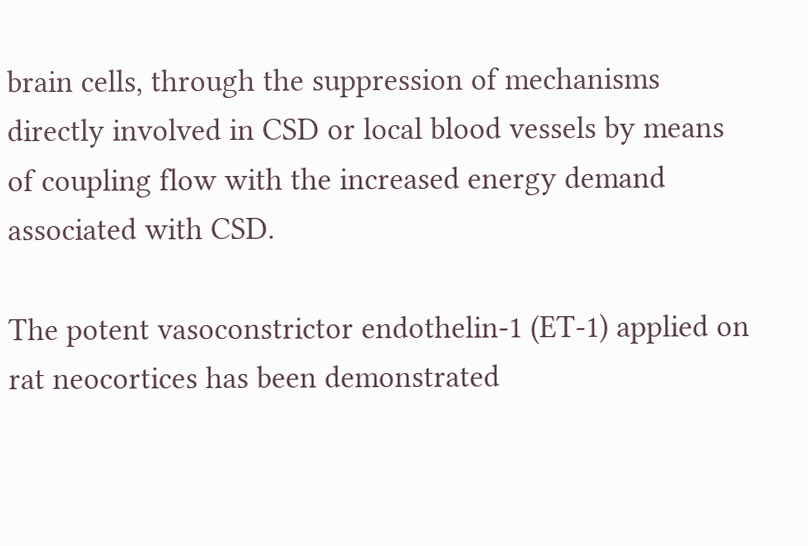brain cells, through the suppression of mechanisms directly involved in CSD or local blood vessels by means of coupling flow with the increased energy demand associated with CSD.

The potent vasoconstrictor endothelin-1 (ET-1) applied on rat neocortices has been demonstrated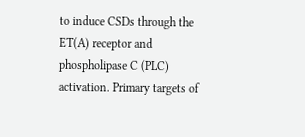to induce CSDs through the ET(A) receptor and phospholipase C (PLC) activation. Primary targets of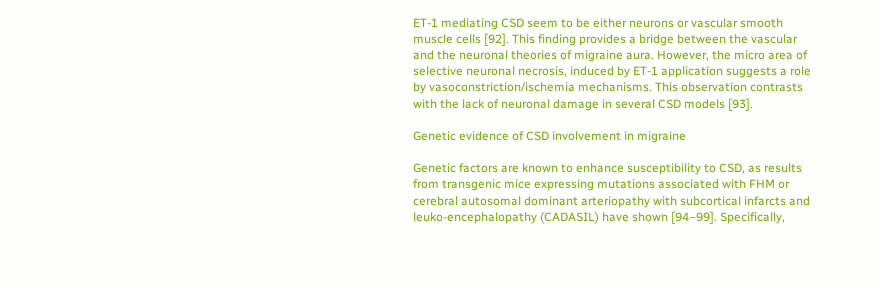ET-1 mediating CSD seem to be either neurons or vascular smooth muscle cells [92]. This finding provides a bridge between the vascular and the neuronal theories of migraine aura. However, the micro area of selective neuronal necrosis, induced by ET-1 application suggests a role by vasoconstriction/ischemia mechanisms. This observation contrasts with the lack of neuronal damage in several CSD models [93].

Genetic evidence of CSD involvement in migraine

Genetic factors are known to enhance susceptibility to CSD, as results from transgenic mice expressing mutations associated with FHM or cerebral autosomal dominant arteriopathy with subcortical infarcts and leuko-encephalopathy (CADASIL) have shown [94–99]. Specifically,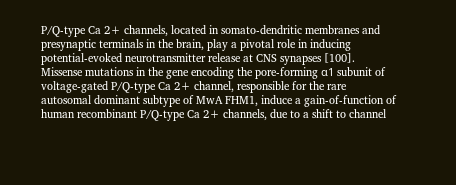P/Q-type Ca 2+ channels, located in somato-dendritic membranes and presynaptic terminals in the brain, play a pivotal role in inducing potential-evoked neurotransmitter release at CNS synapses [100]. Missense mutations in the gene encoding the pore-forming α1 subunit of voltage-gated P/Q-type Ca 2+ channel, responsible for the rare autosomal dominant subtype of MwA FHM1, induce a gain-of-function of human recombinant P/Q-type Ca 2+ channels, due to a shift to channel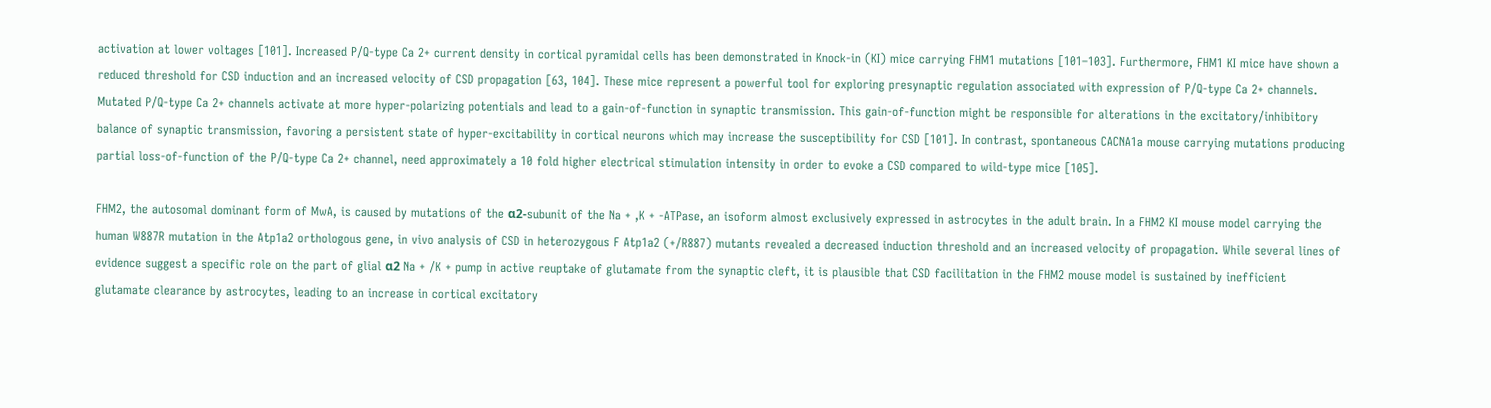activation at lower voltages [101]. Increased P/Q-type Ca 2+ current density in cortical pyramidal cells has been demonstrated in Knock-in (KI) mice carrying FHM1 mutations [101–103]. Furthermore, FHM1 KI mice have shown a reduced threshold for CSD induction and an increased velocity of CSD propagation [63, 104]. These mice represent a powerful tool for exploring presynaptic regulation associated with expression of P/Q-type Ca 2+ channels. Mutated P/Q-type Ca 2+ channels activate at more hyper-polarizing potentials and lead to a gain-of-function in synaptic transmission. This gain-of-function might be responsible for alterations in the excitatory/inhibitory balance of synaptic transmission, favoring a persistent state of hyper-excitability in cortical neurons which may increase the susceptibility for CSD [101]. In contrast, spontaneous CACNA1a mouse carrying mutations producing partial loss-of-function of the P/Q-type Ca 2+ channel, need approximately a 10 fold higher electrical stimulation intensity in order to evoke a CSD compared to wild-type mice [105].

FHM2, the autosomal dominant form of MwA, is caused by mutations of the α2-subunit of the Na + ,K + -ATPase, an isoform almost exclusively expressed in astrocytes in the adult brain. In a FHM2 KI mouse model carrying the human W887R mutation in the Atp1a2 orthologous gene, in vivo analysis of CSD in heterozygous F Atp1a2 (+/R887) mutants revealed a decreased induction threshold and an increased velocity of propagation. While several lines of evidence suggest a specific role on the part of glial α2 Na + /K + pump in active reuptake of glutamate from the synaptic cleft, it is plausible that CSD facilitation in the FHM2 mouse model is sustained by inefficient glutamate clearance by astrocytes, leading to an increase in cortical excitatory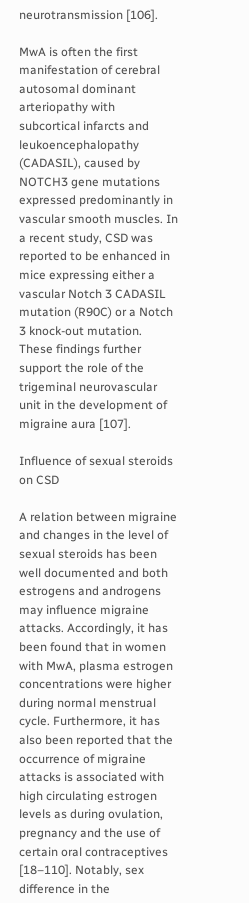neurotransmission [106].

MwA is often the first manifestation of cerebral autosomal dominant arteriopathy with subcortical infarcts and leukoencephalopathy (CADASIL), caused by NOTCH3 gene mutations expressed predominantly in vascular smooth muscles. In a recent study, CSD was reported to be enhanced in mice expressing either a vascular Notch 3 CADASIL mutation (R90C) or a Notch 3 knock-out mutation. These findings further support the role of the trigeminal neurovascular unit in the development of migraine aura [107].

Influence of sexual steroids on CSD

A relation between migraine and changes in the level of sexual steroids has been well documented and both estrogens and androgens may influence migraine attacks. Accordingly, it has been found that in women with MwA, plasma estrogen concentrations were higher during normal menstrual cycle. Furthermore, it has also been reported that the occurrence of migraine attacks is associated with high circulating estrogen levels as during ovulation, pregnancy and the use of certain oral contraceptives [18–110]. Notably, sex difference in the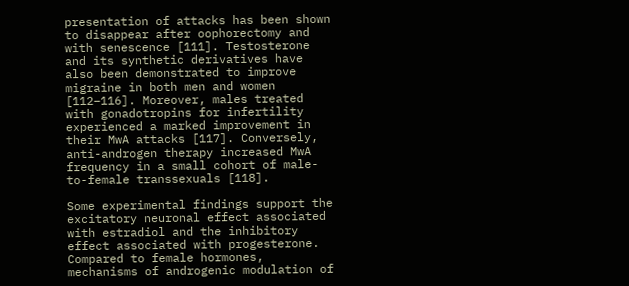presentation of attacks has been shown to disappear after oophorectomy and with senescence [111]. Testosterone and its synthetic derivatives have also been demonstrated to improve migraine in both men and women [112–116]. Moreover, males treated with gonadotropins for infertility experienced a marked improvement in their MwA attacks [117]. Conversely, anti-androgen therapy increased MwA frequency in a small cohort of male-to-female transsexuals [118].

Some experimental findings support the excitatory neuronal effect associated with estradiol and the inhibitory effect associated with progesterone. Compared to female hormones, mechanisms of androgenic modulation of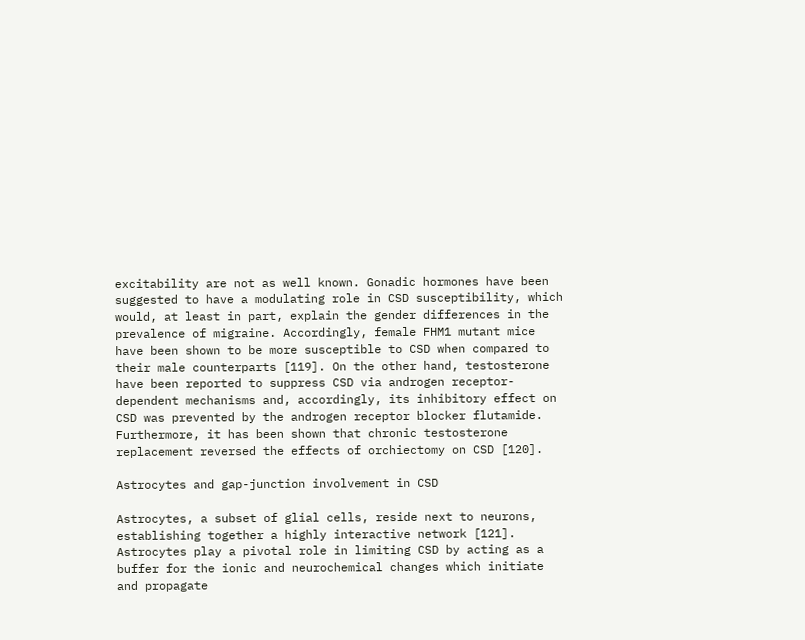excitability are not as well known. Gonadic hormones have been suggested to have a modulating role in CSD susceptibility, which would, at least in part, explain the gender differences in the prevalence of migraine. Accordingly, female FHM1 mutant mice have been shown to be more susceptible to CSD when compared to their male counterparts [119]. On the other hand, testosterone have been reported to suppress CSD via androgen receptor-dependent mechanisms and, accordingly, its inhibitory effect on CSD was prevented by the androgen receptor blocker flutamide. Furthermore, it has been shown that chronic testosterone replacement reversed the effects of orchiectomy on CSD [120].

Astrocytes and gap-junction involvement in CSD

Astrocytes, a subset of glial cells, reside next to neurons, establishing together a highly interactive network [121]. Astrocytes play a pivotal role in limiting CSD by acting as a buffer for the ionic and neurochemical changes which initiate and propagate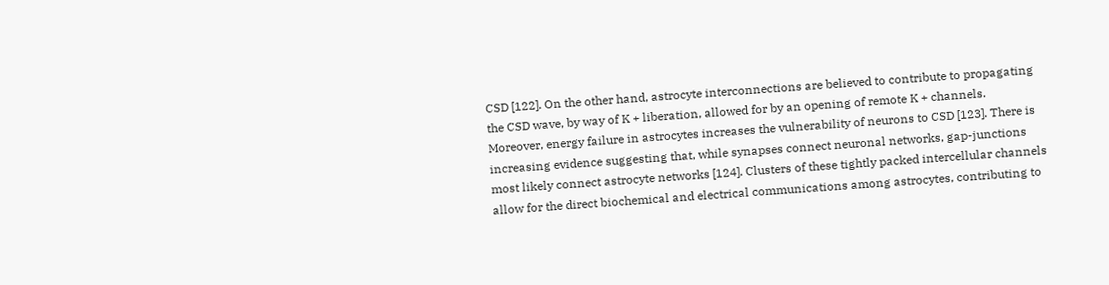CSD [122]. On the other hand, astrocyte interconnections are believed to contribute to propagating the CSD wave, by way of K + liberation, allowed for by an opening of remote K + channels. Moreover, energy failure in astrocytes increases the vulnerability of neurons to CSD [123]. There is increasing evidence suggesting that, while synapses connect neuronal networks, gap-junctions most likely connect astrocyte networks [124]. Clusters of these tightly packed intercellular channels allow for the direct biochemical and electrical communications among astrocytes, contributing to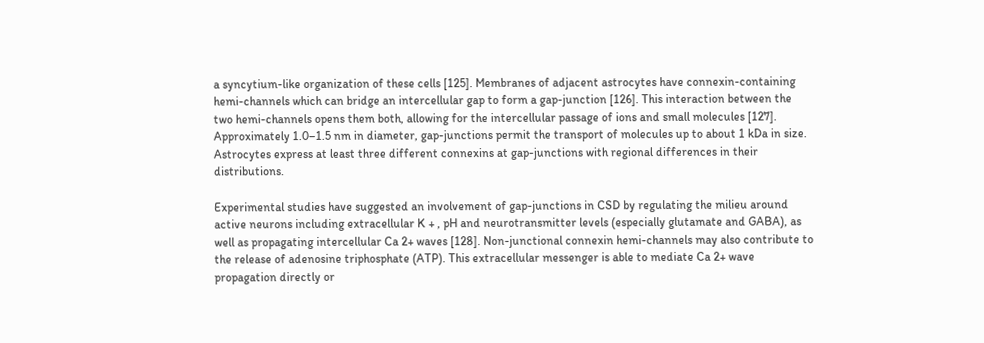a syncytium-like organization of these cells [125]. Membranes of adjacent astrocytes have connexin-containing hemi-channels which can bridge an intercellular gap to form a gap-junction [126]. This interaction between the two hemi-channels opens them both, allowing for the intercellular passage of ions and small molecules [127]. Approximately 1.0–1.5 nm in diameter, gap-junctions permit the transport of molecules up to about 1 kDa in size. Astrocytes express at least three different connexins at gap-junctions with regional differences in their distributions.

Experimental studies have suggested an involvement of gap-junctions in CSD by regulating the milieu around active neurons including extracellular K + , pH and neurotransmitter levels (especially glutamate and GABA), as well as propagating intercellular Ca 2+ waves [128]. Non-junctional connexin hemi-channels may also contribute to the release of adenosine triphosphate (ATP). This extracellular messenger is able to mediate Ca 2+ wave propagation directly or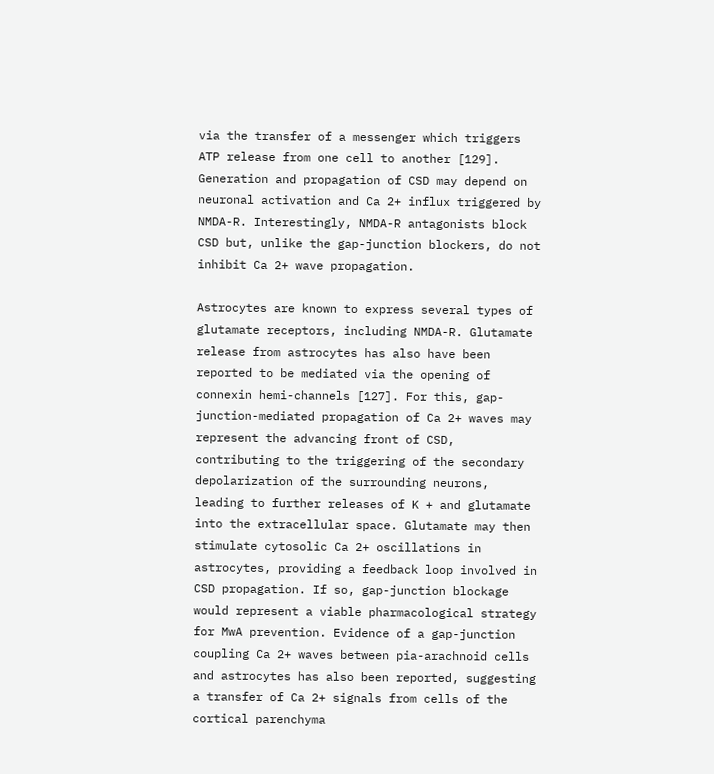via the transfer of a messenger which triggers ATP release from one cell to another [129]. Generation and propagation of CSD may depend on neuronal activation and Ca 2+ influx triggered by NMDA-R. Interestingly, NMDA-R antagonists block CSD but, unlike the gap-junction blockers, do not inhibit Ca 2+ wave propagation.

Astrocytes are known to express several types of glutamate receptors, including NMDA-R. Glutamate release from astrocytes has also have been reported to be mediated via the opening of connexin hemi-channels [127]. For this, gap-junction-mediated propagation of Ca 2+ waves may represent the advancing front of CSD, contributing to the triggering of the secondary depolarization of the surrounding neurons, leading to further releases of K + and glutamate into the extracellular space. Glutamate may then stimulate cytosolic Ca 2+ oscillations in astrocytes, providing a feedback loop involved in CSD propagation. If so, gap-junction blockage would represent a viable pharmacological strategy for MwA prevention. Evidence of a gap-junction coupling Ca 2+ waves between pia-arachnoid cells and astrocytes has also been reported, suggesting a transfer of Ca 2+ signals from cells of the cortical parenchyma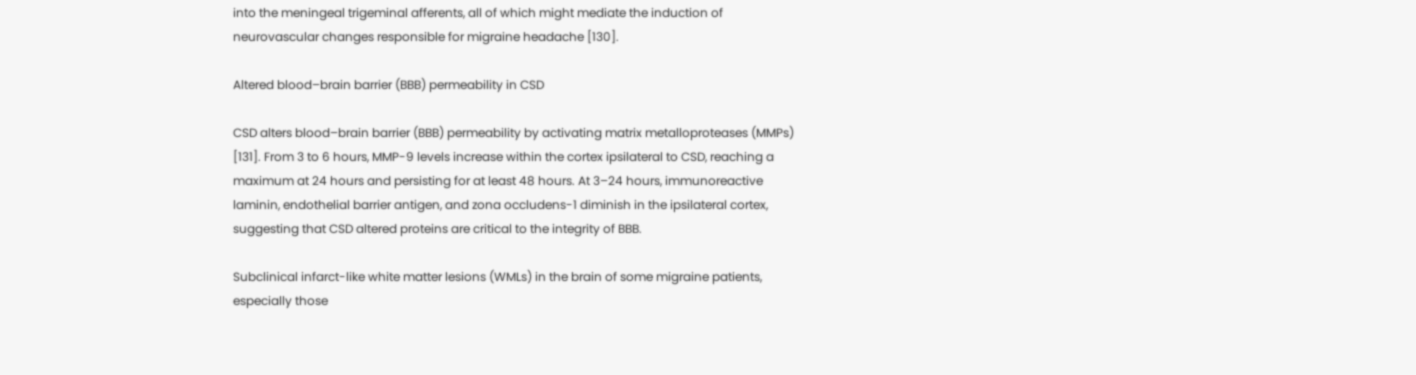into the meningeal trigeminal afferents, all of which might mediate the induction of neurovascular changes responsible for migraine headache [130].

Altered blood–brain barrier (BBB) permeability in CSD

CSD alters blood–brain barrier (BBB) permeability by activating matrix metalloproteases (MMPs) [131]. From 3 to 6 hours, MMP-9 levels increase within the cortex ipsilateral to CSD, reaching a maximum at 24 hours and persisting for at least 48 hours. At 3–24 hours, immunoreactive laminin, endothelial barrier antigen, and zona occludens-1 diminish in the ipsilateral cortex, suggesting that CSD altered proteins are critical to the integrity of BBB.

Subclinical infarct-like white matter lesions (WMLs) in the brain of some migraine patients, especially those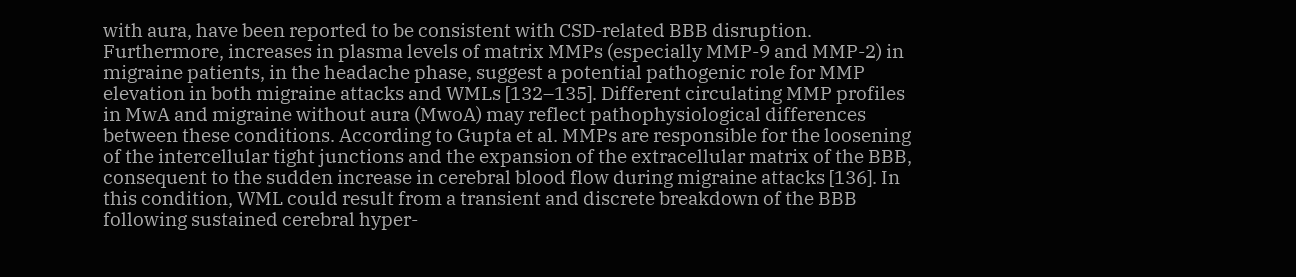with aura, have been reported to be consistent with CSD-related BBB disruption. Furthermore, increases in plasma levels of matrix MMPs (especially MMP-9 and MMP-2) in migraine patients, in the headache phase, suggest a potential pathogenic role for MMP elevation in both migraine attacks and WMLs [132–135]. Different circulating MMP profiles in MwA and migraine without aura (MwoA) may reflect pathophysiological differences between these conditions. According to Gupta et al. MMPs are responsible for the loosening of the intercellular tight junctions and the expansion of the extracellular matrix of the BBB, consequent to the sudden increase in cerebral blood flow during migraine attacks [136]. In this condition, WML could result from a transient and discrete breakdown of the BBB following sustained cerebral hyper-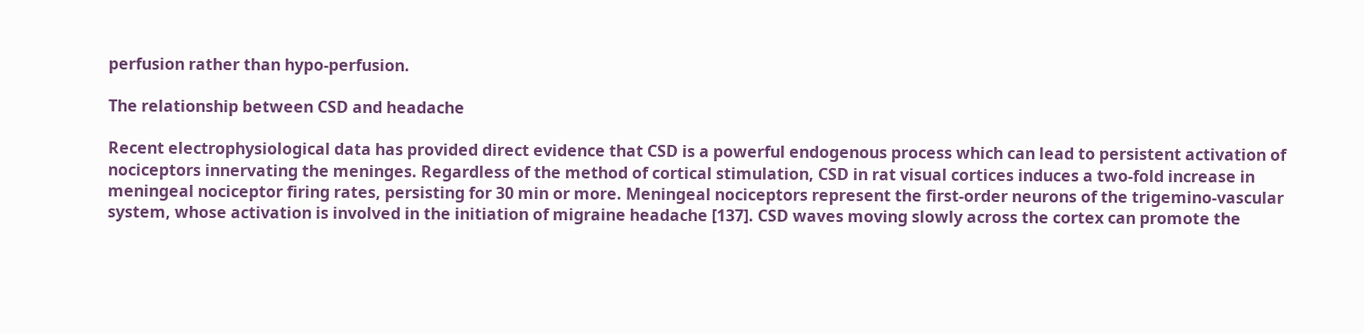perfusion rather than hypo-perfusion.

The relationship between CSD and headache

Recent electrophysiological data has provided direct evidence that CSD is a powerful endogenous process which can lead to persistent activation of nociceptors innervating the meninges. Regardless of the method of cortical stimulation, CSD in rat visual cortices induces a two-fold increase in meningeal nociceptor firing rates, persisting for 30 min or more. Meningeal nociceptors represent the first-order neurons of the trigemino-vascular system, whose activation is involved in the initiation of migraine headache [137]. CSD waves moving slowly across the cortex can promote the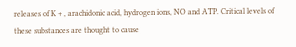releases of K + , arachidonic acid, hydrogen ions, NO and ATP. Critical levels of these substances are thought to cause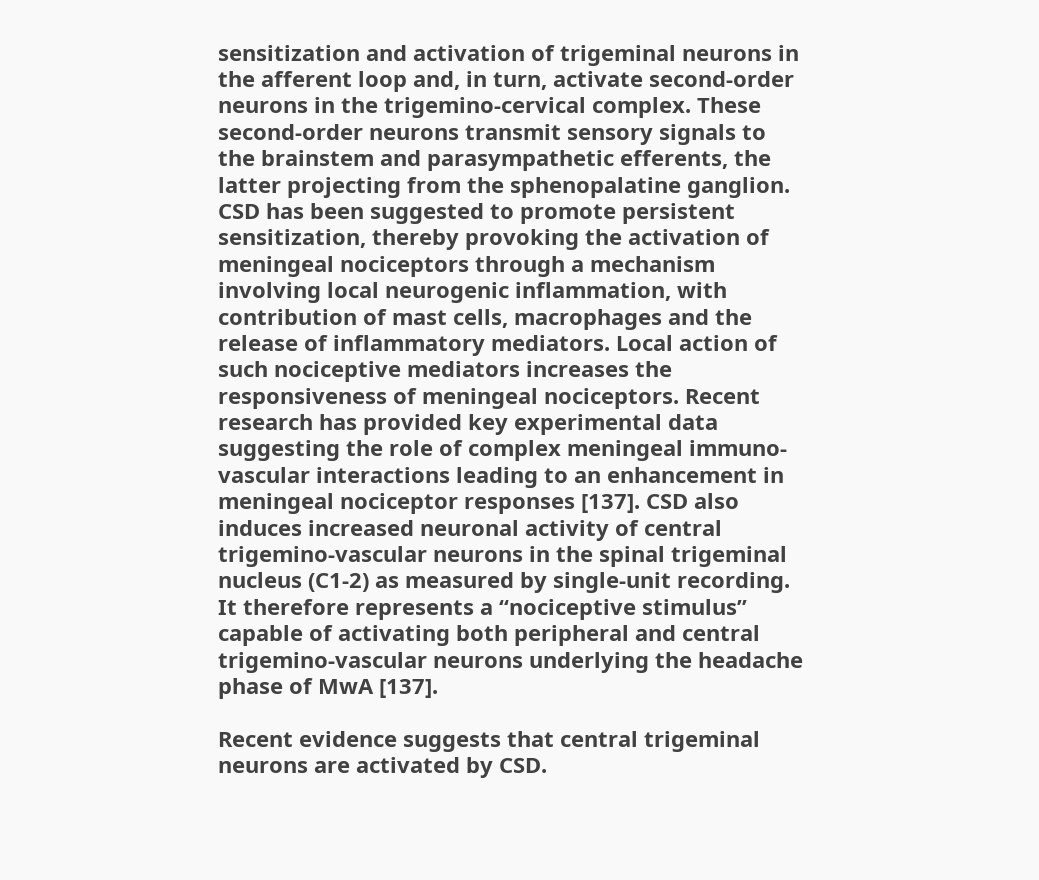sensitization and activation of trigeminal neurons in the afferent loop and, in turn, activate second-order neurons in the trigemino-cervical complex. These second-order neurons transmit sensory signals to the brainstem and parasympathetic efferents, the latter projecting from the sphenopalatine ganglion. CSD has been suggested to promote persistent sensitization, thereby provoking the activation of meningeal nociceptors through a mechanism involving local neurogenic inflammation, with contribution of mast cells, macrophages and the release of inflammatory mediators. Local action of such nociceptive mediators increases the responsiveness of meningeal nociceptors. Recent research has provided key experimental data suggesting the role of complex meningeal immuno-vascular interactions leading to an enhancement in meningeal nociceptor responses [137]. CSD also induces increased neuronal activity of central trigemino-vascular neurons in the spinal trigeminal nucleus (C1-2) as measured by single-unit recording. It therefore represents a “nociceptive stimulus” capable of activating both peripheral and central trigemino-vascular neurons underlying the headache phase of MwA [137].

Recent evidence suggests that central trigeminal neurons are activated by CSD.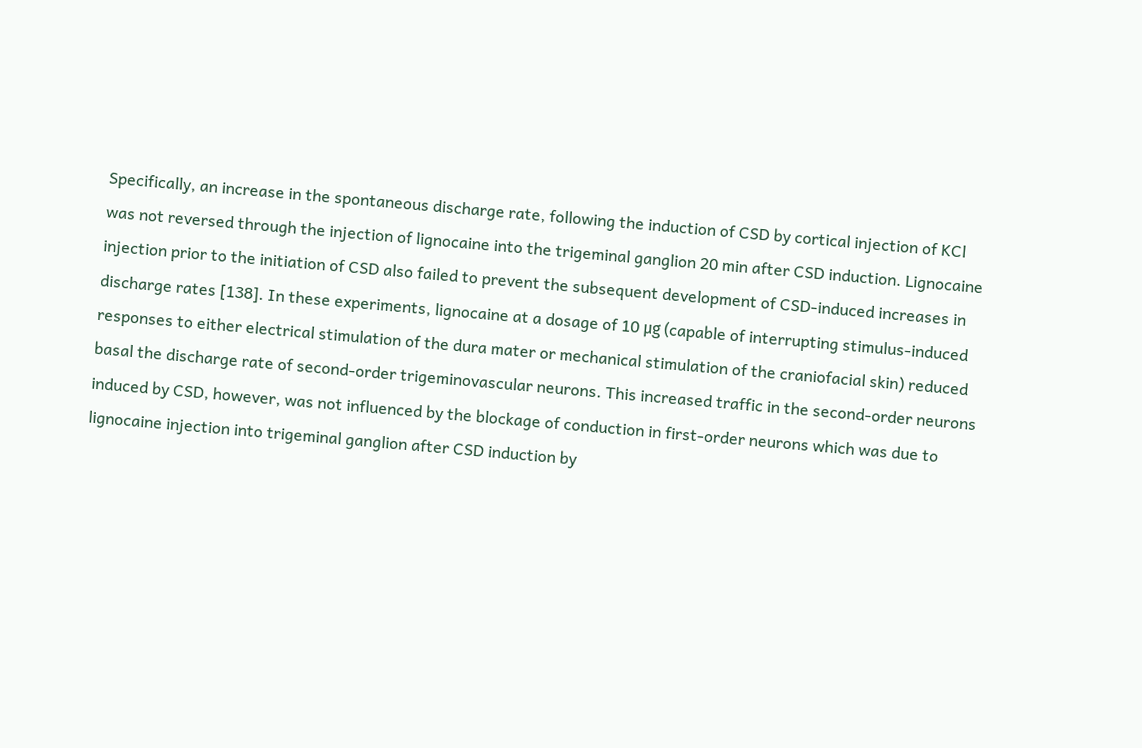Specifically, an increase in the spontaneous discharge rate, following the induction of CSD by cortical injection of KCl was not reversed through the injection of lignocaine into the trigeminal ganglion 20 min after CSD induction. Lignocaine injection prior to the initiation of CSD also failed to prevent the subsequent development of CSD-induced increases in discharge rates [138]. In these experiments, lignocaine at a dosage of 10 μg (capable of interrupting stimulus-induced responses to either electrical stimulation of the dura mater or mechanical stimulation of the craniofacial skin) reduced basal the discharge rate of second-order trigeminovascular neurons. This increased traffic in the second-order neurons induced by CSD, however, was not influenced by the blockage of conduction in first-order neurons which was due to lignocaine injection into trigeminal ganglion after CSD induction by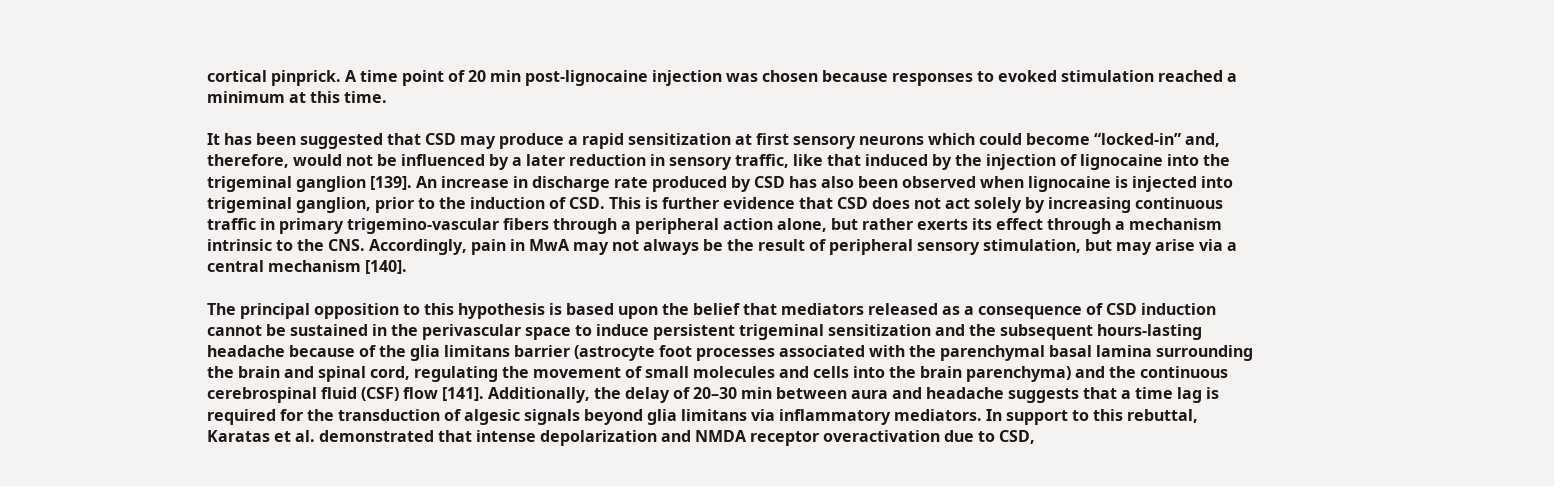cortical pinprick. A time point of 20 min post-lignocaine injection was chosen because responses to evoked stimulation reached a minimum at this time.

It has been suggested that CSD may produce a rapid sensitization at first sensory neurons which could become “locked-in” and, therefore, would not be influenced by a later reduction in sensory traffic, like that induced by the injection of lignocaine into the trigeminal ganglion [139]. An increase in discharge rate produced by CSD has also been observed when lignocaine is injected into trigeminal ganglion, prior to the induction of CSD. This is further evidence that CSD does not act solely by increasing continuous traffic in primary trigemino-vascular fibers through a peripheral action alone, but rather exerts its effect through a mechanism intrinsic to the CNS. Accordingly, pain in MwA may not always be the result of peripheral sensory stimulation, but may arise via a central mechanism [140].

The principal opposition to this hypothesis is based upon the belief that mediators released as a consequence of CSD induction cannot be sustained in the perivascular space to induce persistent trigeminal sensitization and the subsequent hours-lasting headache because of the glia limitans barrier (astrocyte foot processes associated with the parenchymal basal lamina surrounding the brain and spinal cord, regulating the movement of small molecules and cells into the brain parenchyma) and the continuous cerebrospinal fluid (CSF) flow [141]. Additionally, the delay of 20–30 min between aura and headache suggests that a time lag is required for the transduction of algesic signals beyond glia limitans via inflammatory mediators. In support to this rebuttal, Karatas et al. demonstrated that intense depolarization and NMDA receptor overactivation due to CSD,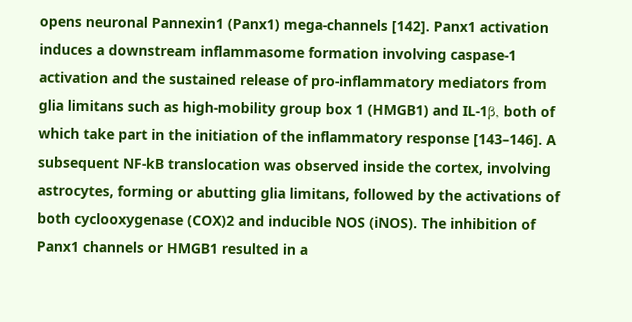opens neuronal Pannexin1 (Panx1) mega-channels [142]. Panx1 activation induces a downstream inflammasome formation involving caspase-1 activation and the sustained release of pro-inflammatory mediators from glia limitans such as high-mobility group box 1 (HMGB1) and IL-1β, both of which take part in the initiation of the inflammatory response [143–146]. A subsequent NF-kB translocation was observed inside the cortex, involving astrocytes, forming or abutting glia limitans, followed by the activations of both cyclooxygenase (COX)2 and inducible NOS (iNOS). The inhibition of Panx1 channels or HMGB1 resulted in a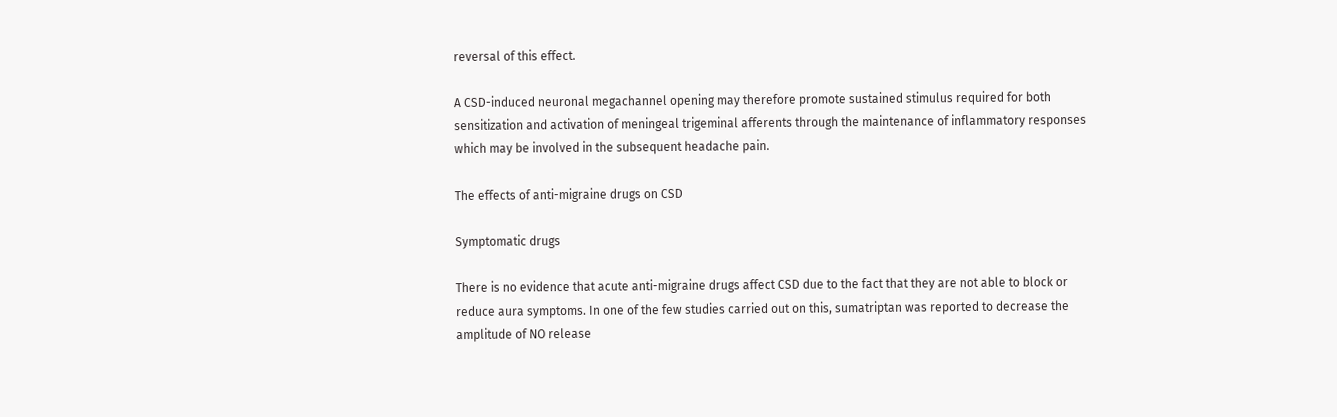reversal of this effect.

A CSD-induced neuronal megachannel opening may therefore promote sustained stimulus required for both sensitization and activation of meningeal trigeminal afferents through the maintenance of inflammatory responses which may be involved in the subsequent headache pain.

The effects of anti-migraine drugs on CSD

Symptomatic drugs

There is no evidence that acute anti-migraine drugs affect CSD due to the fact that they are not able to block or reduce aura symptoms. In one of the few studies carried out on this, sumatriptan was reported to decrease the amplitude of NO release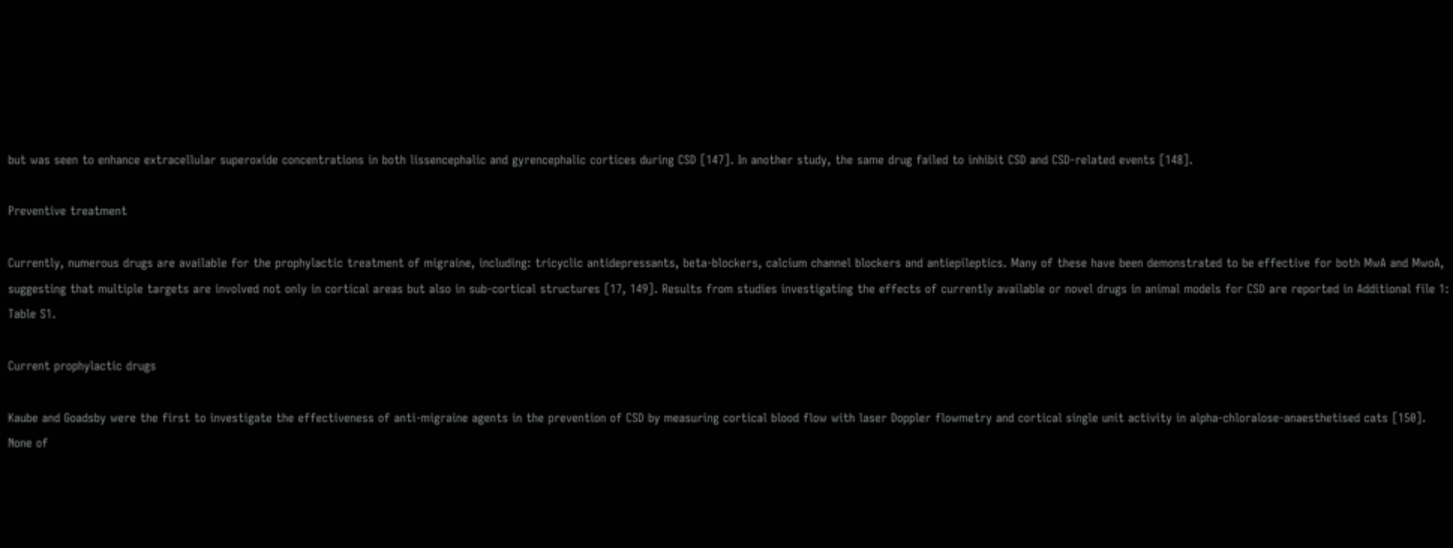but was seen to enhance extracellular superoxide concentrations in both lissencephalic and gyrencephalic cortices during CSD [147]. In another study, the same drug failed to inhibit CSD and CSD-related events [148].

Preventive treatment

Currently, numerous drugs are available for the prophylactic treatment of migraine, including: tricyclic antidepressants, beta-blockers, calcium channel blockers and antiepileptics. Many of these have been demonstrated to be effective for both MwA and MwoA, suggesting that multiple targets are involved not only in cortical areas but also in sub-cortical structures [17, 149]. Results from studies investigating the effects of currently available or novel drugs in animal models for CSD are reported in Additional file 1: Table S1.

Current prophylactic drugs

Kaube and Goadsby were the first to investigate the effectiveness of anti-migraine agents in the prevention of CSD by measuring cortical blood flow with laser Doppler flowmetry and cortical single unit activity in alpha-chloralose-anaesthetised cats [150]. None of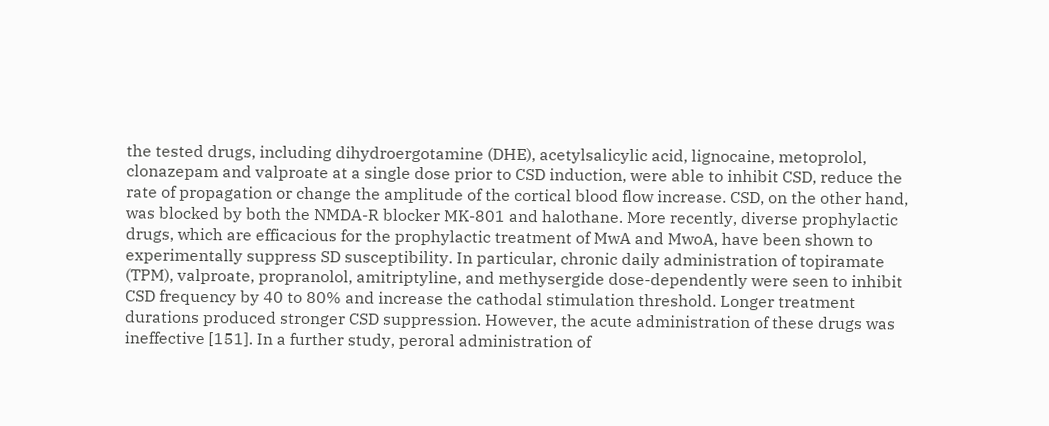the tested drugs, including dihydroergotamine (DHE), acetylsalicylic acid, lignocaine, metoprolol, clonazepam and valproate at a single dose prior to CSD induction, were able to inhibit CSD, reduce the rate of propagation or change the amplitude of the cortical blood flow increase. CSD, on the other hand, was blocked by both the NMDA-R blocker MK-801 and halothane. More recently, diverse prophylactic drugs, which are efficacious for the prophylactic treatment of MwA and MwoA, have been shown to experimentally suppress SD susceptibility. In particular, chronic daily administration of topiramate (TPM), valproate, propranolol, amitriptyline, and methysergide dose-dependently were seen to inhibit CSD frequency by 40 to 80% and increase the cathodal stimulation threshold. Longer treatment durations produced stronger CSD suppression. However, the acute administration of these drugs was ineffective [151]. In a further study, peroral administration of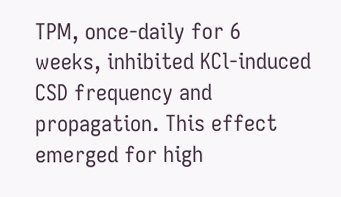TPM, once-daily for 6 weeks, inhibited KCl-induced CSD frequency and propagation. This effect emerged for high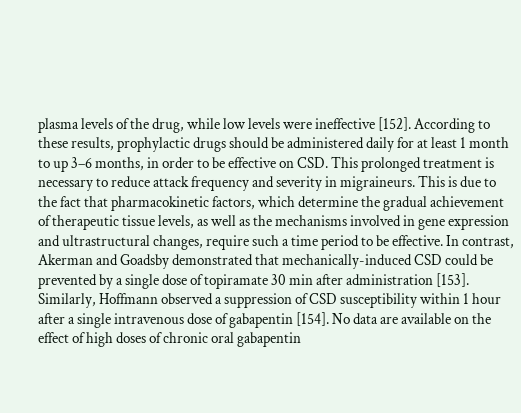plasma levels of the drug, while low levels were ineffective [152]. According to these results, prophylactic drugs should be administered daily for at least 1 month to up 3–6 months, in order to be effective on CSD. This prolonged treatment is necessary to reduce attack frequency and severity in migraineurs. This is due to the fact that pharmacokinetic factors, which determine the gradual achievement of therapeutic tissue levels, as well as the mechanisms involved in gene expression and ultrastructural changes, require such a time period to be effective. In contrast, Akerman and Goadsby demonstrated that mechanically-induced CSD could be prevented by a single dose of topiramate 30 min after administration [153]. Similarly, Hoffmann observed a suppression of CSD susceptibility within 1 hour after a single intravenous dose of gabapentin [154]. No data are available on the effect of high doses of chronic oral gabapentin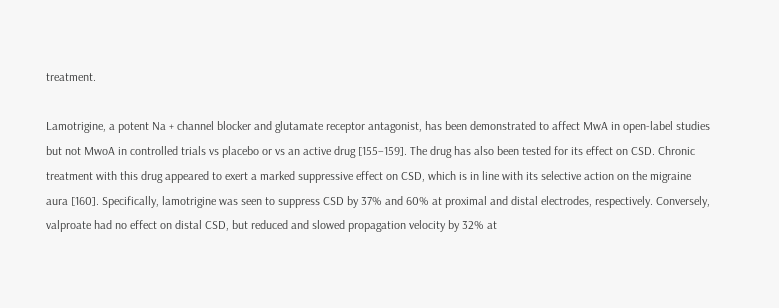treatment.

Lamotrigine, a potent Na + channel blocker and glutamate receptor antagonist, has been demonstrated to affect MwA in open-label studies but not MwoA in controlled trials vs placebo or vs an active drug [155–159]. The drug has also been tested for its effect on CSD. Chronic treatment with this drug appeared to exert a marked suppressive effect on CSD, which is in line with its selective action on the migraine aura [160]. Specifically, lamotrigine was seen to suppress CSD by 37% and 60% at proximal and distal electrodes, respectively. Conversely, valproate had no effect on distal CSD, but reduced and slowed propagation velocity by 32% at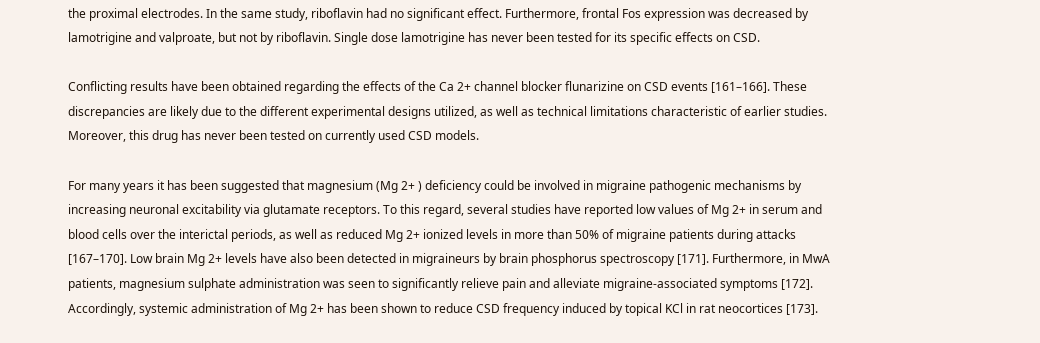the proximal electrodes. In the same study, riboflavin had no significant effect. Furthermore, frontal Fos expression was decreased by lamotrigine and valproate, but not by riboflavin. Single dose lamotrigine has never been tested for its specific effects on CSD.

Conflicting results have been obtained regarding the effects of the Ca 2+ channel blocker flunarizine on CSD events [161–166]. These discrepancies are likely due to the different experimental designs utilized, as well as technical limitations characteristic of earlier studies. Moreover, this drug has never been tested on currently used CSD models.

For many years it has been suggested that magnesium (Mg 2+ ) deficiency could be involved in migraine pathogenic mechanisms by increasing neuronal excitability via glutamate receptors. To this regard, several studies have reported low values of Mg 2+ in serum and blood cells over the interictal periods, as well as reduced Mg 2+ ionized levels in more than 50% of migraine patients during attacks [167–170]. Low brain Mg 2+ levels have also been detected in migraineurs by brain phosphorus spectroscopy [171]. Furthermore, in MwA patients, magnesium sulphate administration was seen to significantly relieve pain and alleviate migraine-associated symptoms [172]. Accordingly, systemic administration of Mg 2+ has been shown to reduce CSD frequency induced by topical KCl in rat neocortices [173].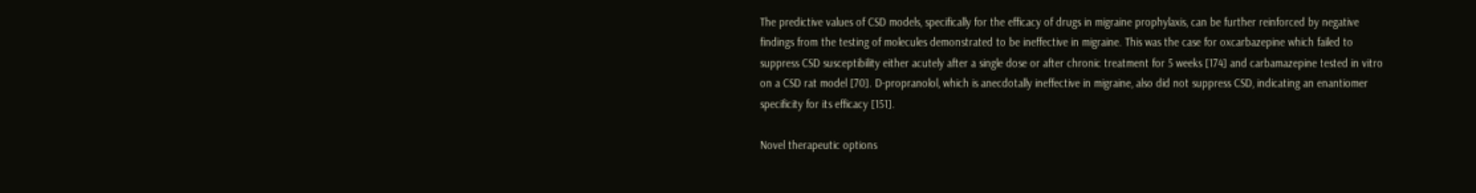The predictive values of CSD models, specifically for the efficacy of drugs in migraine prophylaxis, can be further reinforced by negative findings from the testing of molecules demonstrated to be ineffective in migraine. This was the case for oxcarbazepine which failed to suppress CSD susceptibility either acutely after a single dose or after chronic treatment for 5 weeks [174] and carbamazepine tested in vitro on a CSD rat model [70]. D-propranolol, which is anecdotally ineffective in migraine, also did not suppress CSD, indicating an enantiomer specificity for its efficacy [151].

Novel therapeutic options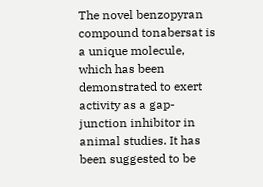The novel benzopyran compound tonabersat is a unique molecule, which has been demonstrated to exert activity as a gap-junction inhibitor in animal studies. It has been suggested to be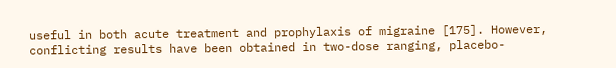useful in both acute treatment and prophylaxis of migraine [175]. However, conflicting results have been obtained in two-dose ranging, placebo-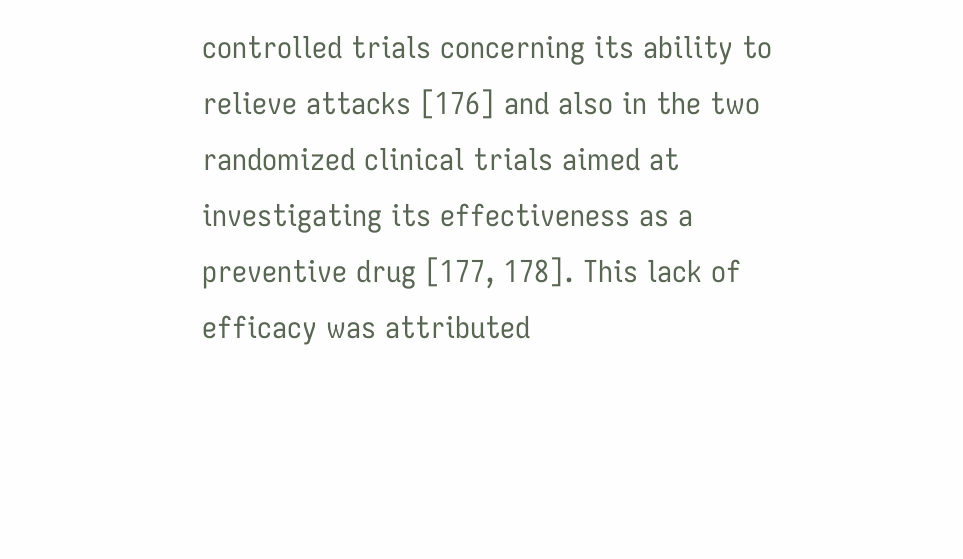controlled trials concerning its ability to relieve attacks [176] and also in the two randomized clinical trials aimed at investigating its effectiveness as a preventive drug [177, 178]. This lack of efficacy was attributed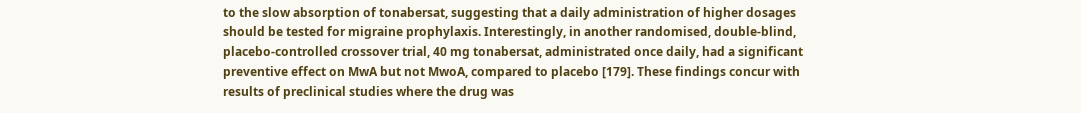to the slow absorption of tonabersat, suggesting that a daily administration of higher dosages should be tested for migraine prophylaxis. Interestingly, in another randomised, double-blind, placebo-controlled crossover trial, 40 mg tonabersat, administrated once daily, had a significant preventive effect on MwA but not MwoA, compared to placebo [179]. These findings concur with results of preclinical studies where the drug was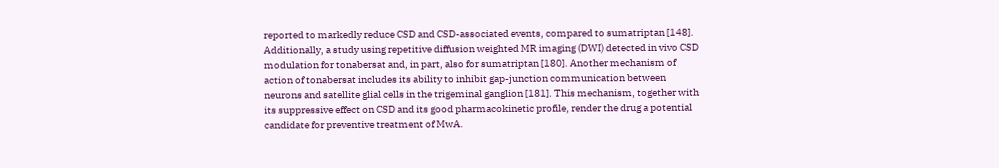reported to markedly reduce CSD and CSD-associated events, compared to sumatriptan [148]. Additionally, a study using repetitive diffusion weighted MR imaging (DWI) detected in vivo CSD modulation for tonabersat and, in part, also for sumatriptan [180]. Another mechanism of action of tonabersat includes its ability to inhibit gap-junction communication between neurons and satellite glial cells in the trigeminal ganglion [181]. This mechanism, together with its suppressive effect on CSD and its good pharmacokinetic profile, render the drug a potential candidate for preventive treatment of MwA.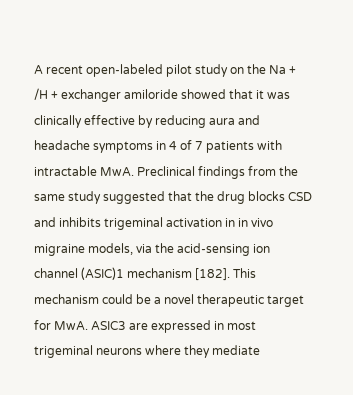A recent open-labeled pilot study on the Na + /H + exchanger amiloride showed that it was clinically effective by reducing aura and headache symptoms in 4 of 7 patients with intractable MwA. Preclinical findings from the same study suggested that the drug blocks CSD and inhibits trigeminal activation in in vivo migraine models, via the acid-sensing ion channel (ASIC)1 mechanism [182]. This mechanism could be a novel therapeutic target for MwA. ASIC3 are expressed in most trigeminal neurons where they mediate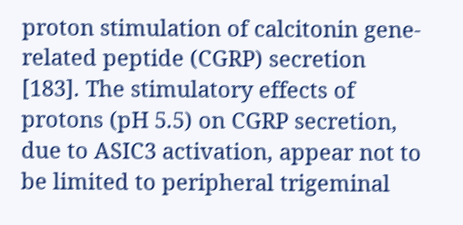proton stimulation of calcitonin gene-related peptide (CGRP) secretion [183]. The stimulatory effects of protons (pH 5.5) on CGRP secretion, due to ASIC3 activation, appear not to be limited to peripheral trigeminal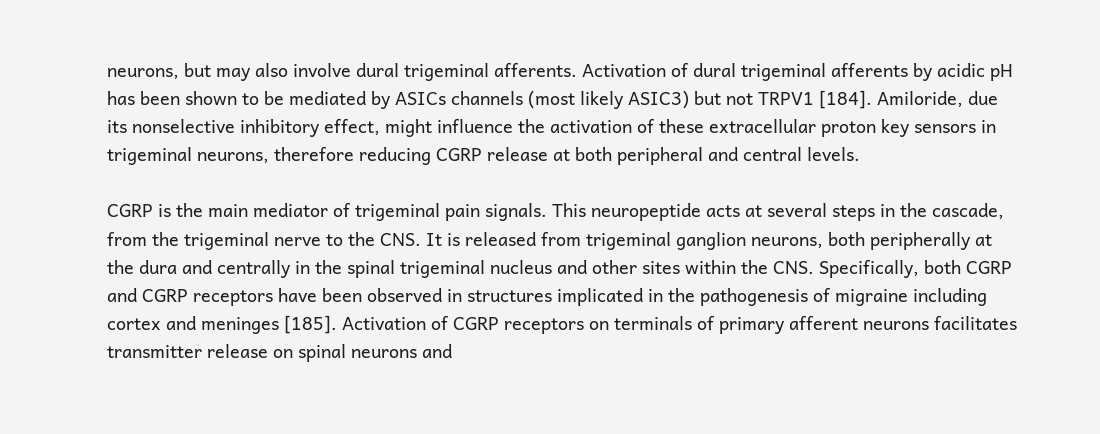neurons, but may also involve dural trigeminal afferents. Activation of dural trigeminal afferents by acidic pH has been shown to be mediated by ASICs channels (most likely ASIC3) but not TRPV1 [184]. Amiloride, due its nonselective inhibitory effect, might influence the activation of these extracellular proton key sensors in trigeminal neurons, therefore reducing CGRP release at both peripheral and central levels.

CGRP is the main mediator of trigeminal pain signals. This neuropeptide acts at several steps in the cascade, from the trigeminal nerve to the CNS. It is released from trigeminal ganglion neurons, both peripherally at the dura and centrally in the spinal trigeminal nucleus and other sites within the CNS. Specifically, both CGRP and CGRP receptors have been observed in structures implicated in the pathogenesis of migraine including cortex and meninges [185]. Activation of CGRP receptors on terminals of primary afferent neurons facilitates transmitter release on spinal neurons and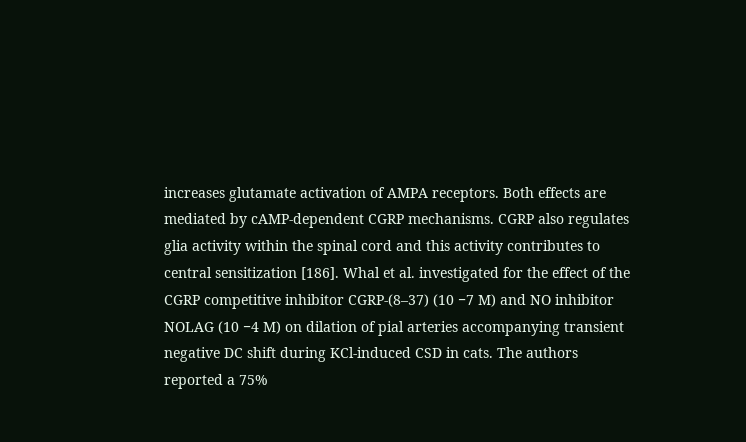increases glutamate activation of AMPA receptors. Both effects are mediated by cAMP-dependent CGRP mechanisms. CGRP also regulates glia activity within the spinal cord and this activity contributes to central sensitization [186]. Whal et al. investigated for the effect of the CGRP competitive inhibitor CGRP-(8–37) (10 −7 M) and NO inhibitor NOLAG (10 −4 M) on dilation of pial arteries accompanying transient negative DC shift during KCl-induced CSD in cats. The authors reported a 75%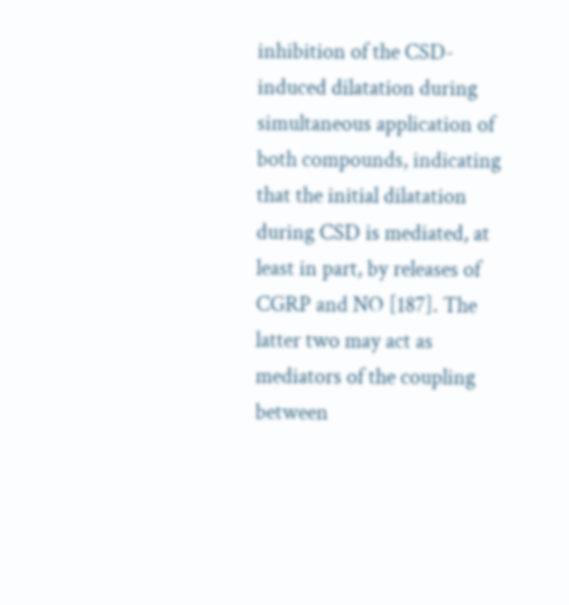inhibition of the CSD-induced dilatation during simultaneous application of both compounds, indicating that the initial dilatation during CSD is mediated, at least in part, by releases of CGRP and NO [187]. The latter two may act as mediators of the coupling between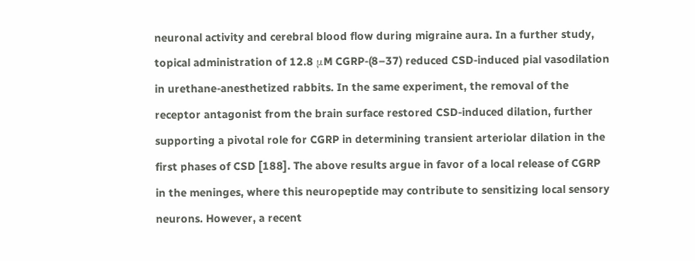neuronal activity and cerebral blood flow during migraine aura. In a further study, topical administration of 12.8 μM CGRP-(8–37) reduced CSD-induced pial vasodilation in urethane-anesthetized rabbits. In the same experiment, the removal of the receptor antagonist from the brain surface restored CSD-induced dilation, further supporting a pivotal role for CGRP in determining transient arteriolar dilation in the first phases of CSD [188]. The above results argue in favor of a local release of CGRP in the meninges, where this neuropeptide may contribute to sensitizing local sensory neurons. However, a recent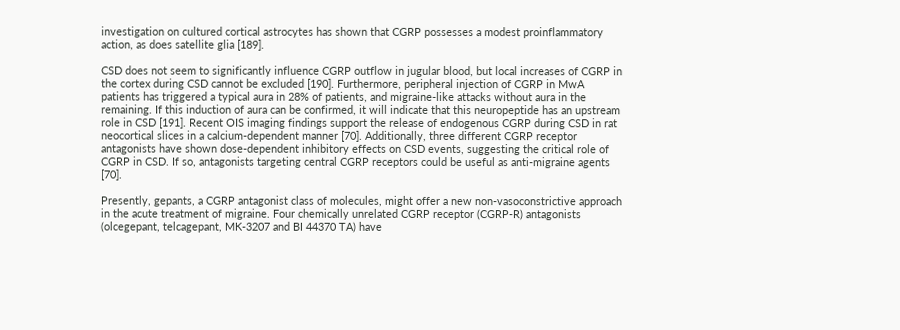investigation on cultured cortical astrocytes has shown that CGRP possesses a modest proinflammatory action, as does satellite glia [189].

CSD does not seem to significantly influence CGRP outflow in jugular blood, but local increases of CGRP in the cortex during CSD cannot be excluded [190]. Furthermore, peripheral injection of CGRP in MwA patients has triggered a typical aura in 28% of patients, and migraine-like attacks without aura in the remaining. If this induction of aura can be confirmed, it will indicate that this neuropeptide has an upstream role in CSD [191]. Recent OIS imaging findings support the release of endogenous CGRP during CSD in rat neocortical slices in a calcium-dependent manner [70]. Additionally, three different CGRP receptor antagonists have shown dose-dependent inhibitory effects on CSD events, suggesting the critical role of CGRP in CSD. If so, antagonists targeting central CGRP receptors could be useful as anti-migraine agents [70].

Presently, gepants, a CGRP antagonist class of molecules, might offer a new non-vasoconstrictive approach in the acute treatment of migraine. Four chemically unrelated CGRP receptor (CGRP-R) antagonists (olcegepant, telcagepant, MK-3207 and BI 44370 TA) have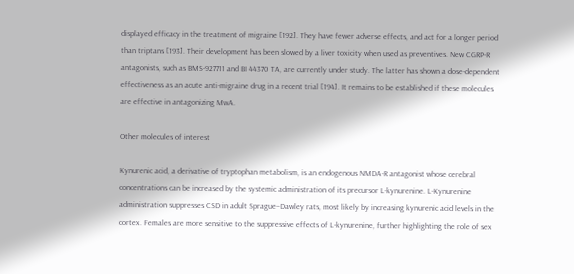displayed efficacy in the treatment of migraine [192]. They have fewer adverse effects, and act for a longer period than triptans [193]. Their development has been slowed by a liver toxicity when used as preventives. New CGRP-R antagonists, such as BMS-927711 and BI 44370 TA, are currently under study. The latter has shown a dose-dependent effectiveness as an acute anti-migraine drug in a recent trial [194]. It remains to be established if these molecules are effective in antagonizing MwA.

Other molecules of interest

Kynurenic acid, a derivative of tryptophan metabolism, is an endogenous NMDA-R antagonist whose cerebral concentrations can be increased by the systemic administration of its precursor L-kynurenine. L-Kynurenine administration suppresses CSD in adult Sprague–Dawley rats, most likely by increasing kynurenic acid levels in the cortex. Females are more sensitive to the suppressive effects of L-kynurenine, further highlighting the role of sex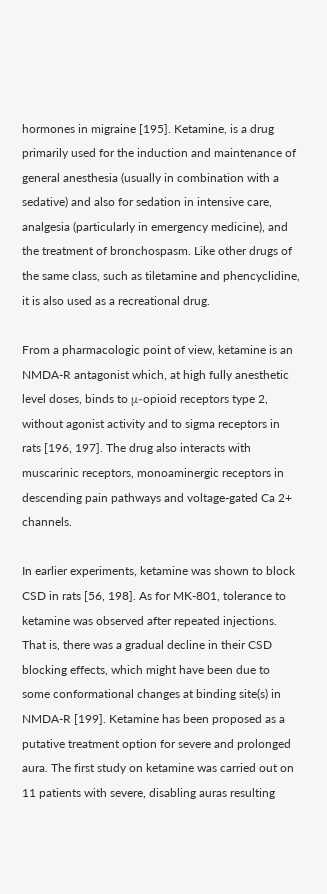hormones in migraine [195]. Ketamine, is a drug primarily used for the induction and maintenance of general anesthesia (usually in combination with a sedative) and also for sedation in intensive care, analgesia (particularly in emergency medicine), and the treatment of bronchospasm. Like other drugs of the same class, such as tiletamine and phencyclidine, it is also used as a recreational drug.

From a pharmacologic point of view, ketamine is an NMDA-R antagonist which, at high fully anesthetic level doses, binds to μ-opioid receptors type 2, without agonist activity and to sigma receptors in rats [196, 197]. The drug also interacts with muscarinic receptors, monoaminergic receptors in descending pain pathways and voltage-gated Ca 2+ channels.

In earlier experiments, ketamine was shown to block CSD in rats [56, 198]. As for MK-801, tolerance to ketamine was observed after repeated injections. That is, there was a gradual decline in their CSD blocking effects, which might have been due to some conformational changes at binding site(s) in NMDA-R [199]. Ketamine has been proposed as a putative treatment option for severe and prolonged aura. The first study on ketamine was carried out on 11 patients with severe, disabling auras resulting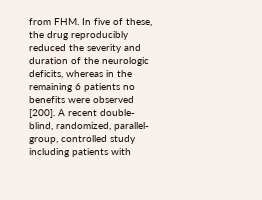from FHM. In five of these, the drug reproducibly reduced the severity and duration of the neurologic deficits, whereas in the remaining 6 patients no benefits were observed [200]. A recent double-blind, randomized, parallel-group, controlled study including patients with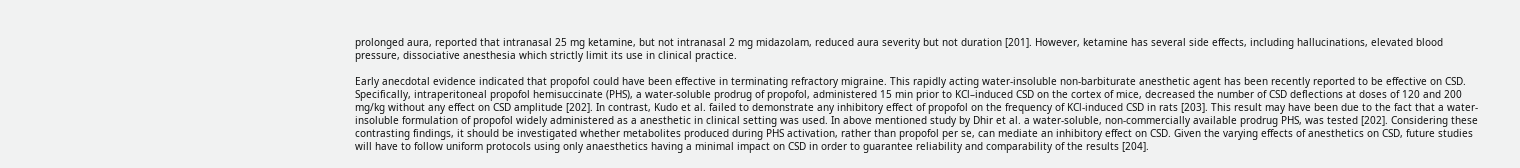prolonged aura, reported that intranasal 25 mg ketamine, but not intranasal 2 mg midazolam, reduced aura severity but not duration [201]. However, ketamine has several side effects, including hallucinations, elevated blood pressure, dissociative anesthesia which strictly limit its use in clinical practice.

Early anecdotal evidence indicated that propofol could have been effective in terminating refractory migraine. This rapidly acting water-insoluble non-barbiturate anesthetic agent has been recently reported to be effective on CSD. Specifically, intraperitoneal propofol hemisuccinate (PHS), a water-soluble prodrug of propofol, administered 15 min prior to KCl–induced CSD on the cortex of mice, decreased the number of CSD deflections at doses of 120 and 200 mg/kg without any effect on CSD amplitude [202]. In contrast, Kudo et al. failed to demonstrate any inhibitory effect of propofol on the frequency of KCl-induced CSD in rats [203]. This result may have been due to the fact that a water-insoluble formulation of propofol widely administered as a anesthetic in clinical setting was used. In above mentioned study by Dhir et al. a water-soluble, non-commercially available prodrug PHS, was tested [202]. Considering these contrasting findings, it should be investigated whether metabolites produced during PHS activation, rather than propofol per se, can mediate an inhibitory effect on CSD. Given the varying effects of anesthetics on CSD, future studies will have to follow uniform protocols using only anaesthetics having a minimal impact on CSD in order to guarantee reliability and comparability of the results [204].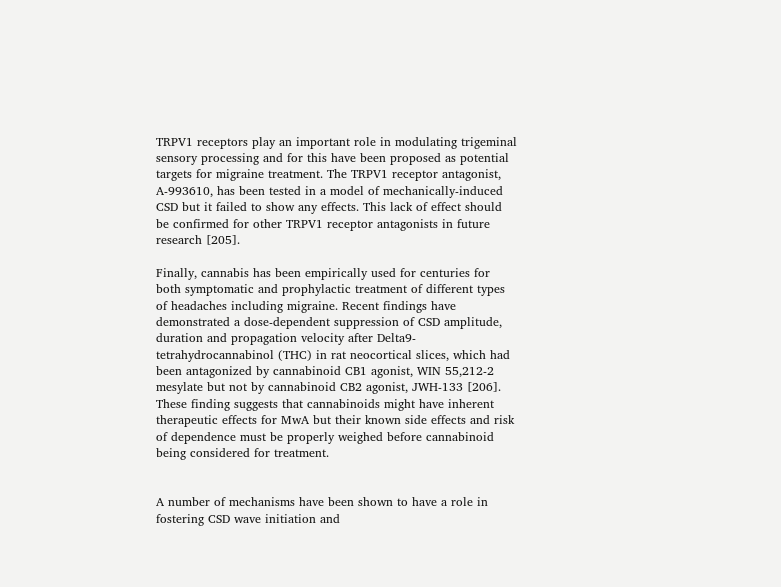TRPV1 receptors play an important role in modulating trigeminal sensory processing and for this have been proposed as potential targets for migraine treatment. The TRPV1 receptor antagonist, A-993610, has been tested in a model of mechanically-induced CSD but it failed to show any effects. This lack of effect should be confirmed for other TRPV1 receptor antagonists in future research [205].

Finally, cannabis has been empirically used for centuries for both symptomatic and prophylactic treatment of different types of headaches including migraine. Recent findings have demonstrated a dose-dependent suppression of CSD amplitude, duration and propagation velocity after Delta9-tetrahydrocannabinol (THC) in rat neocortical slices, which had been antagonized by cannabinoid CB1 agonist, WIN 55,212-2 mesylate but not by cannabinoid CB2 agonist, JWH-133 [206]. These finding suggests that cannabinoids might have inherent therapeutic effects for MwA but their known side effects and risk of dependence must be properly weighed before cannabinoid being considered for treatment.


A number of mechanisms have been shown to have a role in fostering CSD wave initiation and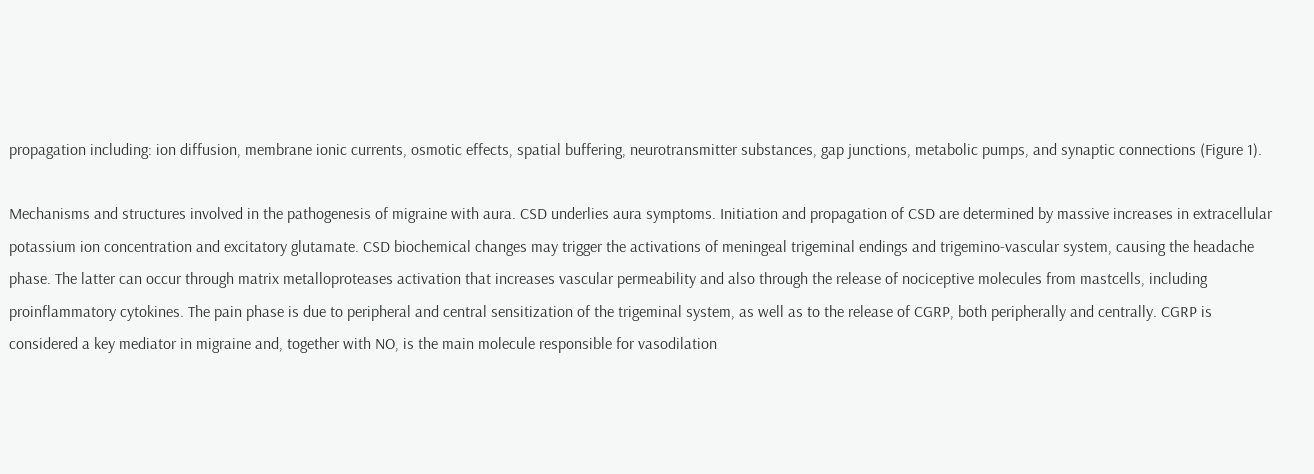propagation including: ion diffusion, membrane ionic currents, osmotic effects, spatial buffering, neurotransmitter substances, gap junctions, metabolic pumps, and synaptic connections (Figure 1).

Mechanisms and structures involved in the pathogenesis of migraine with aura. CSD underlies aura symptoms. Initiation and propagation of CSD are determined by massive increases in extracellular potassium ion concentration and excitatory glutamate. CSD biochemical changes may trigger the activations of meningeal trigeminal endings and trigemino-vascular system, causing the headache phase. The latter can occur through matrix metalloproteases activation that increases vascular permeability and also through the release of nociceptive molecules from mastcells, including proinflammatory cytokines. The pain phase is due to peripheral and central sensitization of the trigeminal system, as well as to the release of CGRP, both peripherally and centrally. CGRP is considered a key mediator in migraine and, together with NO, is the main molecule responsible for vasodilation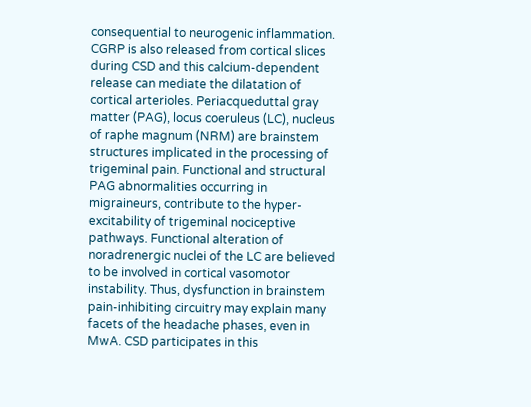consequential to neurogenic inflammation. CGRP is also released from cortical slices during CSD and this calcium-dependent release can mediate the dilatation of cortical arterioles. Periacqueduttal gray matter (PAG), locus coeruleus (LC), nucleus of raphe magnum (NRM) are brainstem structures implicated in the processing of trigeminal pain. Functional and structural PAG abnormalities occurring in migraineurs, contribute to the hyper-excitability of trigeminal nociceptive pathways. Functional alteration of noradrenergic nuclei of the LC are believed to be involved in cortical vasomotor instability. Thus, dysfunction in brainstem pain-inhibiting circuitry may explain many facets of the headache phases, even in MwA. CSD participates in this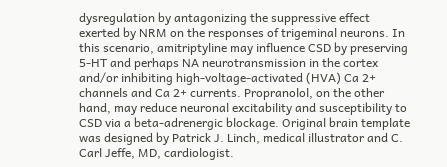dysregulation by antagonizing the suppressive effect exerted by NRM on the responses of trigeminal neurons. In this scenario, amitriptyline may influence CSD by preserving 5-HT and perhaps NA neurotransmission in the cortex and/or inhibiting high-voltage-activated (HVA) Ca 2+ channels and Ca 2+ currents. Propranolol, on the other hand, may reduce neuronal excitability and susceptibility to CSD via a beta-adrenergic blockage. Original brain template was designed by Patrick J. Linch, medical illustrator and C. Carl Jeffe, MD, cardiologist.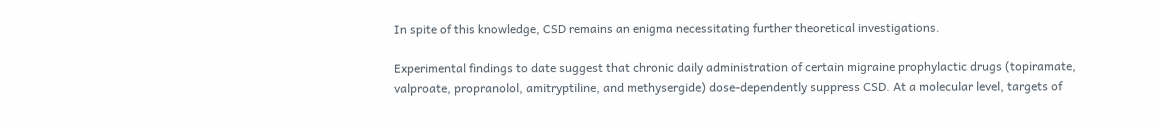In spite of this knowledge, CSD remains an enigma necessitating further theoretical investigations.

Experimental findings to date suggest that chronic daily administration of certain migraine prophylactic drugs (topiramate, valproate, propranolol, amitryptiline, and methysergide) dose-dependently suppress CSD. At a molecular level, targets of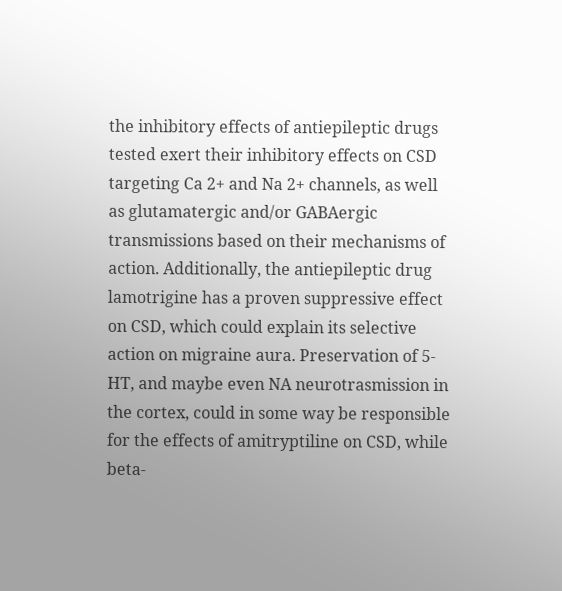the inhibitory effects of antiepileptic drugs tested exert their inhibitory effects on CSD targeting Ca 2+ and Na 2+ channels, as well as glutamatergic and/or GABAergic transmissions based on their mechanisms of action. Additionally, the antiepileptic drug lamotrigine has a proven suppressive effect on CSD, which could explain its selective action on migraine aura. Preservation of 5-HT, and maybe even NA neurotrasmission in the cortex, could in some way be responsible for the effects of amitryptiline on CSD, while beta-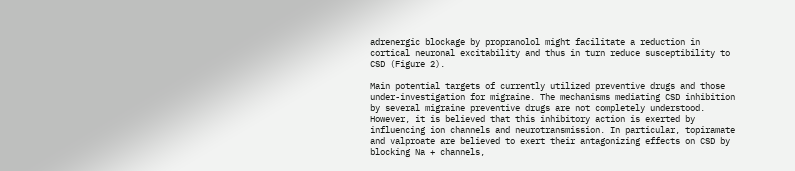adrenergic blockage by propranolol might facilitate a reduction in cortical neuronal excitability and thus in turn reduce susceptibility to CSD (Figure 2).

Main potential targets of currently utilized preventive drugs and those under-investigation for migraine. The mechanisms mediating CSD inhibition by several migraine preventive drugs are not completely understood. However, it is believed that this inhibitory action is exerted by influencing ion channels and neurotransmission. In particular, topiramate and valproate are believed to exert their antagonizing effects on CSD by blocking Na + channels,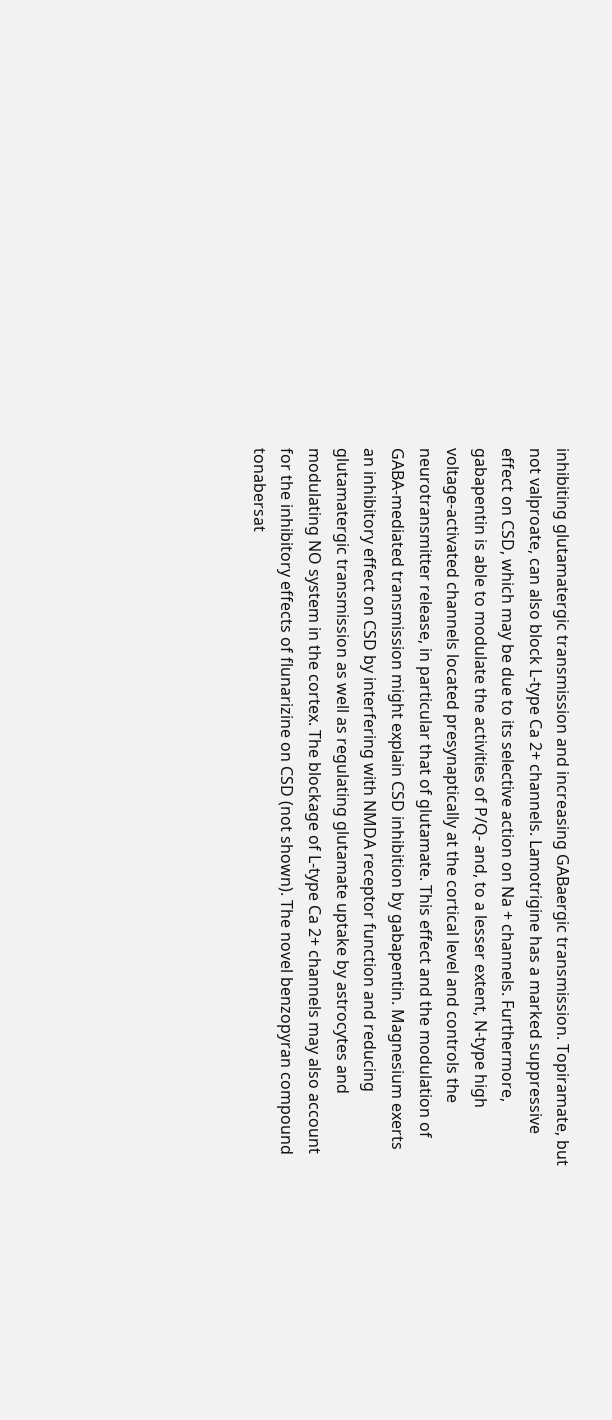inhibiting glutamatergic transmission and increasing GABaergic transmission. Topiramate, but not valproate, can also block L-type Ca 2+ channels. Lamotrigine has a marked suppressive effect on CSD, which may be due to its selective action on Na + channels. Furthermore, gabapentin is able to modulate the activities of P/Q- and, to a lesser extent, N-type high voltage-activated channels located presynaptically at the cortical level and controls the neurotransmitter release, in particular that of glutamate. This effect and the modulation of GABA-mediated transmission might explain CSD inhibition by gabapentin. Magnesium exerts an inhibitory effect on CSD by interfering with NMDA receptor function and reducing glutamatergic transmission as well as regulating glutamate uptake by astrocytes and modulating NO system in the cortex. The blockage of L-type Ca 2+ channels may also account for the inhibitory effects of flunarizine on CSD (not shown). The novel benzopyran compound tonabersat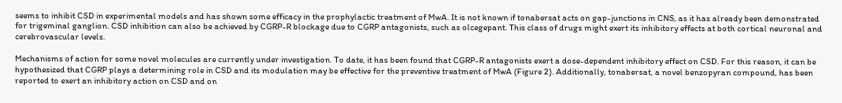seems to inhibit CSD in experimental models and has shown some efficacy in the prophylactic treatment of MwA. It is not known if tonabersat acts on gap-junctions in CNS, as it has already been demonstrated for trigeminal ganglion. CSD inhibition can also be achieved by CGRP-R blockage due to CGRP antagonists, such as olcegepant. This class of drugs might exert its inhibitory effects at both cortical neuronal and cerebrovascular levels.

Mechanisms of action for some novel molecules are currently under investigation. To date, it has been found that CGRP-R antagonists exert a dose-dependent inhibitory effect on CSD. For this reason, it can be hypothesized that CGRP plays a determining role in CSD and its modulation may be effective for the preventive treatment of MwA (Figure 2). Additionally, tonabersat, a novel benzopyran compound, has been reported to exert an inhibitory action on CSD and on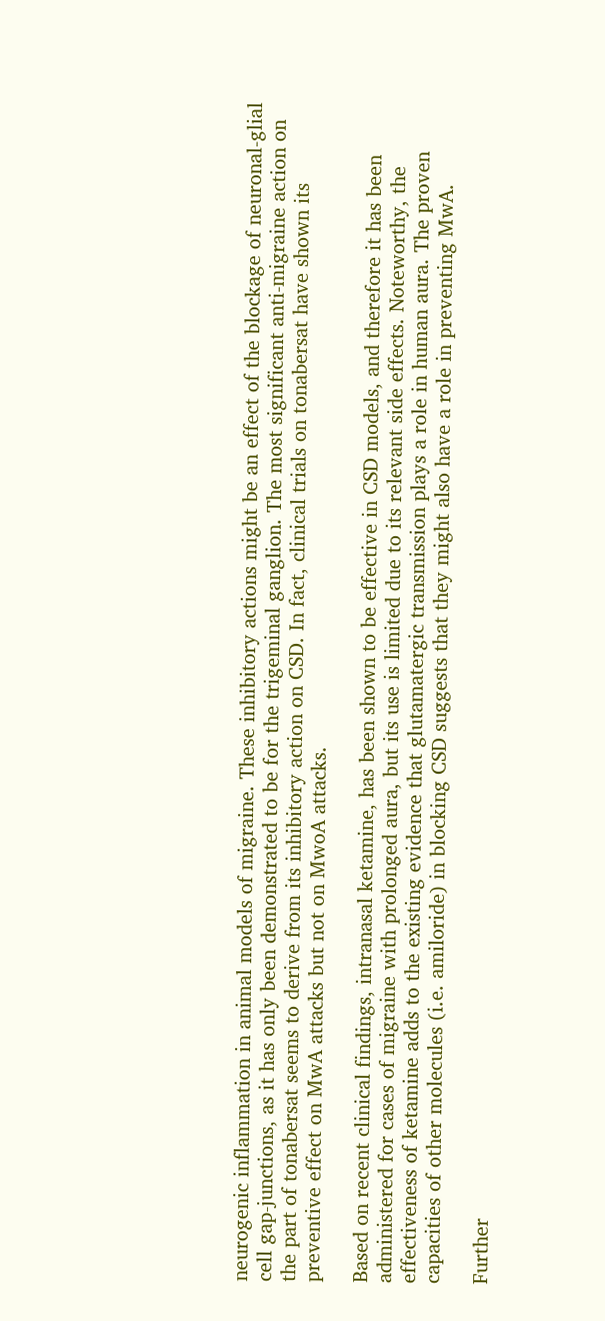neurogenic inflammation in animal models of migraine. These inhibitory actions might be an effect of the blockage of neuronal-glial cell gap-junctions, as it has only been demonstrated to be for the trigeminal ganglion. The most significant anti-migraine action on the part of tonabersat seems to derive from its inhibitory action on CSD. In fact, clinical trials on tonabersat have shown its preventive effect on MwA attacks but not on MwoA attacks.

Based on recent clinical findings, intranasal ketamine, has been shown to be effective in CSD models, and therefore it has been administered for cases of migraine with prolonged aura, but its use is limited due to its relevant side effects. Noteworthy, the effectiveness of ketamine adds to the existing evidence that glutamatergic transmission plays a role in human aura. The proven capacities of other molecules (i.e. amiloride) in blocking CSD suggests that they might also have a role in preventing MwA.

Further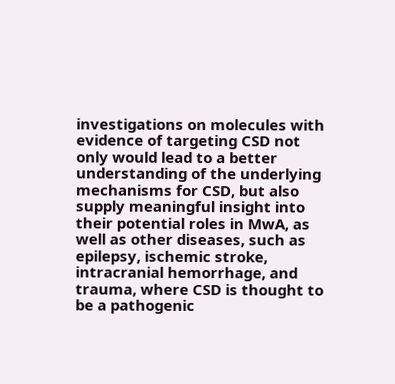investigations on molecules with evidence of targeting CSD not only would lead to a better understanding of the underlying mechanisms for CSD, but also supply meaningful insight into their potential roles in MwA, as well as other diseases, such as epilepsy, ischemic stroke, intracranial hemorrhage, and trauma, where CSD is thought to be a pathogenic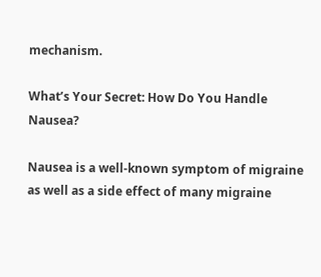mechanism.

What’s Your Secret: How Do You Handle Nausea?

Nausea is a well-known symptom of migraine as well as a side effect of many migraine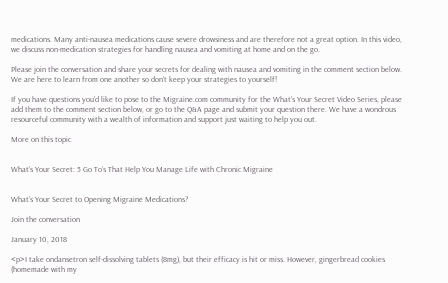medications. Many anti-nausea medications cause severe drowsiness and are therefore not a great option. In this video, we discuss non-medication strategies for handling nausea and vomiting at home and on the go.

Please join the conversation and share your secrets for dealing with nausea and vomiting in the comment section below. We are here to learn from one another so don’t keep your strategies to yourself!

If you have questions you’d like to pose to the Migraine.com community for the What’s Your Secret Video Series, please add them to the comment section below, or go to the Q&A page and submit your question there. We have a wondrous resourceful community with a wealth of information and support just waiting to help you out.

More on this topic


What’s Your Secret: 5 Go To’s That Help You Manage Life with Chronic Migraine


What’s Your Secret to Opening Migraine Medications?

Join the conversation

January 10, 2018

<p>I take ondansetron self-dissolving tablets (8mg), but their efficacy is hit or miss. However, gingerbread cookies (homemade with my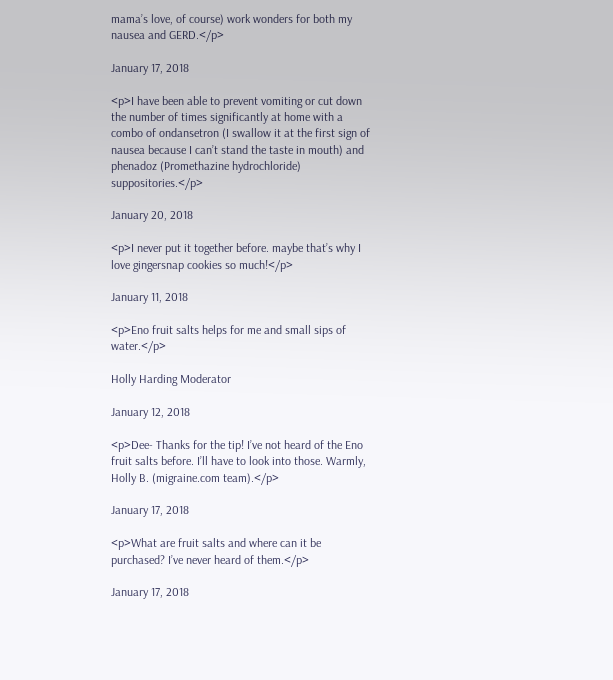mama’s love, of course) work wonders for both my nausea and GERD.</p>

January 17, 2018

<p>I have been able to prevent vomiting or cut down the number of times significantly at home with a combo of ondansetron (I swallow it at the first sign of nausea because I can’t stand the taste in mouth) and phenadoz (Promethazine hydrochloride) suppositories.</p>

January 20, 2018

<p>I never put it together before. maybe that’s why I love gingersnap cookies so much!</p>

January 11, 2018

<p>Eno fruit salts helps for me and small sips of water.</p>

Holly Harding Moderator

January 12, 2018

<p>Dee- Thanks for the tip! I’ve not heard of the Eno fruit salts before. I’ll have to look into those. Warmly, Holly B. (migraine.com team).</p>

January 17, 2018

<p>What are fruit salts and where can it be purchased? I’ve never heard of them.</p>

January 17, 2018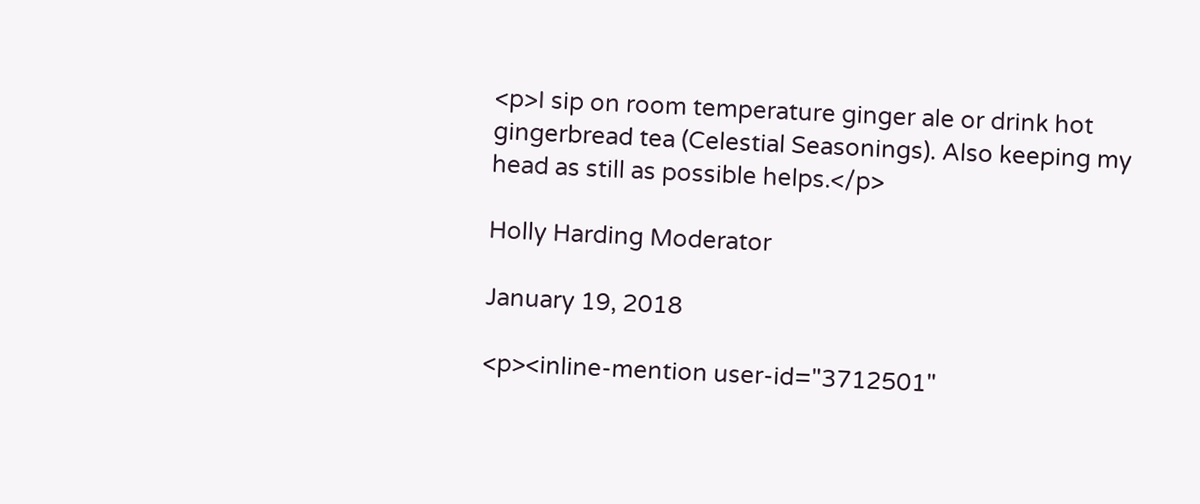<p>I sip on room temperature ginger ale or drink hot gingerbread tea (Celestial Seasonings). Also keeping my head as still as possible helps.</p>

Holly Harding Moderator

January 19, 2018

<p><inline-mention user-id="3712501"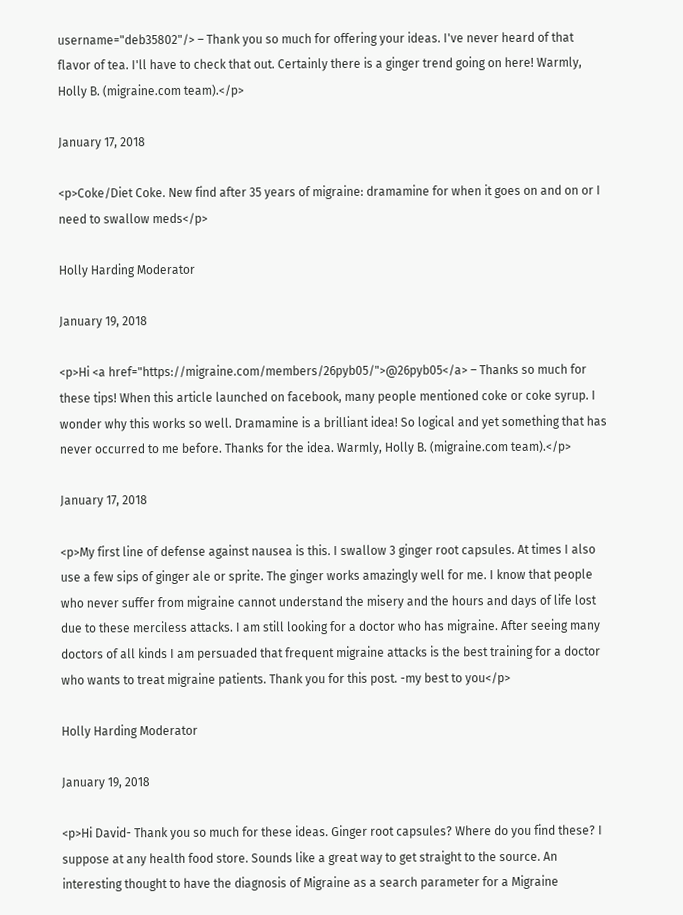username="deb35802"/> – Thank you so much for offering your ideas. I've never heard of that flavor of tea. I'll have to check that out. Certainly there is a ginger trend going on here! Warmly, Holly B. (migraine.com team).</p>

January 17, 2018

<p>Coke/Diet Coke. New find after 35 years of migraine: dramamine for when it goes on and on or I need to swallow meds</p>

Holly Harding Moderator

January 19, 2018

<p>Hi <a href="https://migraine.com/members/26pyb05/">@26pyb05</a> – Thanks so much for these tips! When this article launched on facebook, many people mentioned coke or coke syrup. I wonder why this works so well. Dramamine is a brilliant idea! So logical and yet something that has never occurred to me before. Thanks for the idea. Warmly, Holly B. (migraine.com team).</p>

January 17, 2018

<p>My first line of defense against nausea is this. I swallow 3 ginger root capsules. At times I also use a few sips of ginger ale or sprite. The ginger works amazingly well for me. I know that people who never suffer from migraine cannot understand the misery and the hours and days of life lost due to these merciless attacks. I am still looking for a doctor who has migraine. After seeing many doctors of all kinds I am persuaded that frequent migraine attacks is the best training for a doctor who wants to treat migraine patients. Thank you for this post. -my best to you</p>

Holly Harding Moderator

January 19, 2018

<p>Hi David- Thank you so much for these ideas. Ginger root capsules? Where do you find these? I suppose at any health food store. Sounds like a great way to get straight to the source. An interesting thought to have the diagnosis of Migraine as a search parameter for a Migraine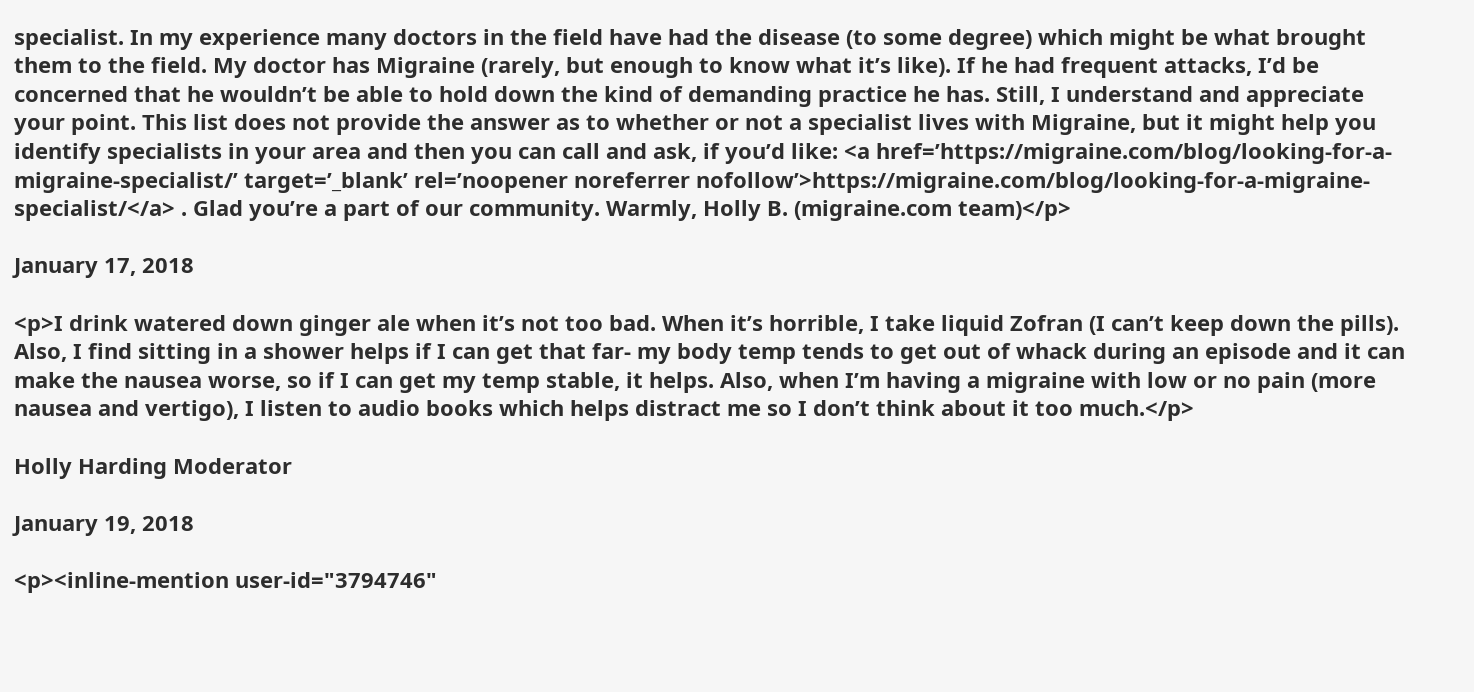specialist. In my experience many doctors in the field have had the disease (to some degree) which might be what brought them to the field. My doctor has Migraine (rarely, but enough to know what it’s like). If he had frequent attacks, I’d be concerned that he wouldn’t be able to hold down the kind of demanding practice he has. Still, I understand and appreciate your point. This list does not provide the answer as to whether or not a specialist lives with Migraine, but it might help you identify specialists in your area and then you can call and ask, if you’d like: <a href=’https://migraine.com/blog/looking-for-a-migraine-specialist/’ target=’_blank’ rel=’noopener noreferrer nofollow’>https://migraine.com/blog/looking-for-a-migraine-specialist/</a> . Glad you’re a part of our community. Warmly, Holly B. (migraine.com team)</p>

January 17, 2018

<p>I drink watered down ginger ale when it’s not too bad. When it’s horrible, I take liquid Zofran (I can’t keep down the pills). Also, I find sitting in a shower helps if I can get that far- my body temp tends to get out of whack during an episode and it can make the nausea worse, so if I can get my temp stable, it helps. Also, when I’m having a migraine with low or no pain (more nausea and vertigo), I listen to audio books which helps distract me so I don’t think about it too much.</p>

Holly Harding Moderator

January 19, 2018

<p><inline-mention user-id="3794746"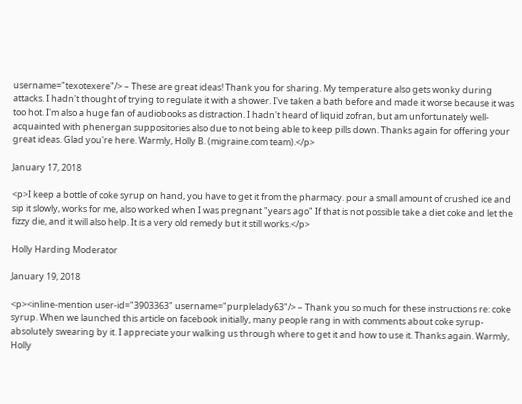username="texotexere"/> – These are great ideas! Thank you for sharing. My temperature also gets wonky during attacks. I hadn't thought of trying to regulate it with a shower. I've taken a bath before and made it worse because it was too hot. I'm also a huge fan of audiobooks as distraction. I hadn't heard of liquid zofran, but am unfortunately well-acquainted with phenergan suppositories also due to not being able to keep pills down. Thanks again for offering your great ideas. Glad you're here. Warmly, Holly B. (migraine.com team).</p>

January 17, 2018

<p>I keep a bottle of coke syrup on hand, you have to get it from the pharmacy. pour a small amount of crushed ice and sip it slowly, works for me, also worked when I was pregnant "years ago" If that is not possible take a diet coke and let the fizzy die, and it will also help. It is a very old remedy but it still works.</p>

Holly Harding Moderator

January 19, 2018

<p><inline-mention user-id="3903363" username="purplelady63"/> – Thank you so much for these instructions re: coke syrup. When we launched this article on facebook initially, many people rang in with comments about coke syrup- absolutely swearing by it. I appreciate your walking us through where to get it and how to use it. Thanks again. Warmly, Holly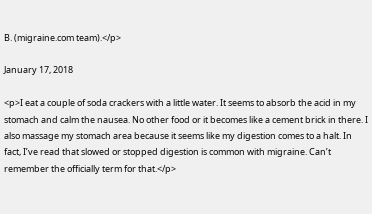B. (migraine.com team).</p>

January 17, 2018

<p>I eat a couple of soda crackers with a little water. It seems to absorb the acid in my stomach and calm the nausea. No other food or it becomes like a cement brick in there. I also massage my stomach area because it seems like my digestion comes to a halt. In fact, I’ve read that slowed or stopped digestion is common with migraine. Can’t remember the officially term for that.</p>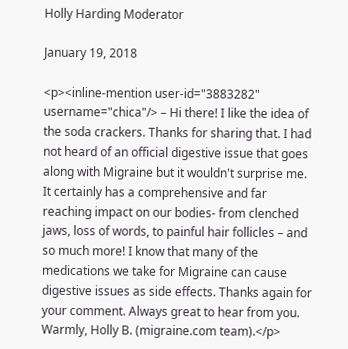Holly Harding Moderator

January 19, 2018

<p><inline-mention user-id="3883282" username="chica"/> – Hi there! I like the idea of the soda crackers. Thanks for sharing that. I had not heard of an official digestive issue that goes along with Migraine but it wouldn't surprise me. It certainly has a comprehensive and far reaching impact on our bodies- from clenched jaws, loss of words, to painful hair follicles – and so much more! I know that many of the medications we take for Migraine can cause digestive issues as side effects. Thanks again for your comment. Always great to hear from you. Warmly, Holly B. (migraine.com team).</p>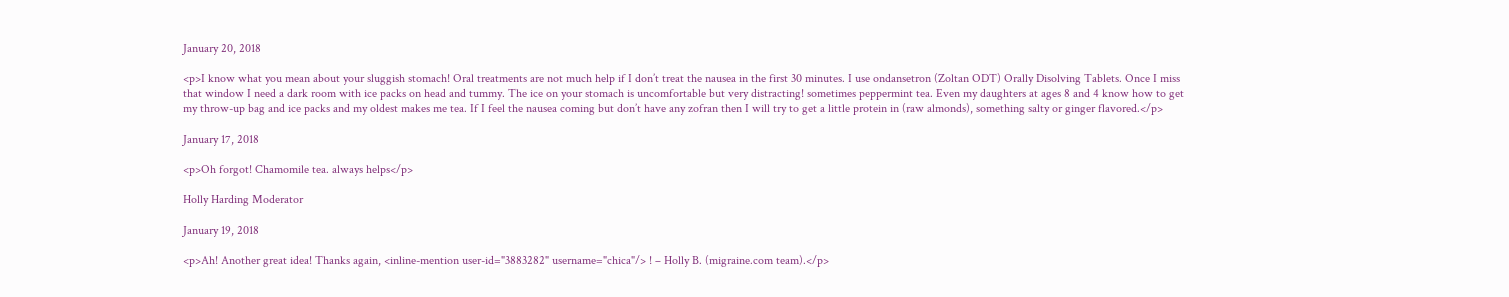January 20, 2018

<p>I know what you mean about your sluggish stomach! Oral treatments are not much help if I don’t treat the nausea in the first 30 minutes. I use ondansetron (Zoltan ODT) Orally Disolving Tablets. Once I miss that window I need a dark room with ice packs on head and tummy. The ice on your stomach is uncomfortable but very distracting! sometimes peppermint tea. Even my daughters at ages 8 and 4 know how to get my throw-up bag and ice packs and my oldest makes me tea. If I feel the nausea coming but don’t have any zofran then I will try to get a little protein in (raw almonds), something salty or ginger flavored.</p>

January 17, 2018

<p>Oh forgot! Chamomile tea. always helps</p>

Holly Harding Moderator

January 19, 2018

<p>Ah! Another great idea! Thanks again, <inline-mention user-id="3883282" username="chica"/> ! – Holly B. (migraine.com team).</p>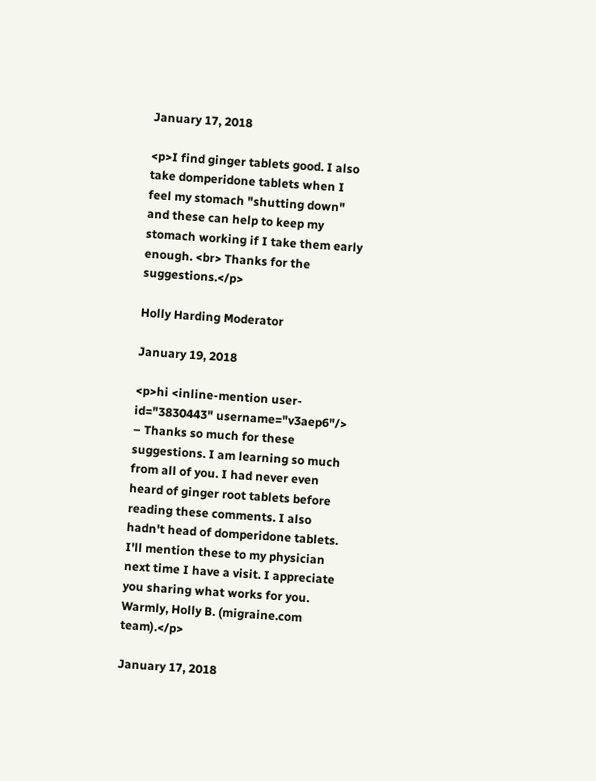January 17, 2018

<p>I find ginger tablets good. I also take domperidone tablets when I feel my stomach "shutting down" and these can help to keep my stomach working if I take them early enough. <br> Thanks for the suggestions.</p>

Holly Harding Moderator

January 19, 2018

<p>hi <inline-mention user-id="3830443" username="v3aep6"/> – Thanks so much for these suggestions. I am learning so much from all of you. I had never even heard of ginger root tablets before reading these comments. I also hadn't head of domperidone tablets. I'll mention these to my physician next time I have a visit. I appreciate you sharing what works for you. Warmly, Holly B. (migraine.com team).</p>

January 17, 2018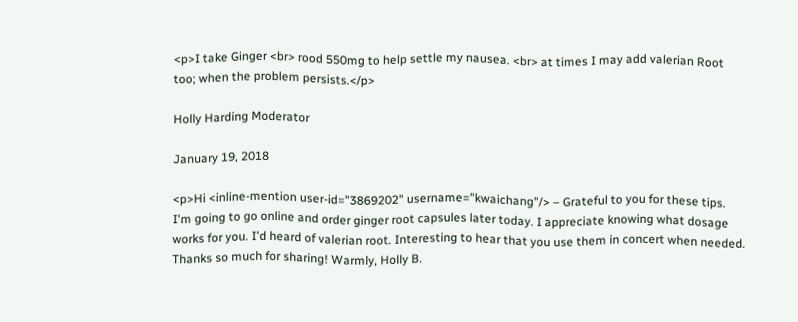<p>I take Ginger <br> rood 550mg to help settle my nausea. <br> at times I may add valerian Root too; when the problem persists.</p>

Holly Harding Moderator

January 19, 2018

<p>Hi <inline-mention user-id="3869202" username="kwaichang"/> – Grateful to you for these tips. I'm going to go online and order ginger root capsules later today. I appreciate knowing what dosage works for you. I'd heard of valerian root. Interesting to hear that you use them in concert when needed. Thanks so much for sharing! Warmly, Holly B.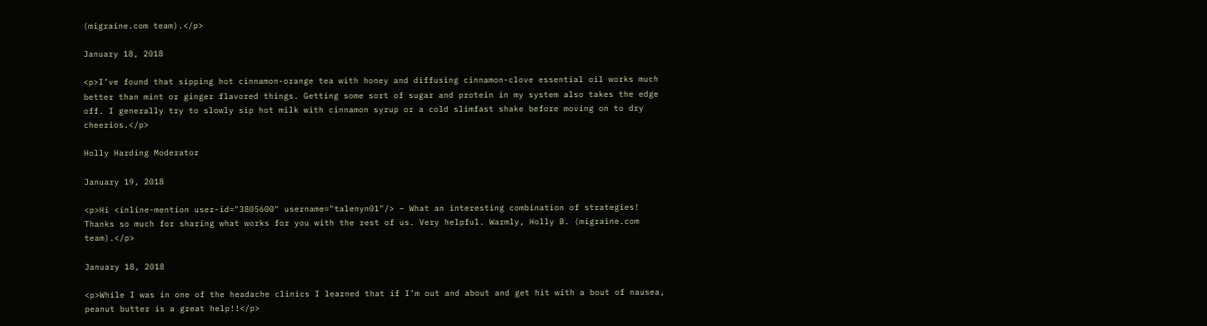(migraine.com team).</p>

January 18, 2018

<p>I’ve found that sipping hot cinnamon-orange tea with honey and diffusing cinnamon-clove essential oil works much better than mint or ginger flavored things. Getting some sort of sugar and protein in my system also takes the edge off. I generally try to slowly sip hot milk with cinnamon syrup or a cold slimfast shake before moving on to dry cheerios.</p>

Holly Harding Moderator

January 19, 2018

<p>Hi <inline-mention user-id="3805600" username="talenyn01"/> – What an interesting combination of strategies! Thanks so much for sharing what works for you with the rest of us. Very helpful. Warmly, Holly B. (migraine.com team).</p>

January 18, 2018

<p>While I was in one of the headache clinics I learned that if I’m out and about and get hit with a bout of nausea, peanut butter is a great help!!</p>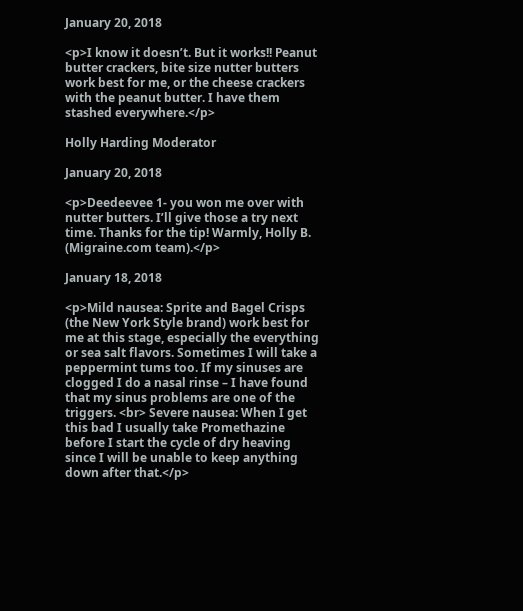January 20, 2018

<p>I know it doesn’t. But it works!! Peanut butter crackers, bite size nutter butters work best for me, or the cheese crackers with the peanut butter. I have them stashed everywhere.</p>

Holly Harding Moderator

January 20, 2018

<p>Deedeevee 1- you won me over with nutter butters. I’ll give those a try next time. Thanks for the tip! Warmly, Holly B. (Migraine.com team).</p>

January 18, 2018

<p>Mild nausea: Sprite and Bagel Crisps (the New York Style brand) work best for me at this stage, especially the everything or sea salt flavors. Sometimes I will take a peppermint tums too. If my sinuses are clogged I do a nasal rinse – I have found that my sinus problems are one of the triggers. <br> Severe nausea: When I get this bad I usually take Promethazine before I start the cycle of dry heaving since I will be unable to keep anything down after that.</p>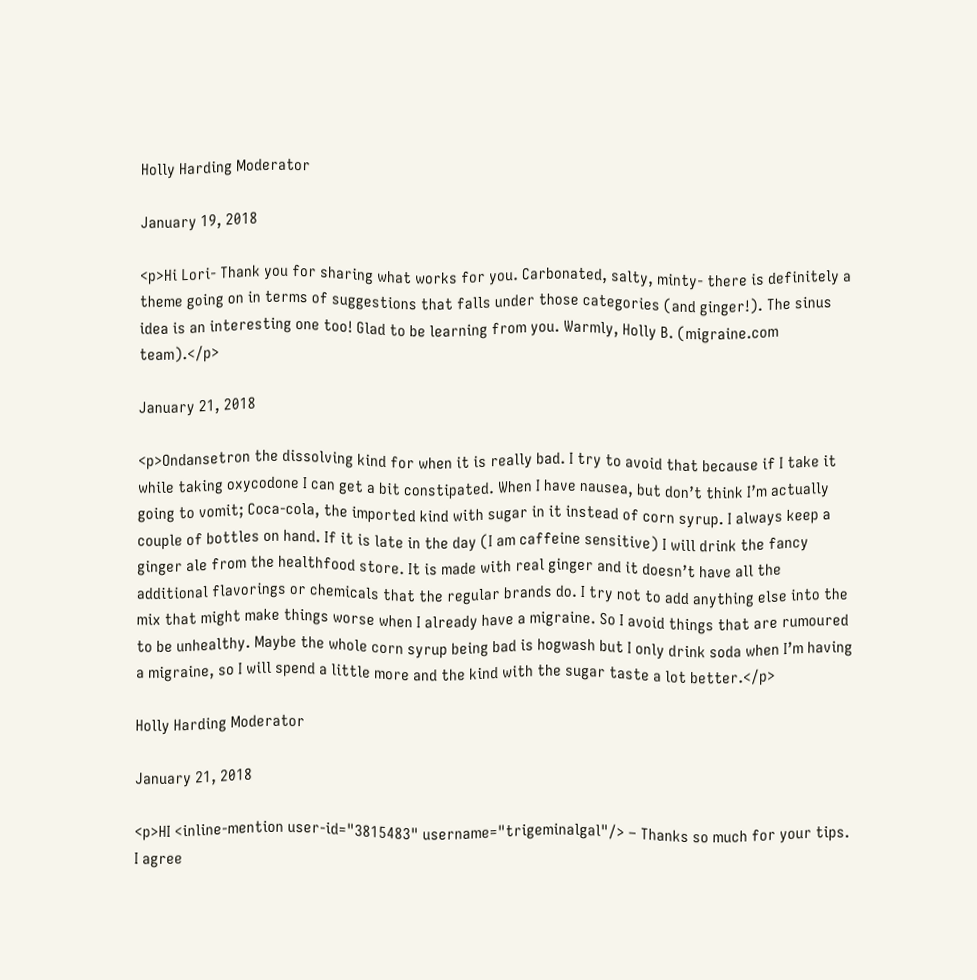Holly Harding Moderator

January 19, 2018

<p>Hi Lori- Thank you for sharing what works for you. Carbonated, salty, minty- there is definitely a theme going on in terms of suggestions that falls under those categories (and ginger!). The sinus idea is an interesting one too! Glad to be learning from you. Warmly, Holly B. (migraine.com team).</p>

January 21, 2018

<p>Ondansetron the dissolving kind for when it is really bad. I try to avoid that because if I take it while taking oxycodone I can get a bit constipated. When I have nausea, but don’t think I’m actually going to vomit; Coca-cola, the imported kind with sugar in it instead of corn syrup. I always keep a couple of bottles on hand. If it is late in the day (I am caffeine sensitive) I will drink the fancy ginger ale from the healthfood store. It is made with real ginger and it doesn’t have all the additional flavorings or chemicals that the regular brands do. I try not to add anything else into the mix that might make things worse when I already have a migraine. So I avoid things that are rumoured to be unhealthy. Maybe the whole corn syrup being bad is hogwash but I only drink soda when I’m having a migraine, so I will spend a little more and the kind with the sugar taste a lot better.</p>

Holly Harding Moderator

January 21, 2018

<p>HI <inline-mention user-id="3815483" username="trigeminalgal"/> – Thanks so much for your tips. I agree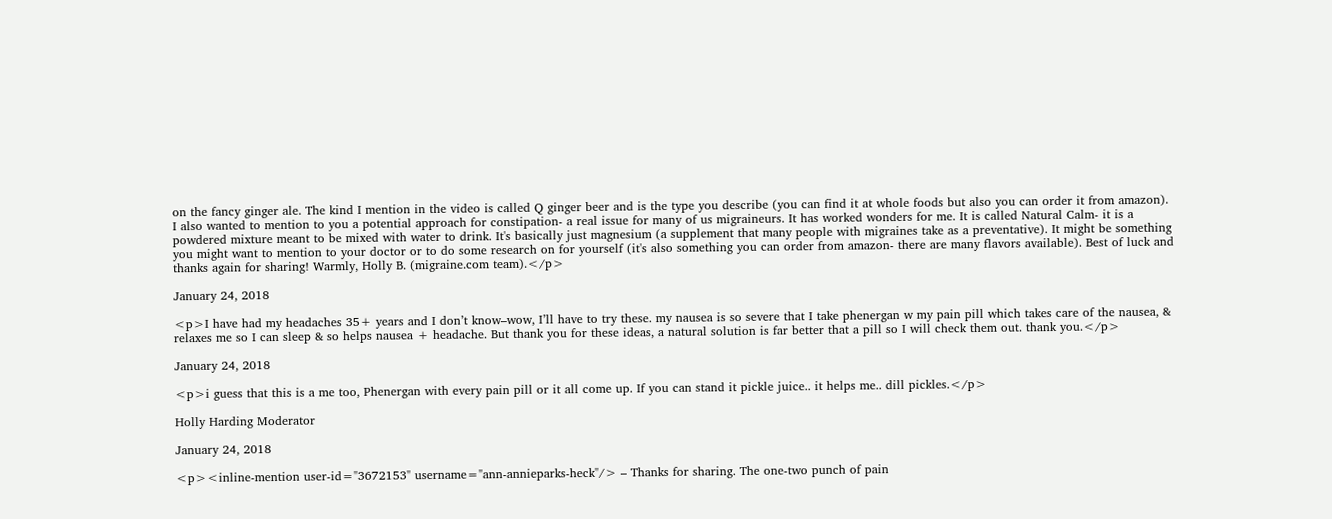on the fancy ginger ale. The kind I mention in the video is called Q ginger beer and is the type you describe (you can find it at whole foods but also you can order it from amazon). I also wanted to mention to you a potential approach for constipation- a real issue for many of us migraineurs. It has worked wonders for me. It is called Natural Calm- it is a powdered mixture meant to be mixed with water to drink. It's basically just magnesium (a supplement that many people with migraines take as a preventative). It might be something you might want to mention to your doctor or to do some research on for yourself (it's also something you can order from amazon- there are many flavors available). Best of luck and thanks again for sharing! Warmly, Holly B. (migraine.com team).</p>

January 24, 2018

<p>I have had my headaches 35+ years and I don’t know–wow, I’ll have to try these. my nausea is so severe that I take phenergan w my pain pill which takes care of the nausea, & relaxes me so I can sleep & so helps nausea + headache. But thank you for these ideas, a natural solution is far better that a pill so I will check them out. thank you.</p>

January 24, 2018

<p>i guess that this is a me too, Phenergan with every pain pill or it all come up. If you can stand it pickle juice.. it helps me.. dill pickles.</p>

Holly Harding Moderator

January 24, 2018

<p><inline-mention user-id="3672153" username="ann-annieparks-heck"/> – Thanks for sharing. The one-two punch of pain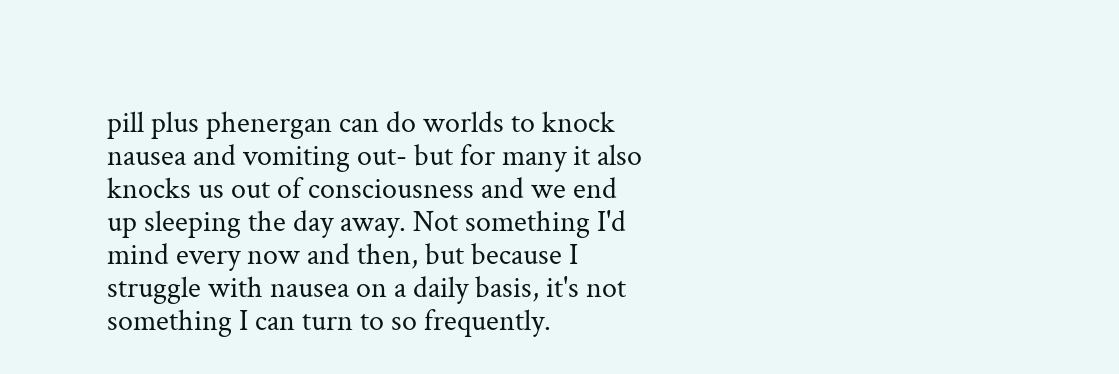pill plus phenergan can do worlds to knock nausea and vomiting out- but for many it also knocks us out of consciousness and we end up sleeping the day away. Not something I'd mind every now and then, but because I struggle with nausea on a daily basis, it's not something I can turn to so frequently.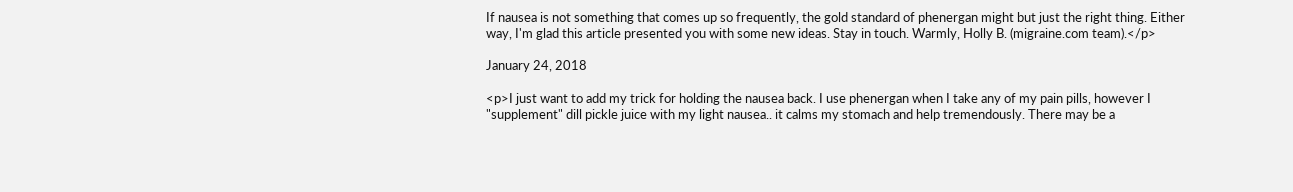If nausea is not something that comes up so frequently, the gold standard of phenergan might but just the right thing. Either way, I'm glad this article presented you with some new ideas. Stay in touch. Warmly, Holly B. (migraine.com team).</p>

January 24, 2018

<p>I just want to add my trick for holding the nausea back. I use phenergan when I take any of my pain pills, however I "supplement" dill pickle juice with my light nausea.. it calms my stomach and help tremendously. There may be a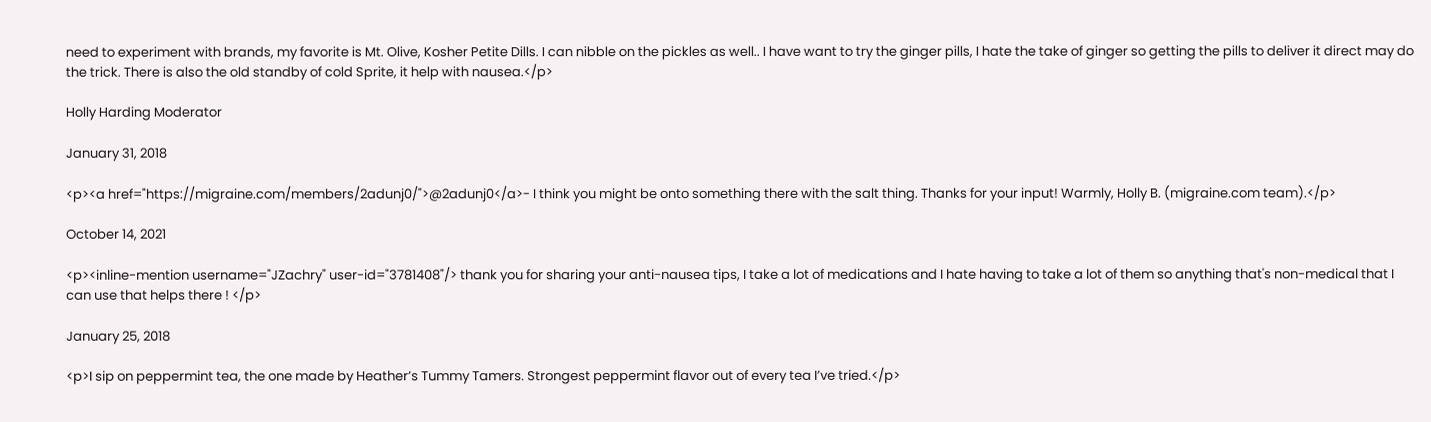need to experiment with brands, my favorite is Mt. Olive, Kosher Petite Dills. I can nibble on the pickles as well.. I have want to try the ginger pills, I hate the take of ginger so getting the pills to deliver it direct may do the trick. There is also the old standby of cold Sprite, it help with nausea.</p>

Holly Harding Moderator

January 31, 2018

<p><a href="https://migraine.com/members/2adunj0/">@2adunj0</a>- I think you might be onto something there with the salt thing. Thanks for your input! Warmly, Holly B. (migraine.com team).</p>

October 14, 2021

<p><inline-mention username="JZachry" user-id="3781408"/> thank you for sharing your anti-nausea tips, I take a lot of medications and I hate having to take a lot of them so anything that's non-medical that I can use that helps there ! </p>

January 25, 2018

<p>I sip on peppermint tea, the one made by Heather’s Tummy Tamers. Strongest peppermint flavor out of every tea I’ve tried.</p>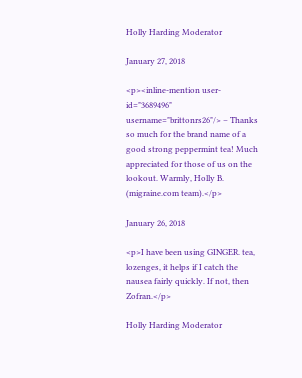Holly Harding Moderator

January 27, 2018

<p><inline-mention user-id="3689496" username="brittonrs26"/> – Thanks so much for the brand name of a good strong peppermint tea! Much appreciated for those of us on the lookout. Warmly, Holly B. (migraine.com team).</p>

January 26, 2018

<p>I have been using GINGER. tea, lozenges, it helps if I catch the nausea fairly quickly. If not, then Zofran.</p>

Holly Harding Moderator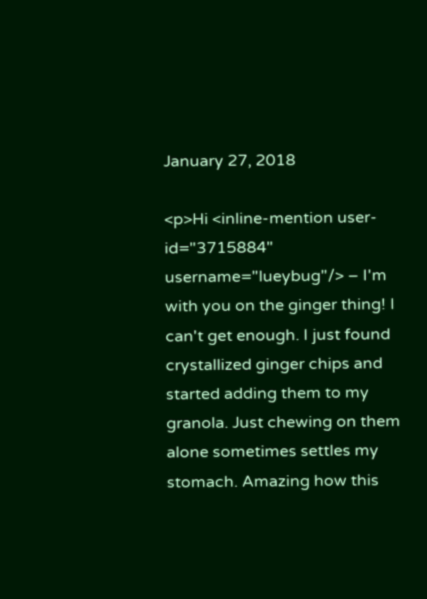January 27, 2018

<p>Hi <inline-mention user-id="3715884" username="lueybug"/> – I'm with you on the ginger thing! I can't get enough. I just found crystallized ginger chips and started adding them to my granola. Just chewing on them alone sometimes settles my stomach. Amazing how this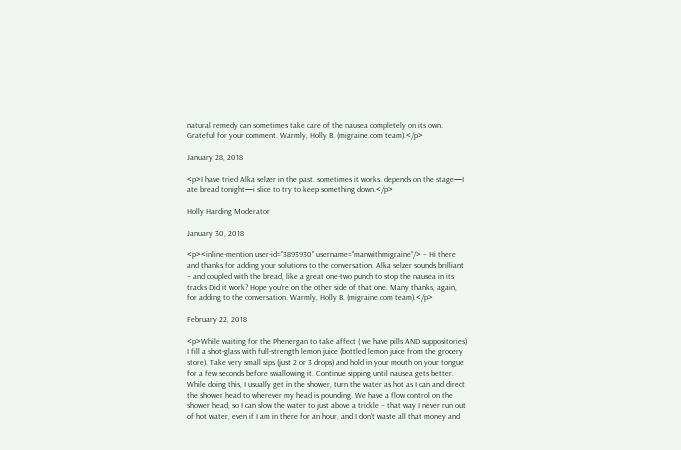natural remedy can sometimes take care of the nausea completely on its own. Grateful for your comment. Warmly, Holly B. (migraine.com team).</p>

January 28, 2018

<p>I have tried Alka selzer in the past. sometimes it works. depends on the stage—I ate bread tonight—i slice to try to keep something down.</p>

Holly Harding Moderator

January 30, 2018

<p><inline-mention user-id="3893930" username="manwithmigraine"/> – Hi there and thanks for adding your solutions to the conversation. Alka selzer sounds brilliant – and coupled with the bread, like a great one-two punch to stop the nausea in its tracks Did it work? Hope you're on the other side of that one. Many thanks, again, for adding to the conversation. Warmly, Holly B. (migraine.com team).</p>

February 22, 2018

<p>While waiting for the Phenergan to take affect ( we have pills AND suppositories) I fill a shot-glass with full-strength lemon juice (bottled lemon juice from the grocery store). Take very small sips (just 2 or 3 drops) and hold in your mouth on your tongue for a few seconds before swallowing it. Continue sipping until nausea gets better. While doing this, I usually get in the shower, turn the water as hot as I can and direct the shower head to wherever my head is pounding. We have a flow control on the shower head, so I can slow the water to just above a trickle – that way I never run out of hot water, even if I am in there for an hour, and I don’t waste all that money and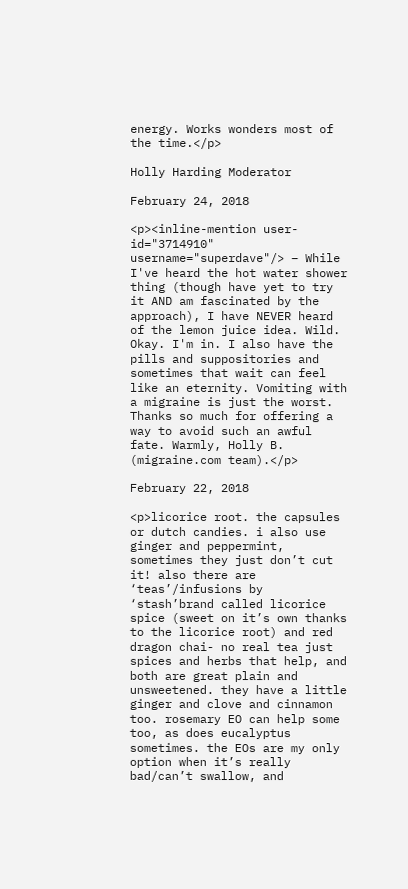energy. Works wonders most of the time.</p>

Holly Harding Moderator

February 24, 2018

<p><inline-mention user-id="3714910" username="superdave"/> – While I've heard the hot water shower thing (though have yet to try it AND am fascinated by the approach), I have NEVER heard of the lemon juice idea. Wild. Okay. I'm in. I also have the pills and suppositories and sometimes that wait can feel like an eternity. Vomiting with a migraine is just the worst. Thanks so much for offering a way to avoid such an awful fate. Warmly, Holly B. (migraine.com team).</p>

February 22, 2018

<p>licorice root. the capsules or dutch candies. i also use ginger and peppermint, sometimes they just don’t cut it! also there are ‘teas’/infusions by ‘stash’brand called licorice spice (sweet on it’s own thanks to the licorice root) and red dragon chai- no real tea just spices and herbs that help, and both are great plain and unsweetened. they have a little ginger and clove and cinnamon too. rosemary EO can help some too, as does eucalyptus sometimes. the EOs are my only option when it’s really bad/can’t swallow, and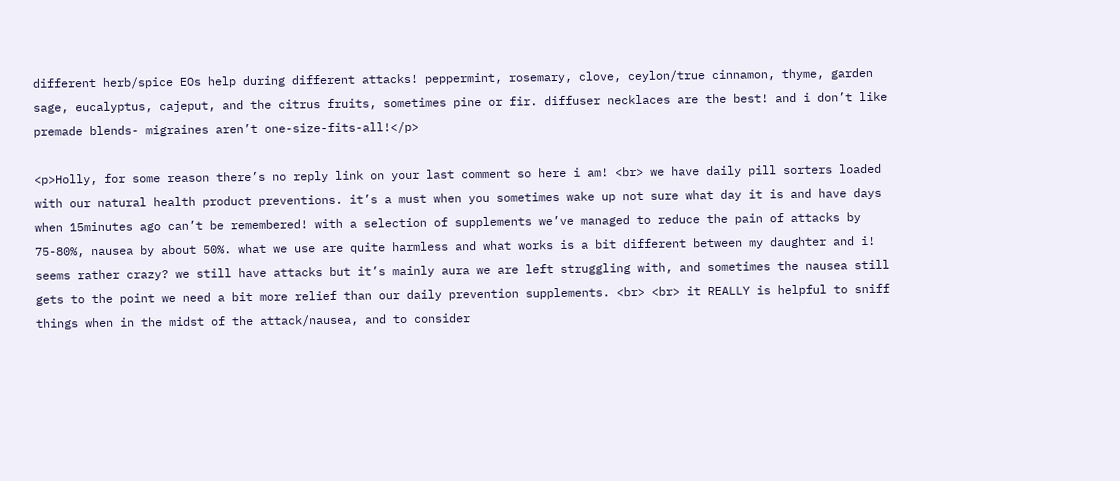different herb/spice EOs help during different attacks! peppermint, rosemary, clove, ceylon/true cinnamon, thyme, garden sage, eucalyptus, cajeput, and the citrus fruits, sometimes pine or fir. diffuser necklaces are the best! and i don’t like premade blends- migraines aren’t one-size-fits-all!</p>

<p>Holly, for some reason there’s no reply link on your last comment so here i am! <br> we have daily pill sorters loaded with our natural health product preventions. it’s a must when you sometimes wake up not sure what day it is and have days when 15minutes ago can’t be remembered! with a selection of supplements we’ve managed to reduce the pain of attacks by 75-80%, nausea by about 50%. what we use are quite harmless and what works is a bit different between my daughter and i! seems rather crazy? we still have attacks but it’s mainly aura we are left struggling with, and sometimes the nausea still gets to the point we need a bit more relief than our daily prevention supplements. <br> <br> it REALLY is helpful to sniff things when in the midst of the attack/nausea, and to consider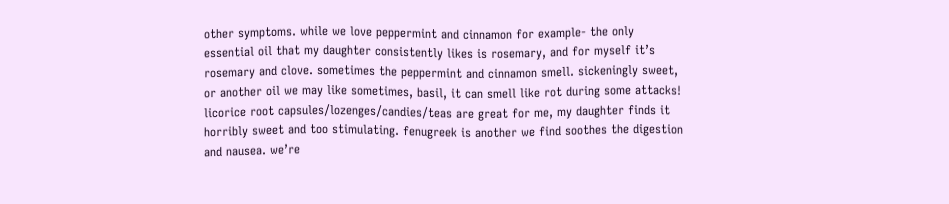other symptoms. while we love peppermint and cinnamon for example- the only essential oil that my daughter consistently likes is rosemary, and for myself it’s rosemary and clove. sometimes the peppermint and cinnamon smell. sickeningly sweet, or another oil we may like sometimes, basil, it can smell like rot during some attacks! licorice root capsules/lozenges/candies/teas are great for me, my daughter finds it horribly sweet and too stimulating. fenugreek is another we find soothes the digestion and nausea. we’re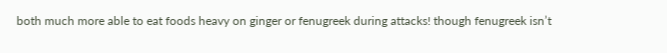both much more able to eat foods heavy on ginger or fenugreek during attacks! though fenugreek isn’t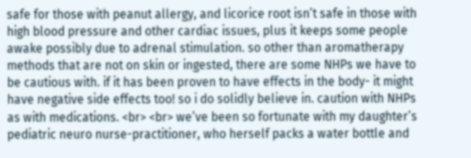safe for those with peanut allergy, and licorice root isn’t safe in those with high blood pressure and other cardiac issues, plus it keeps some people awake possibly due to adrenal stimulation. so other than aromatherapy methods that are not on skin or ingested, there are some NHPs we have to be cautious with. if it has been proven to have effects in the body- it might have negative side effects too! so i do solidly believe in. caution with NHPs as with medications. <br> <br> we’ve been so fortunate with my daughter’s pediatric neuro nurse-practitioner, who herself packs a water bottle and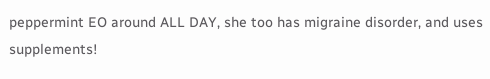peppermint EO around ALL DAY, she too has migraine disorder, and uses supplements!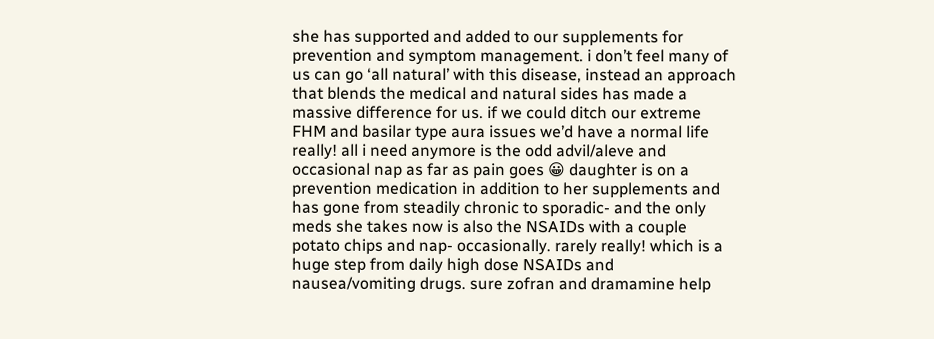she has supported and added to our supplements for prevention and symptom management. i don’t feel many of us can go ‘all natural’ with this disease, instead an approach that blends the medical and natural sides has made a massive difference for us. if we could ditch our extreme FHM and basilar type aura issues we’d have a normal life really! all i need anymore is the odd advil/aleve and occasional nap as far as pain goes 😀 daughter is on a prevention medication in addition to her supplements and has gone from steadily chronic to sporadic- and the only meds she takes now is also the NSAIDs with a couple potato chips and nap- occasionally. rarely really! which is a huge step from daily high dose NSAIDs and nausea/vomiting drugs. sure zofran and dramamine help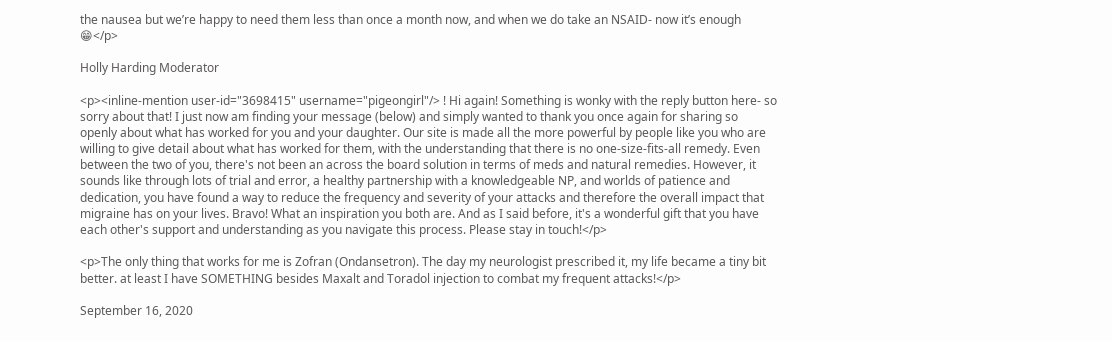the nausea but we’re happy to need them less than once a month now, and when we do take an NSAID- now it’s enough 😁</p>

Holly Harding Moderator

<p><inline-mention user-id="3698415" username="pigeongirl"/> ! Hi again! Something is wonky with the reply button here- so sorry about that! I just now am finding your message (below) and simply wanted to thank you once again for sharing so openly about what has worked for you and your daughter. Our site is made all the more powerful by people like you who are willing to give detail about what has worked for them, with the understanding that there is no one-size-fits-all remedy. Even between the two of you, there's not been an across the board solution in terms of meds and natural remedies. However, it sounds like through lots of trial and error, a healthy partnership with a knowledgeable NP, and worlds of patience and dedication, you have found a way to reduce the frequency and severity of your attacks and therefore the overall impact that migraine has on your lives. Bravo! What an inspiration you both are. And as I said before, it's a wonderful gift that you have each other's support and understanding as you navigate this process. Please stay in touch!</p>

<p>The only thing that works for me is Zofran (Ondansetron). The day my neurologist prescribed it, my life became a tiny bit better. at least I have SOMETHING besides Maxalt and Toradol injection to combat my frequent attacks!</p>

September 16, 2020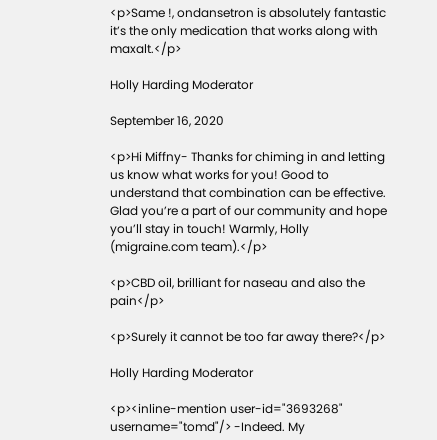<p>Same !, ondansetron is absolutely fantastic it’s the only medication that works along with maxalt.</p>

Holly Harding Moderator

September 16, 2020

<p>Hi Miffny- Thanks for chiming in and letting us know what works for you! Good to understand that combination can be effective. Glad you’re a part of our community and hope you’ll stay in touch! Warmly, Holly (migraine.com team).</p>

<p>CBD oil, brilliant for naseau and also the pain</p>

<p>Surely it cannot be too far away there?</p>

Holly Harding Moderator

<p><inline-mention user-id="3693268" username="tomd"/> -Indeed. My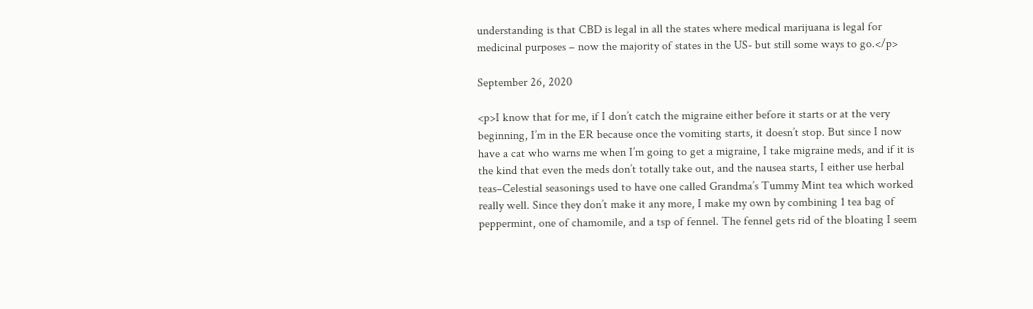understanding is that CBD is legal in all the states where medical marijuana is legal for medicinal purposes – now the majority of states in the US- but still some ways to go.</p>

September 26, 2020

<p>I know that for me, if I don’t catch the migraine either before it starts or at the very beginning, I’m in the ER because once the vomiting starts, it doesn’t stop. But since I now have a cat who warns me when I’m going to get a migraine, I take migraine meds, and if it is the kind that even the meds don’t totally take out, and the nausea starts, I either use herbal teas–Celestial seasonings used to have one called Grandma’s Tummy Mint tea which worked really well. Since they don’t make it any more, I make my own by combining 1 tea bag of peppermint, one of chamomile, and a tsp of fennel. The fennel gets rid of the bloating I seem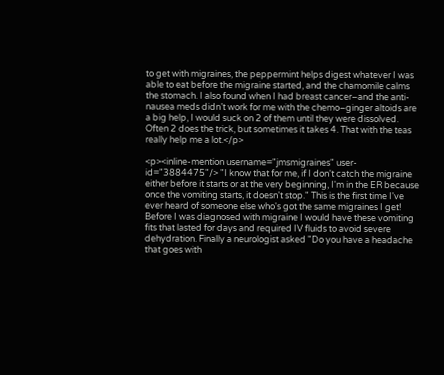to get with migraines, the peppermint helps digest whatever I was able to eat before the migraine started, and the chamomile calms the stomach. I also found when I had breast cancer–and the anti-nausea meds didn’t work for me with the chemo–ginger altoids are a big help, I would suck on 2 of them until they were dissolved. Often 2 does the trick, but sometimes it takes 4. That with the teas really help me a lot.</p>

<p><inline-mention username="jmsmigraines" user-id="3884475"/> "I know that for me, if I don't catch the migraine either before it starts or at the very beginning, I'm in the ER because once the vomiting starts, it doesn't stop." This is the first time I've ever heard of someone else who's got the same migraines I get! Before I was diagnosed with migraine I would have these vomiting fits that lasted for days and required IV fluids to avoid severe dehydration. Finally a neurologist asked "Do you have a headache that goes with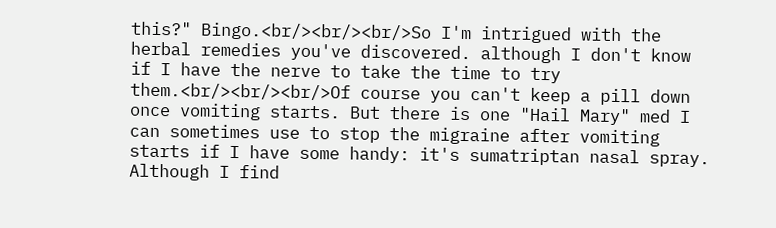this?" Bingo.<br/><br/><br/>So I'm intrigued with the herbal remedies you've discovered. although I don't know if I have the nerve to take the time to try them.<br/><br/><br/>Of course you can't keep a pill down once vomiting starts. But there is one "Hail Mary" med I can sometimes use to stop the migraine after vomiting starts if I have some handy: it's sumatriptan nasal spray. Although I find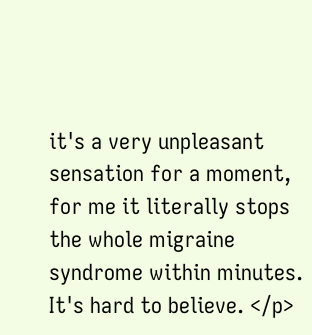it's a very unpleasant sensation for a moment, for me it literally stops the whole migraine syndrome within minutes. It's hard to believe. </p>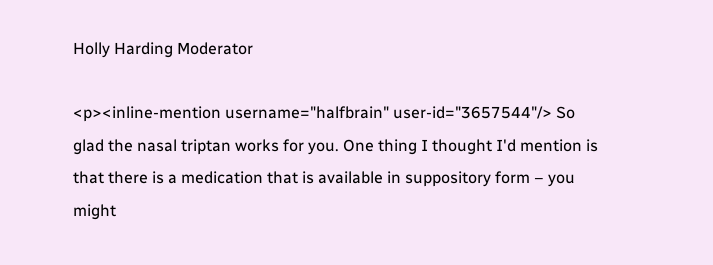Holly Harding Moderator

<p><inline-mention username="halfbrain" user-id="3657544"/> So glad the nasal triptan works for you. One thing I thought I'd mention is that there is a medication that is available in suppository form – you might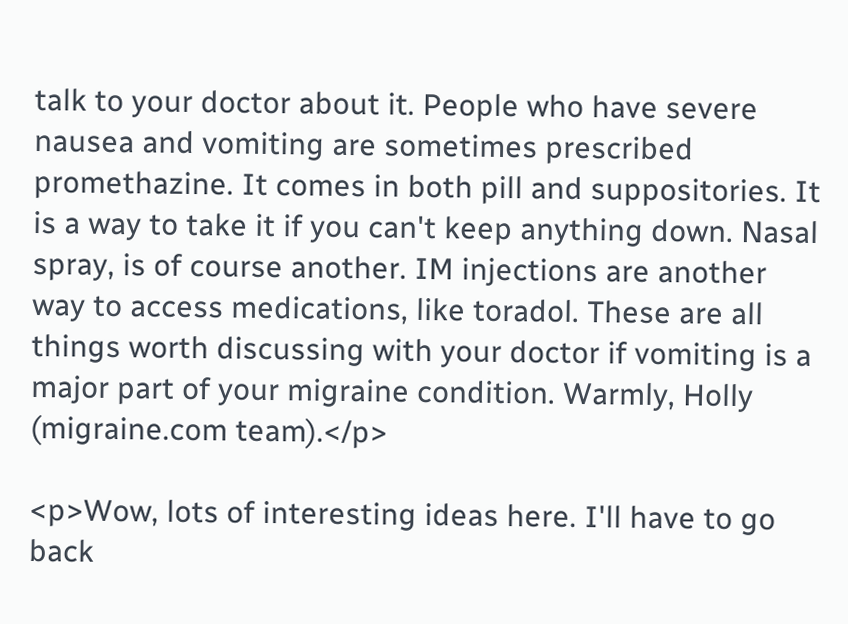talk to your doctor about it. People who have severe nausea and vomiting are sometimes prescribed promethazine. It comes in both pill and suppositories. It is a way to take it if you can't keep anything down. Nasal spray, is of course another. IM injections are another way to access medications, like toradol. These are all things worth discussing with your doctor if vomiting is a major part of your migraine condition. Warmly, Holly (migraine.com team).</p>

<p>Wow, lots of interesting ideas here. I'll have to go back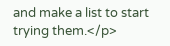and make a list to start trying them.</p>